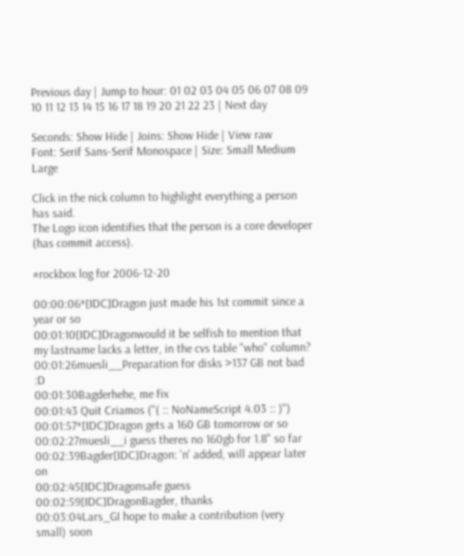Previous day | Jump to hour: 01 02 03 04 05 06 07 08 09 10 11 12 13 14 15 16 17 18 19 20 21 22 23 | Next day

Seconds: Show Hide | Joins: Show Hide | View raw
Font: Serif Sans-Serif Monospace | Size: Small Medium Large

Click in the nick column to highlight everything a person has said.
The Logo icon identifies that the person is a core developer (has commit access).

#rockbox log for 2006-12-20

00:00:06*[IDC]Dragon just made his 1st commit since a year or so
00:01:10[IDC]Dragonwould it be selfish to mention that my lastname lacks a letter, in the cvs table "who" column?
00:01:26muesli__Preparation for disks >137 GB not bad :D
00:01:30Bagderhehe, me fix
00:01:43 Quit Criamos ("( :: NoNameScript 4.03 :: )")
00:01:57*[IDC]Dragon gets a 160 GB tomorrow or so
00:02:27muesli__i guess theres no 160gb for 1.8" so far
00:02:39Bagder[IDC]Dragon: 'n' added, will appear later on
00:02:45[IDC]Dragonsafe guess
00:02:59[IDC]DragonBagder, thanks
00:03:04Lars_GI hope to make a contribution (very small) soon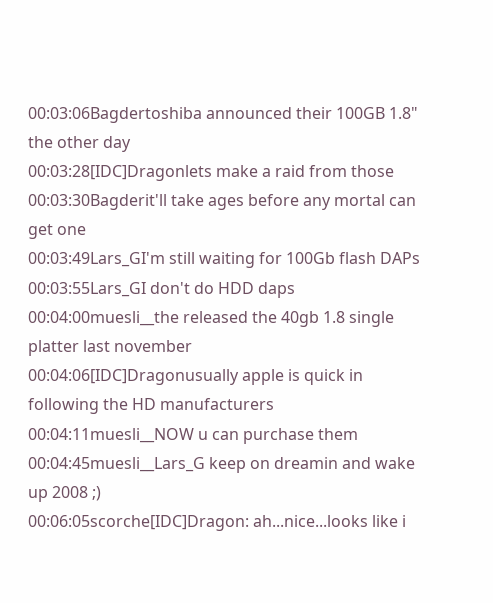00:03:06Bagdertoshiba announced their 100GB 1.8" the other day
00:03:28[IDC]Dragonlets make a raid from those
00:03:30Bagderit'll take ages before any mortal can get one
00:03:49Lars_GI'm still waiting for 100Gb flash DAPs
00:03:55Lars_GI don't do HDD daps
00:04:00muesli__the released the 40gb 1.8 single platter last november
00:04:06[IDC]Dragonusually apple is quick in following the HD manufacturers
00:04:11muesli__NOW u can purchase them
00:04:45muesli__Lars_G keep on dreamin and wake up 2008 ;)
00:06:05scorche[IDC]Dragon: ah...nice...looks like i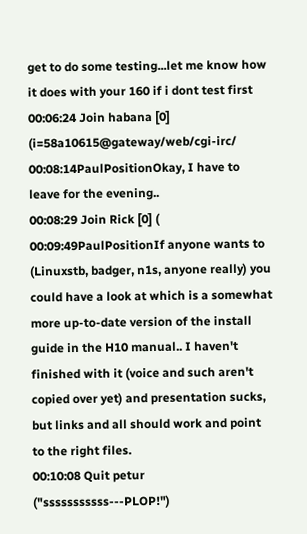get to do some testing...let me know how it does with your 160 if i dont test first
00:06:24 Join habana [0] (i=58a10615@gateway/web/cgi-irc/
00:08:14PaulPositionOkay, I have to leave for the evening..
00:08:29 Join Rick [0] (
00:09:49PaulPositionIf anyone wants to (Linuxstb, badger, n1s, anyone really) you could have a look at which is a somewhat more up-to-date version of the install guide in the H10 manual.. I haven't finished with it (voice and such aren't copied over yet) and presentation sucks, but links and all should work and point to the right files.
00:10:08 Quit petur ("sssssssssss---PLOP!")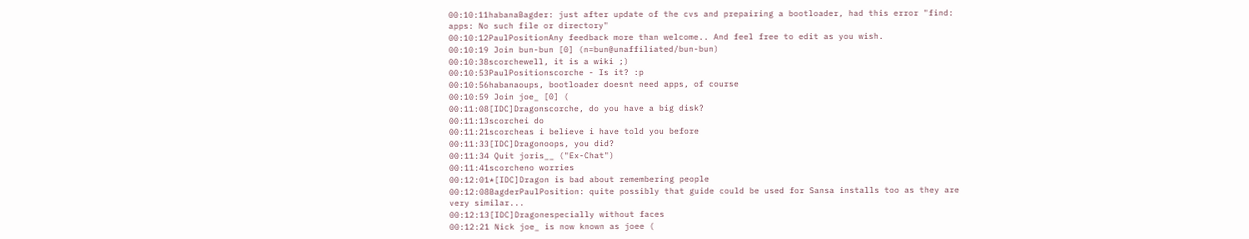00:10:11habanaBagder: just after update of the cvs and prepairing a bootloader, had this error "find: apps: No such file or directory"
00:10:12PaulPositionAny feedback more than welcome.. And feel free to edit as you wish.
00:10:19 Join bun-bun [0] (n=bun@unaffiliated/bun-bun)
00:10:38scorchewell, it is a wiki ;)
00:10:53PaulPositionscorche - Is it? :p
00:10:56habanaoups, bootloader doesnt need apps, of course
00:10:59 Join joe_ [0] (
00:11:08[IDC]Dragonscorche, do you have a big disk?
00:11:13scorchei do
00:11:21scorcheas i believe i have told you before
00:11:33[IDC]Dragonoops, you did?
00:11:34 Quit joris__ ("Ex-Chat")
00:11:41scorcheno worries
00:12:01*[IDC]Dragon is bad about remembering people
00:12:08BagderPaulPosition: quite possibly that guide could be used for Sansa installs too as they are very similar...
00:12:13[IDC]Dragonespecially without faces
00:12:21 Nick joe_ is now known as joee (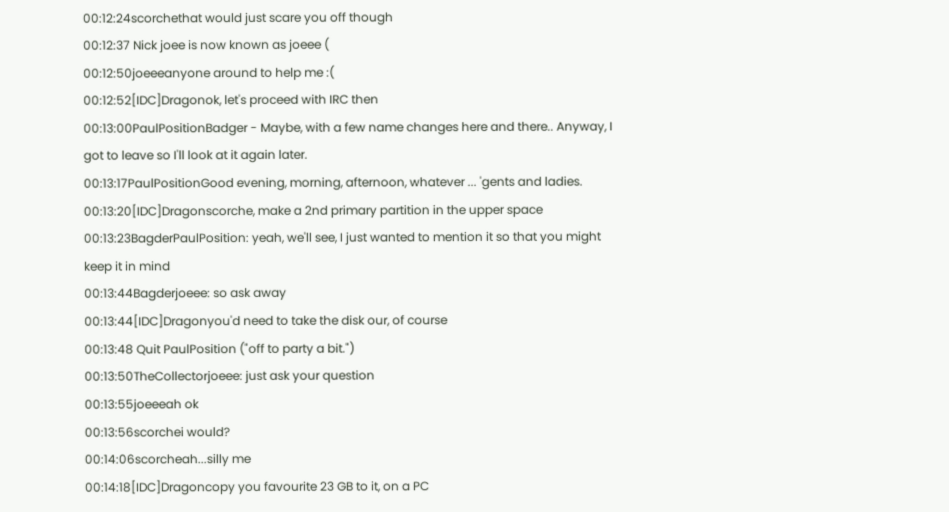00:12:24scorchethat would just scare you off though
00:12:37 Nick joee is now known as joeee (
00:12:50joeeeanyone around to help me :(
00:12:52[IDC]Dragonok, let's proceed with IRC then
00:13:00PaulPositionBadger - Maybe, with a few name changes here and there.. Anyway, I got to leave so I'll look at it again later.
00:13:17PaulPositionGood evening, morning, afternoon, whatever ... 'gents and ladies.
00:13:20[IDC]Dragonscorche, make a 2nd primary partition in the upper space
00:13:23BagderPaulPosition: yeah, we'll see, I just wanted to mention it so that you might keep it in mind
00:13:44Bagderjoeee: so ask away
00:13:44[IDC]Dragonyou'd need to take the disk our, of course
00:13:48 Quit PaulPosition ("off to party a bit.")
00:13:50TheCollectorjoeee: just ask your question
00:13:55joeeeah ok
00:13:56scorchei would?
00:14:06scorcheah...silly me
00:14:18[IDC]Dragoncopy you favourite 23 GB to it, on a PC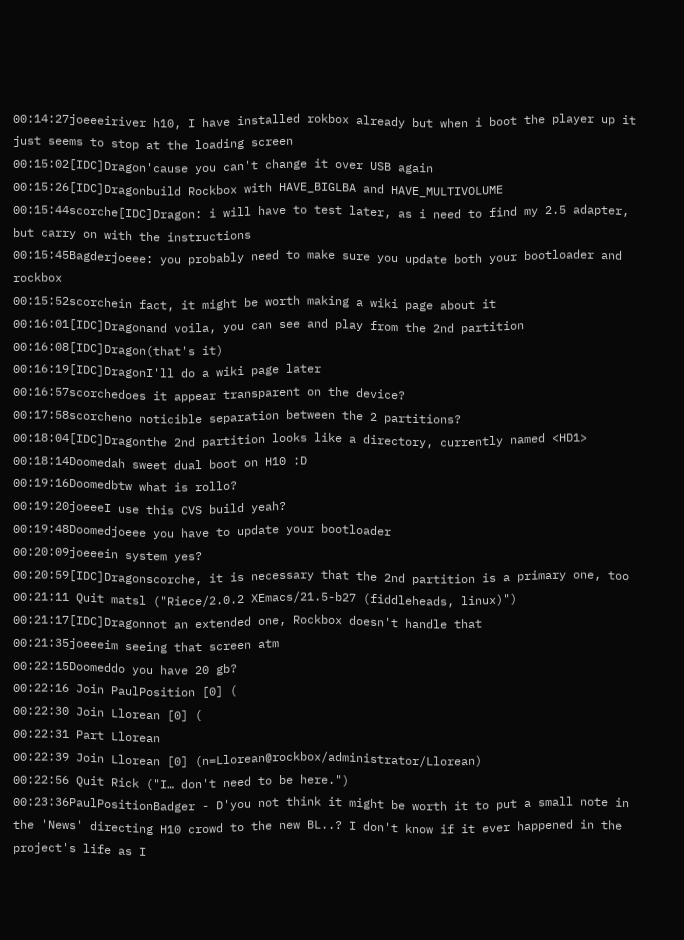00:14:27joeeeiriver h10, I have installed rokbox already but when i boot the player up it just seems to stop at the loading screen
00:15:02[IDC]Dragon'cause you can't change it over USB again
00:15:26[IDC]Dragonbuild Rockbox with HAVE_BIGLBA and HAVE_MULTIVOLUME
00:15:44scorche[IDC]Dragon: i will have to test later, as i need to find my 2.5 adapter, but carry on with the instructions
00:15:45Bagderjoeee: you probably need to make sure you update both your bootloader and rockbox
00:15:52scorchein fact, it might be worth making a wiki page about it
00:16:01[IDC]Dragonand voila, you can see and play from the 2nd partition
00:16:08[IDC]Dragon(that's it)
00:16:19[IDC]DragonI'll do a wiki page later
00:16:57scorchedoes it appear transparent on the device?
00:17:58scorcheno noticible separation between the 2 partitions?
00:18:04[IDC]Dragonthe 2nd partition looks like a directory, currently named <HD1>
00:18:14Doomedah sweet dual boot on H10 :D
00:19:16Doomedbtw what is rollo?
00:19:20joeeeI use this CVS build yeah?
00:19:48Doomedjoeee you have to update your bootloader
00:20:09joeeein system yes?
00:20:59[IDC]Dragonscorche, it is necessary that the 2nd partition is a primary one, too
00:21:11 Quit matsl ("Riece/2.0.2 XEmacs/21.5-b27 (fiddleheads, linux)")
00:21:17[IDC]Dragonnot an extended one, Rockbox doesn't handle that
00:21:35joeeeim seeing that screen atm
00:22:15Doomeddo you have 20 gb?
00:22:16 Join PaulPosition [0] (
00:22:30 Join Llorean [0] (
00:22:31 Part Llorean
00:22:39 Join Llorean [0] (n=Llorean@rockbox/administrator/Llorean)
00:22:56 Quit Rick ("I… don't need to be here.")
00:23:36PaulPositionBadger - D'you not think it might be worth it to put a small note in the 'News' directing H10 crowd to the new BL..? I don't know if it ever happened in the project's life as I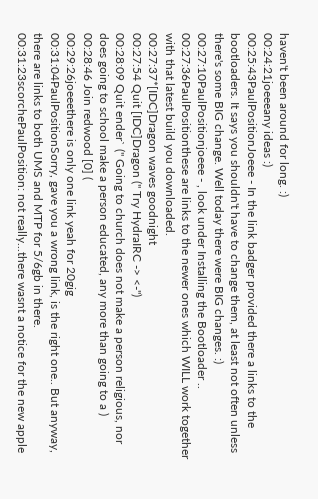haven't been around for long. :)
00:24:21joeeeany ideas :)
00:25:43PaulPositionJoeee - In the link badger provided there a links to the bootloaders. It says you shouldn't have to change them, at least not often unless there's some BIG change. Well today there were BIG changes. :)
00:27:10PaulPositionjoeee - , look under Installing the Bootloader ..
00:27:36PaulPositionthese are links to the newer ones which WILL work together with that latest build you downloaded.
00:27:37*[IDC]Dragon waves goodnight
00:27:54 Quit [IDC]Dragon (" Try HydraIRC -> <-")
00:28:09 Quit ender` (" Going to church does not make a person religious, nor does going to school make a person educated, any more than going to a )
00:28:46 Join redwood [0] (
00:29:26joeeethere is only one link yeah for 20gig
00:31:04PaulPositionSorry, gave you a wrong link, is the right one.. But anyway, there are links to both UMS and MTP for 5/6gb in there.
00:31:23scorchePaulPosition: not really...there wasnt a notice for the new apple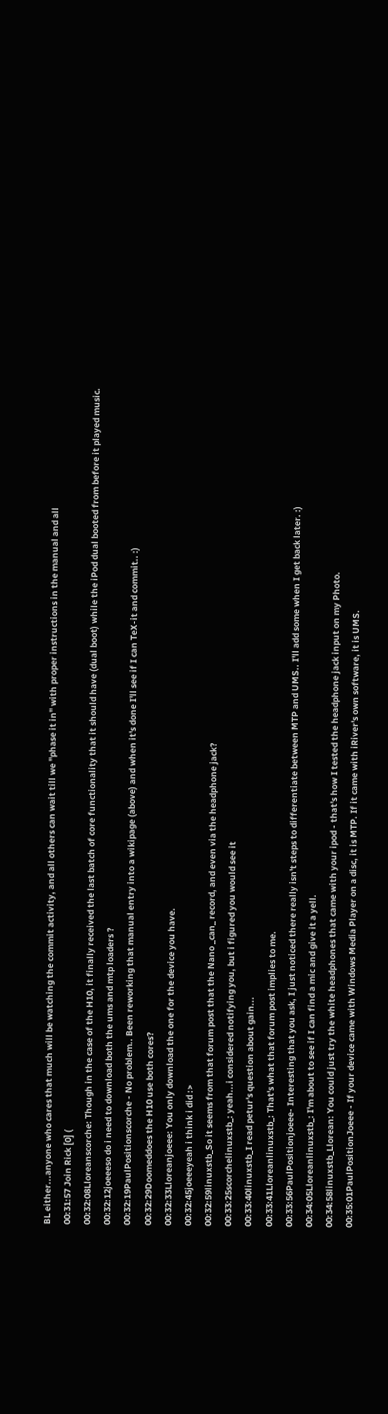BL either...anyone who cares that much will be watching the commit activity, and all others can wait till we "phase it in" with proper instructions in the manual and all
00:31:57 Join Rick [0] (
00:32:08Lloreanscorche: Though in the case of the H10, it finally received the last batch of core functionality that it should have (dual boot) while the iPod dual booted from before it played music.
00:32:12joeeeso do i need to download both the ums and mtp loaders ?
00:32:19PaulPositionscorche - No problem.. Been reworking that manual entry into a wikipage (above) and when it's done I'll see if I can TeX-it and commit.. :)
00:32:29Doomeddoes the H10 use both cores?
00:32:33Lloreanjoeee: You only download the one for the device you have.
00:32:45joeeeyeah i think i did :>
00:32:59linuxstb_So it seems from that forum post that the Nano _can_ record, and even via the headphone jack?
00:33:25scorchelinuxstb_: yeah...i considered notifying you, but i figured you would see it
00:33:40linuxstb_I read petur's question about gain...
00:33:41Lloreanlinuxstb_: That's what that forum post implies to me.
00:33:56PaulPositionjoeee- Interesting that you ask, I just noticed there really isn't steps to differentiate between MTP and UMS.. I'll add some when I get back later. :)
00:34:05Lloreanlinuxstb_: I'm about to see if I can find a mic and give it a yell.
00:34:58linuxstb_Llorean: You could just try the white headphones that came with your ipod - that's how I tested the headphone jack input on my Photo.
00:35:01PaulPositionJoeee - If your device came with Windows Media Player on a disc, it is MTP. If it came with iRiver's own software, it is UMS.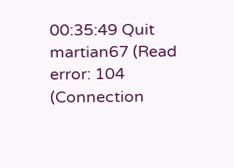00:35:49 Quit martian67 (Read error: 104 (Connection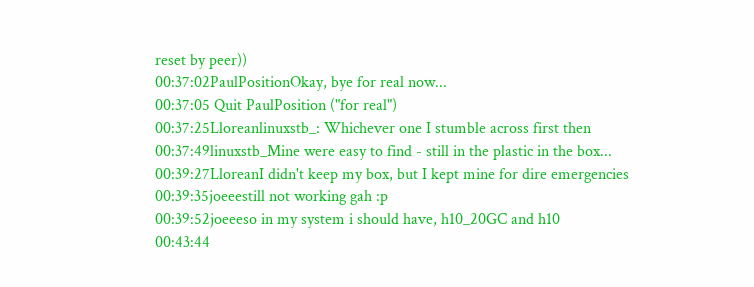reset by peer))
00:37:02PaulPositionOkay, bye for real now...
00:37:05 Quit PaulPosition ("for real")
00:37:25Lloreanlinuxstb_: Whichever one I stumble across first then
00:37:49linuxstb_Mine were easy to find - still in the plastic in the box...
00:39:27LloreanI didn't keep my box, but I kept mine for dire emergencies
00:39:35joeeestill not working gah :p
00:39:52joeeeso in my system i should have, h10_20GC and h10
00:43:44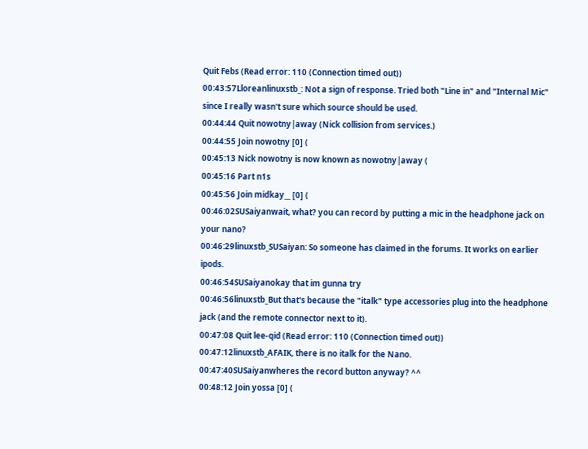Quit Febs (Read error: 110 (Connection timed out))
00:43:57Lloreanlinuxstb_: Not a sign of response. Tried both "Line in" and "Internal Mic" since I really wasn't sure which source should be used.
00:44:44 Quit nowotny|away (Nick collision from services.)
00:44:55 Join nowotny [0] (
00:45:13 Nick nowotny is now known as nowotny|away (
00:45:16 Part n1s
00:45:56 Join midkay__ [0] (
00:46:02SUSaiyanwait, what? you can record by putting a mic in the headphone jack on your nano?
00:46:29linuxstb_SUSaiyan: So someone has claimed in the forums. It works on earlier ipods.
00:46:54SUSaiyanokay that im gunna try
00:46:56linuxstb_But that's because the "italk" type accessories plug into the headphone jack (and the remote connector next to it).
00:47:08 Quit lee-qid (Read error: 110 (Connection timed out))
00:47:12linuxstb_AFAIK, there is no italk for the Nano.
00:47:40SUSaiyanwheres the record button anyway? ^^
00:48:12 Join yossa [0] (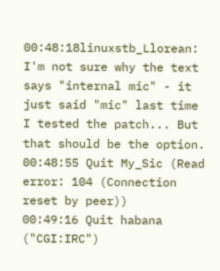00:48:18linuxstb_Llorean: I'm not sure why the text says "internal mic" - it just said "mic" last time I tested the patch... But that should be the option.
00:48:55 Quit My_Sic (Read error: 104 (Connection reset by peer))
00:49:16 Quit habana ("CGI:IRC")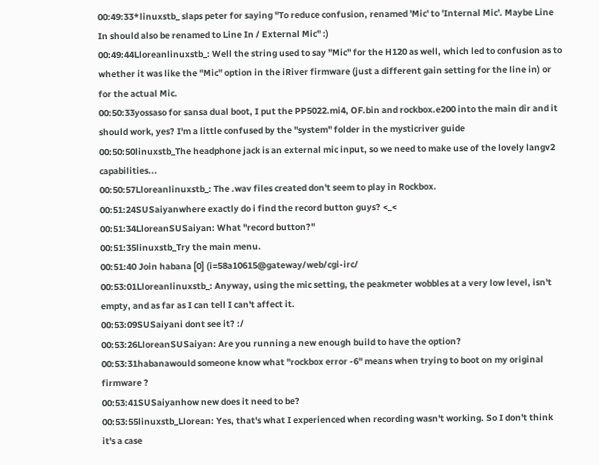00:49:33*linuxstb_ slaps peter for saying "To reduce confusion, renamed 'Mic' to 'Internal Mic'. Maybe Line In should also be renamed to Line In / External Mic" :)
00:49:44Lloreanlinuxstb_: Well the string used to say "Mic" for the H120 as well, which led to confusion as to whether it was like the "Mic" option in the iRiver firmware (just a different gain setting for the line in) or for the actual Mic.
00:50:33yossaso for sansa dual boot, I put the PP5022.mi4, OF.bin and rockbox.e200 into the main dir and it should work, yes? I'm a little confused by the "system" folder in the mysticriver guide
00:50:50linuxstb_The headphone jack is an external mic input, so we need to make use of the lovely langv2 capabilities...
00:50:57Lloreanlinuxstb_: The .wav files created don't seem to play in Rockbox.
00:51:24SUSaiyanwhere exactly do i find the record button guys? <_<
00:51:34LloreanSUSaiyan: What "record button?"
00:51:35linuxstb_Try the main menu.
00:51:40 Join habana [0] (i=58a10615@gateway/web/cgi-irc/
00:53:01Lloreanlinuxstb_: Anyway, using the mic setting, the peakmeter wobbles at a very low level, isn't empty, and as far as I can tell I can't affect it.
00:53:09SUSaiyani dont see it? :/
00:53:26LloreanSUSaiyan: Are you running a new enough build to have the option?
00:53:31habanawould someone know what "rockbox error -6" means when trying to boot on my original firmware ?
00:53:41SUSaiyanhow new does it need to be?
00:53:55linuxstb_Llorean: Yes, that's what I experienced when recording wasn't working. So I don't think it's a case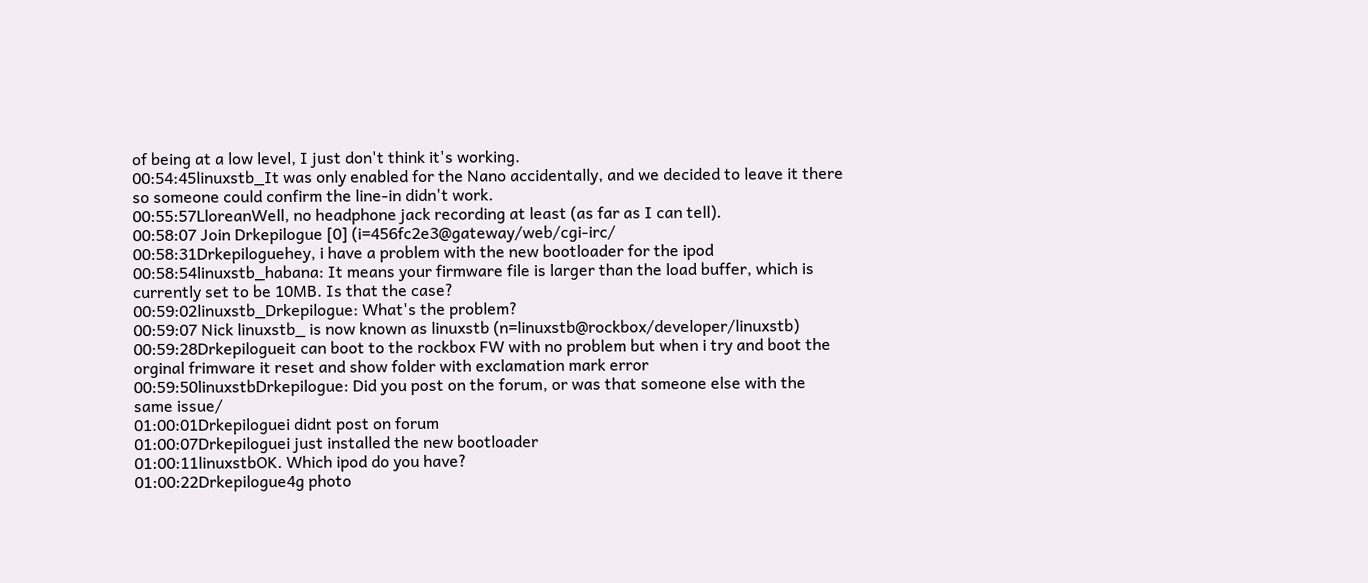of being at a low level, I just don't think it's working.
00:54:45linuxstb_It was only enabled for the Nano accidentally, and we decided to leave it there so someone could confirm the line-in didn't work.
00:55:57LloreanWell, no headphone jack recording at least (as far as I can tell).
00:58:07 Join Drkepilogue [0] (i=456fc2e3@gateway/web/cgi-irc/
00:58:31Drkepiloguehey, i have a problem with the new bootloader for the ipod
00:58:54linuxstb_habana: It means your firmware file is larger than the load buffer, which is currently set to be 10MB. Is that the case?
00:59:02linuxstb_Drkepilogue: What's the problem?
00:59:07 Nick linuxstb_ is now known as linuxstb (n=linuxstb@rockbox/developer/linuxstb)
00:59:28Drkepilogueit can boot to the rockbox FW with no problem but when i try and boot the orginal frimware it reset and show folder with exclamation mark error
00:59:50linuxstbDrkepilogue: Did you post on the forum, or was that someone else with the same issue/
01:00:01Drkepiloguei didnt post on forum
01:00:07Drkepiloguei just installed the new bootloader
01:00:11linuxstbOK. Which ipod do you have?
01:00:22Drkepilogue4g photo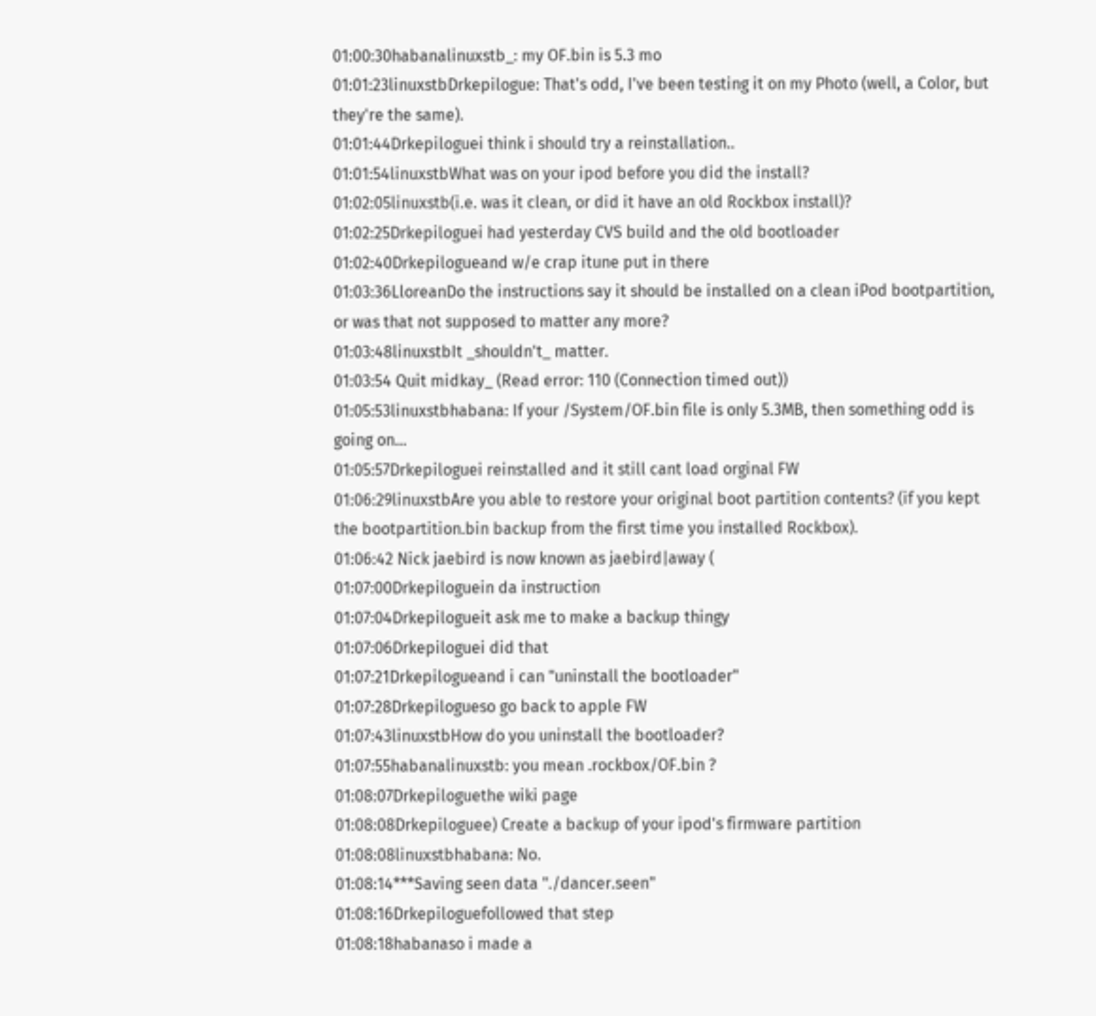01:00:30habanalinuxstb_: my OF.bin is 5.3 mo
01:01:23linuxstbDrkepilogue: That's odd, I've been testing it on my Photo (well, a Color, but they're the same).
01:01:44Drkepiloguei think i should try a reinstallation..
01:01:54linuxstbWhat was on your ipod before you did the install?
01:02:05linuxstb(i.e. was it clean, or did it have an old Rockbox install)?
01:02:25Drkepiloguei had yesterday CVS build and the old bootloader
01:02:40Drkepilogueand w/e crap itune put in there
01:03:36LloreanDo the instructions say it should be installed on a clean iPod bootpartition, or was that not supposed to matter any more?
01:03:48linuxstbIt _shouldn't_ matter.
01:03:54 Quit midkay_ (Read error: 110 (Connection timed out))
01:05:53linuxstbhabana: If your /System/OF.bin file is only 5.3MB, then something odd is going on...
01:05:57Drkepiloguei reinstalled and it still cant load orginal FW
01:06:29linuxstbAre you able to restore your original boot partition contents? (if you kept the bootpartition.bin backup from the first time you installed Rockbox).
01:06:42 Nick jaebird is now known as jaebird|away (
01:07:00Drkepiloguein da instruction
01:07:04Drkepilogueit ask me to make a backup thingy
01:07:06Drkepiloguei did that
01:07:21Drkepilogueand i can "uninstall the bootloader"
01:07:28Drkepilogueso go back to apple FW
01:07:43linuxstbHow do you uninstall the bootloader?
01:07:55habanalinuxstb: you mean .rockbox/OF.bin ?
01:08:07Drkepiloguethe wiki page
01:08:08Drkepiloguee) Create a backup of your ipod's firmware partition
01:08:08linuxstbhabana: No.
01:08:14***Saving seen data "./dancer.seen"
01:08:16Drkepiloguefollowed that step
01:08:18habanaso i made a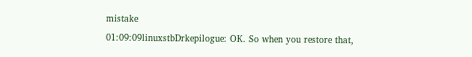mistake
01:09:09linuxstbDrkepilogue: OK. So when you restore that,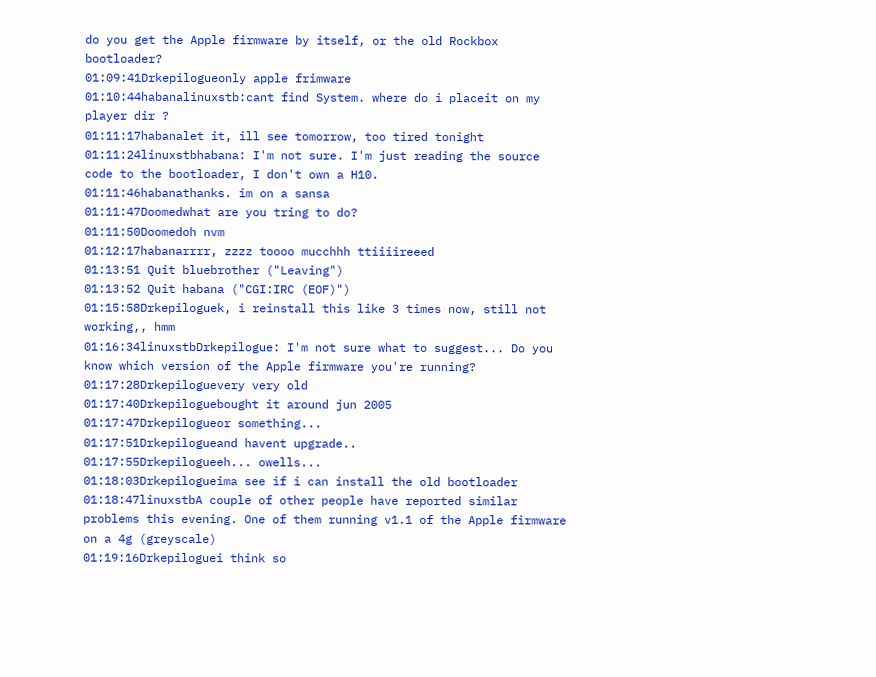do you get the Apple firmware by itself, or the old Rockbox bootloader?
01:09:41Drkepilogueonly apple frimware
01:10:44habanalinuxstb:cant find System. where do i placeit on my player dir ?
01:11:17habanalet it, ill see tomorrow, too tired tonight
01:11:24linuxstbhabana: I'm not sure. I'm just reading the source code to the bootloader, I don't own a H10.
01:11:46habanathanks. im on a sansa
01:11:47Doomedwhat are you tring to do?
01:11:50Doomedoh nvm
01:12:17habanarrrr, zzzz toooo mucchhh ttiiiireeed
01:13:51 Quit bluebrother ("Leaving")
01:13:52 Quit habana ("CGI:IRC (EOF)")
01:15:58Drkepiloguek, i reinstall this like 3 times now, still not working,, hmm
01:16:34linuxstbDrkepilogue: I'm not sure what to suggest... Do you know which version of the Apple firmware you're running?
01:17:28Drkepiloguevery very old
01:17:40Drkepiloguebought it around jun 2005
01:17:47Drkepilogueor something...
01:17:51Drkepilogueand havent upgrade..
01:17:55Drkepilogueeh... owells...
01:18:03Drkepilogueima see if i can install the old bootloader
01:18:47linuxstbA couple of other people have reported similar problems this evening. One of them running v1.1 of the Apple firmware on a 4g (greyscale)
01:19:16Drkepiloguei think so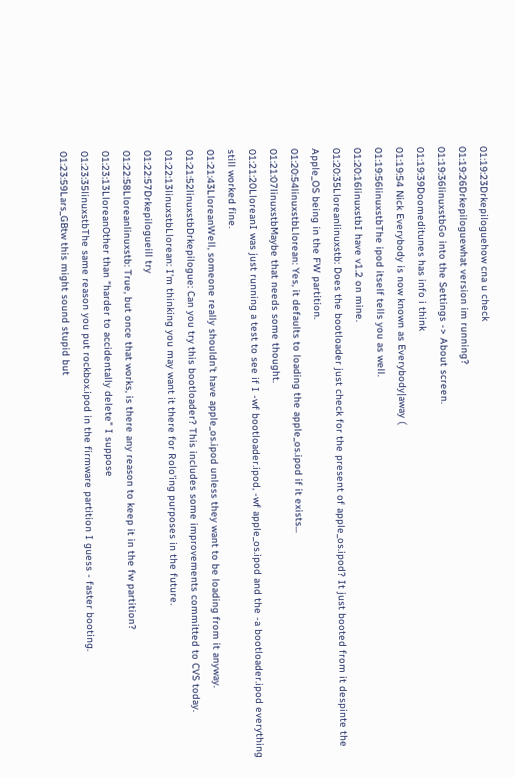01:19:23Drkepiloguehow cna u check
01:19:26Drkepiloguewhat version im running?
01:19:36linuxstbGo into the Settings -> About screen.
01:19:39Doomeditunes has info i think
01:19:54 Nick Everybody is now known as Everybody|away (
01:19:56linuxstbThe ipod itself tells you as well.
01:20:16linuxstbI have v1.2 on mine.
01:20:35Lloreanlinuxstb: Does the bootloader just check for the present of apple_os.ipod? It just booted from it despinte the Apple_OS being in the FW partition.
01:20:54linuxstbLlorean: Yes, it defaults to loading the apple_os.ipod if it exists...
01:21:07linuxstbMaybe that needs some thought.
01:21:20LloreanI was just running a test to see if I -wf bootloader.ipod, -wf apple_os.ipod and the -a bootloader.ipod everything still worked fine.
01:21:43LloreanWell, someone really shouldn't have apple_os.ipod unless they want to be loading from it anyway.
01:21:52linuxstbDrkepilogue: Can you try this bootloader? This includes some improvements committed to CVS today.
01:22:13linuxstbLlorean: I'm thinking you may want it there for Rolo'ing purposes in the future.
01:22:57Drkepilogueill try
01:22:58Lloreanlinuxstb: True, but once that works, is there any reason to keep it in the fw partition?
01:23:13LloreanOther than "harder to accidentally delete" I suppose
01:23:35linuxstbThe same reason you put rockbox.ipod in the firmware partition I guess - faster booting.
01:23:59Lars_GBtw this might sound stupid but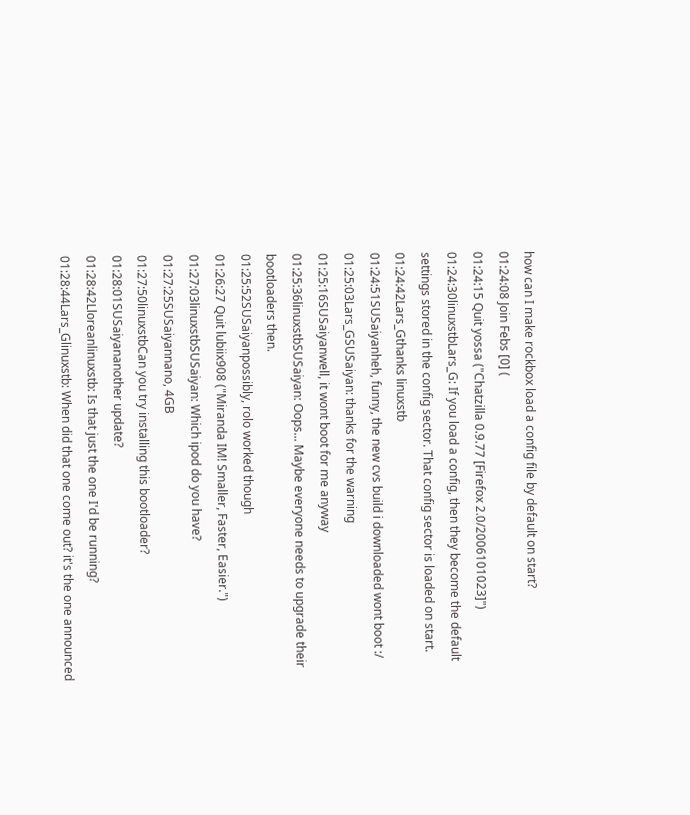how can I make rockbox load a config file by default on start?
01:24:08 Join Febs [0] (
01:24:15 Quit yossa ("Chatzilla 0.9.77 [Firefox 2.0/2006101023]")
01:24:30linuxstbLars_G: If you load a config, then they become the default settings stored in the config sector. That config sector is loaded on start.
01:24:42Lars_Gthanks linuxstb
01:24:51SUSaiyanheh, funny, the new cvs build i downloaded wont boot :/
01:25:03Lars_GSUSaiyan: thanks for the warning
01:25:16SUSaiyanwell, it wont boot for me anyway
01:25:36linuxstbSUSaiyan: Oops... Maybe everyone needs to upgrade their bootloaders then.
01:25:52SUSaiyanpossibly, rolo worked though
01:26:27 Quit lubiix908 ("Miranda IM! Smaller, Faster, Easier.")
01:27:03linuxstbSUSaiyan: Which ipod do you have?
01:27:25SUSaiyannano, 4GB
01:27:50linuxstbCan you try installing this bootloader?
01:28:01SUSaiyananother update?
01:28:42Lloreanlinuxstb: Is that just the one I'd be running?
01:28:44Lars_Glinuxstb: When did that one come out? it's the one announced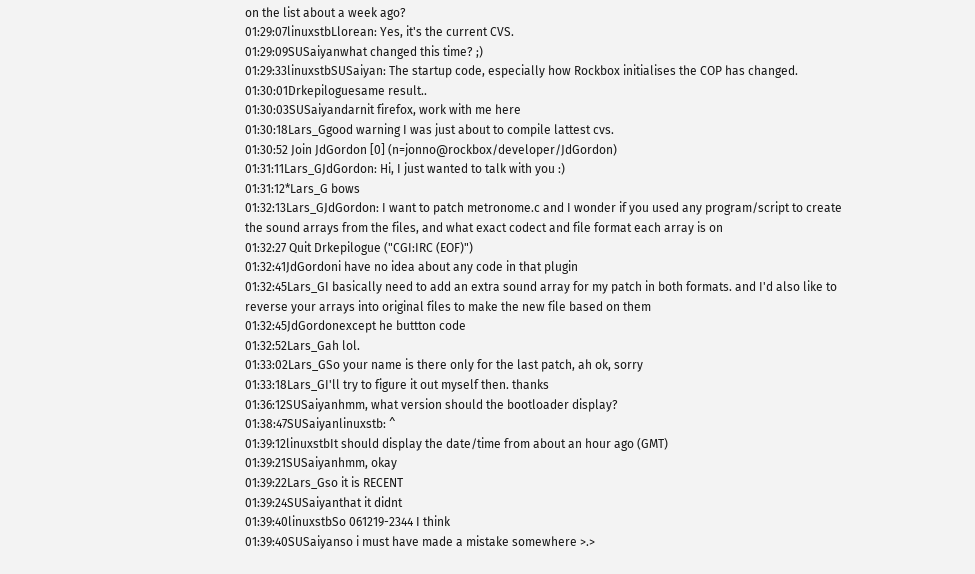on the list about a week ago?
01:29:07linuxstbLlorean: Yes, it's the current CVS.
01:29:09SUSaiyanwhat changed this time? ;)
01:29:33linuxstbSUSaiyan: The startup code, especially how Rockbox initialises the COP has changed.
01:30:01Drkepiloguesame result..
01:30:03SUSaiyandarnit firefox, work with me here
01:30:18Lars_Ggood warning I was just about to compile lattest cvs.
01:30:52 Join JdGordon [0] (n=jonno@rockbox/developer/JdGordon)
01:31:11Lars_GJdGordon: Hi, I just wanted to talk with you :)
01:31:12*Lars_G bows
01:32:13Lars_GJdGordon: I want to patch metronome.c and I wonder if you used any program/script to create the sound arrays from the files, and what exact codect and file format each array is on
01:32:27 Quit Drkepilogue ("CGI:IRC (EOF)")
01:32:41JdGordoni have no idea about any code in that plugin
01:32:45Lars_GI basically need to add an extra sound array for my patch in both formats. and I'd also like to reverse your arrays into original files to make the new file based on them
01:32:45JdGordonexcept he buttton code
01:32:52Lars_Gah lol.
01:33:02Lars_GSo your name is there only for the last patch, ah ok, sorry
01:33:18Lars_GI'll try to figure it out myself then. thanks
01:36:12SUSaiyanhmm, what version should the bootloader display?
01:38:47SUSaiyanlinuxstb: ^
01:39:12linuxstbIt should display the date/time from about an hour ago (GMT)
01:39:21SUSaiyanhmm, okay
01:39:22Lars_Gso it is RECENT
01:39:24SUSaiyanthat it didnt
01:39:40linuxstbSo 061219-2344 I think
01:39:40SUSaiyanso i must have made a mistake somewhere >.>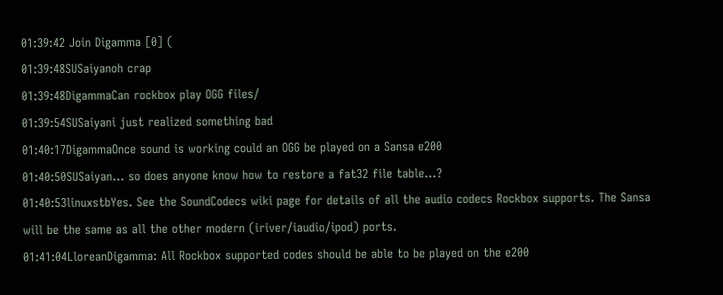01:39:42 Join Digamma [0] (
01:39:48SUSaiyanoh crap
01:39:48DigammaCan rockbox play OGG files/
01:39:54SUSaiyani just realized something bad
01:40:17DigammaOnce sound is working could an OGG be played on a Sansa e200
01:40:50SUSaiyan... so does anyone know how to restore a fat32 file table...?
01:40:53linuxstbYes. See the SoundCodecs wiki page for details of all the audio codecs Rockbox supports. The Sansa will be the same as all the other modern (iriver/iaudio/ipod) ports.
01:41:04LloreanDigamma: All Rockbox supported codes should be able to be played on the e200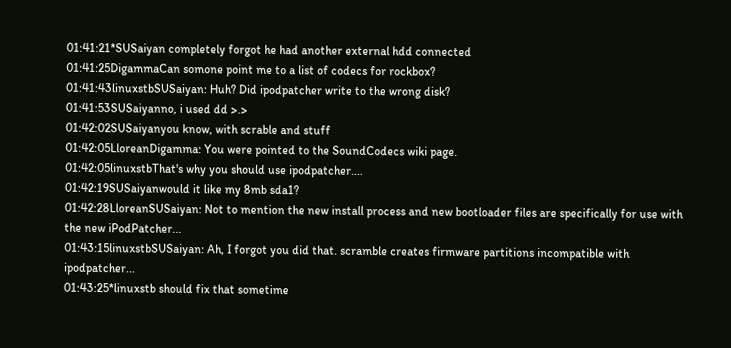01:41:21*SUSaiyan completely forgot he had another external hdd connected
01:41:25DigammaCan somone point me to a list of codecs for rockbox?
01:41:43linuxstbSUSaiyan: Huh? Did ipodpatcher write to the wrong disk?
01:41:53SUSaiyanno, i used dd >.>
01:42:02SUSaiyanyou know, with scrable and stuff
01:42:05LloreanDigamma: You were pointed to the SoundCodecs wiki page.
01:42:05linuxstbThat's why you should use ipodpatcher....
01:42:19SUSaiyanwould it like my 8mb sda1?
01:42:28LloreanSUSaiyan: Not to mention the new install process and new bootloader files are specifically for use with the new iPodPatcher...
01:43:15linuxstbSUSaiyan: Ah, I forgot you did that. scramble creates firmware partitions incompatible with ipodpatcher...
01:43:25*linuxstb should fix that sometime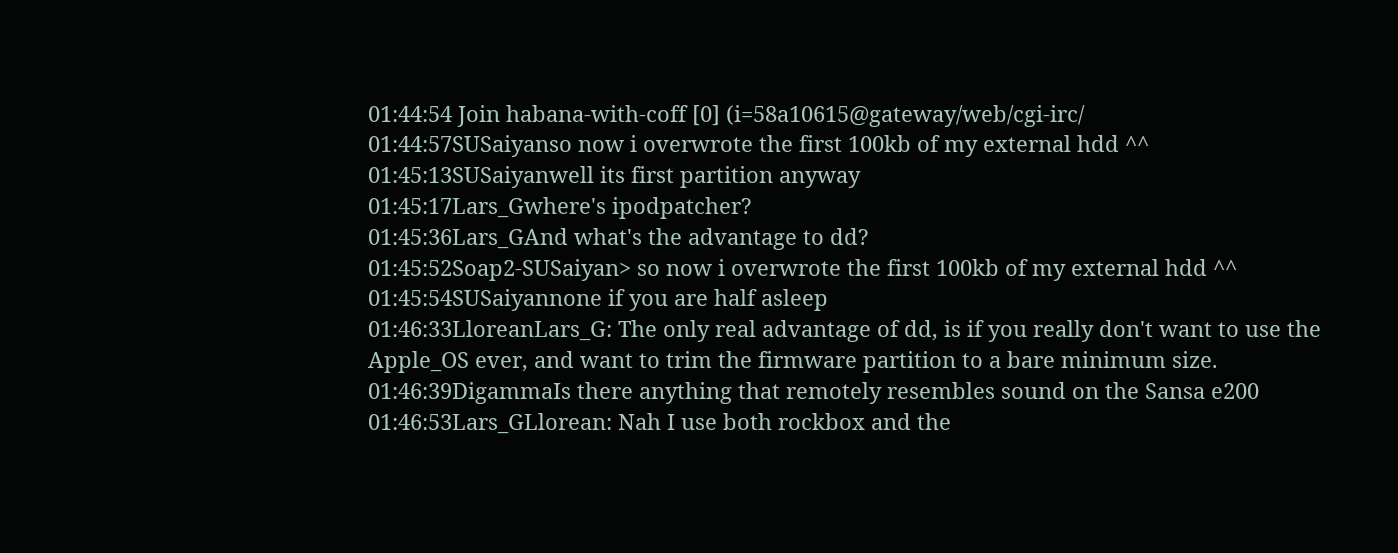01:44:54 Join habana-with-coff [0] (i=58a10615@gateway/web/cgi-irc/
01:44:57SUSaiyanso now i overwrote the first 100kb of my external hdd ^^
01:45:13SUSaiyanwell its first partition anyway
01:45:17Lars_Gwhere's ipodpatcher?
01:45:36Lars_GAnd what's the advantage to dd?
01:45:52Soap2-SUSaiyan> so now i overwrote the first 100kb of my external hdd ^^
01:45:54SUSaiyannone if you are half asleep
01:46:33LloreanLars_G: The only real advantage of dd, is if you really don't want to use the Apple_OS ever, and want to trim the firmware partition to a bare minimum size.
01:46:39DigammaIs there anything that remotely resembles sound on the Sansa e200
01:46:53Lars_GLlorean: Nah I use both rockbox and the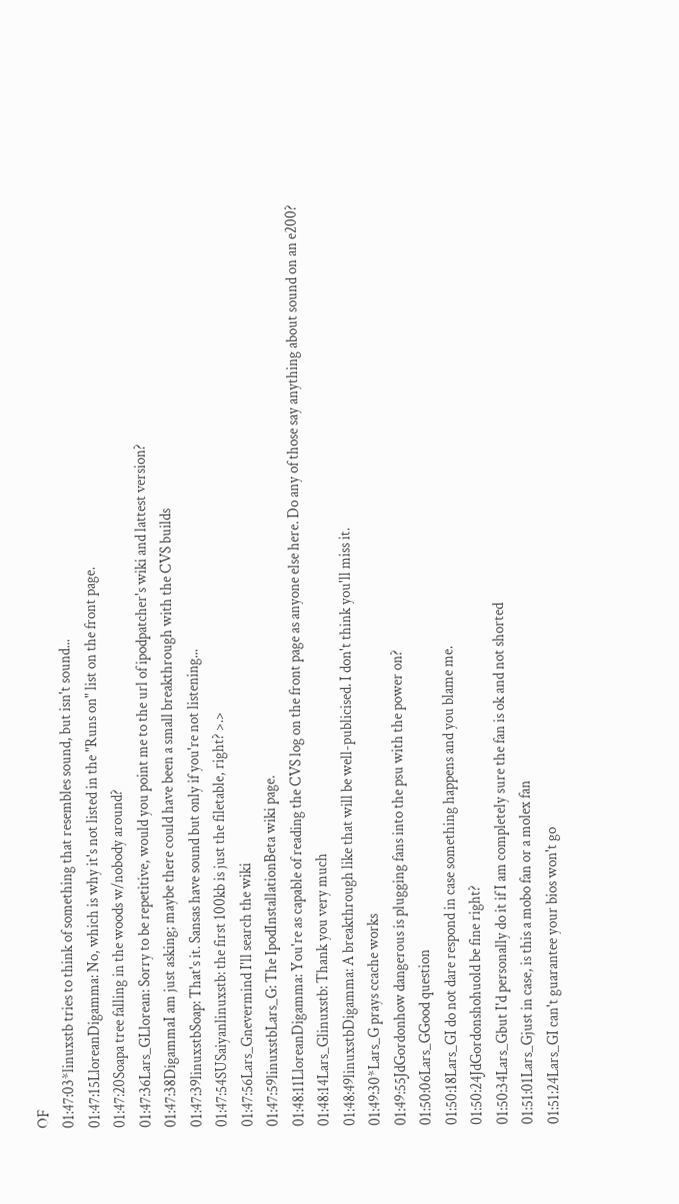OF
01:47:03*linuxstb tries to think of something that resembles sound, but isn't sound...
01:47:15LloreanDigamma: No, which is why it's not listed in the "Runs on" list on the front page.
01:47:20Soapa tree falling in the woods w/nobody around?
01:47:36Lars_GLlorean: Sorry to be repetitive, would you point me to the url of ipodpatcher's wiki and lattest version?
01:47:38DigammaI am just asking; maybe there could have been a small breakthrough with the CVS builds
01:47:39linuxstbSoap: That's it. Sansas have sound but only if you're not listening...
01:47:54SUSaiyanlinuxstb: the first 100kb is just the filetable, right? >.>
01:47:56Lars_Gnevermind I'll search the wiki
01:47:59linuxstbLars_G: The IpodInstallationBeta wiki page.
01:48:11LloreanDigamma: You're as capable of reading the CVS log on the front page as anyone else here. Do any of those say anything about sound on an e200?
01:48:14Lars_Glinuxstb: Thank you very much
01:48:49linuxstbDigamma: A breakthrough like that will be well-publicised. I don't think you'll miss it.
01:49:30*Lars_G prays ccache works
01:49:55JdGordonhow dangerous is plugging fans into the psu with the power on?
01:50:06Lars_GGood question
01:50:18Lars_GI do not dare respond in case something happens and you blame me.
01:50:24JdGordonshohuold be fine right?
01:50:34Lars_Gbut I'd personally do it if I am completely sure the fan is ok and not shorted
01:51:01Lars_Gjust in case, is this a mobo fan or a molex fan
01:51:24Lars_GI can't guarantee your bios won't go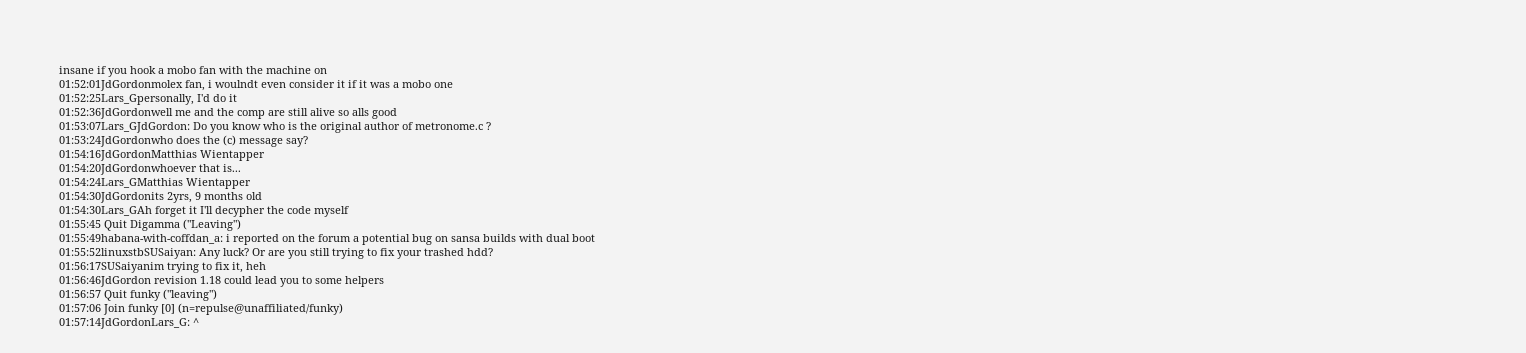insane if you hook a mobo fan with the machine on
01:52:01JdGordonmolex fan, i woulndt even consider it if it was a mobo one
01:52:25Lars_Gpersonally, I'd do it
01:52:36JdGordonwell me and the comp are still alive so alls good
01:53:07Lars_GJdGordon: Do you know who is the original author of metronome.c ?
01:53:24JdGordonwho does the (c) message say?
01:54:16JdGordonMatthias Wientapper
01:54:20JdGordonwhoever that is...
01:54:24Lars_GMatthias Wientapper
01:54:30JdGordonits 2yrs, 9 months old
01:54:30Lars_GAh forget it I'll decypher the code myself
01:55:45 Quit Digamma ("Leaving")
01:55:49habana-with-coffdan_a: i reported on the forum a potential bug on sansa builds with dual boot
01:55:52linuxstbSUSaiyan: Any luck? Or are you still trying to fix your trashed hdd?
01:56:17SUSaiyanim trying to fix it, heh
01:56:46JdGordon revision 1.18 could lead you to some helpers
01:56:57 Quit funky ("leaving")
01:57:06 Join funky [0] (n=repulse@unaffiliated/funky)
01:57:14JdGordonLars_G: ^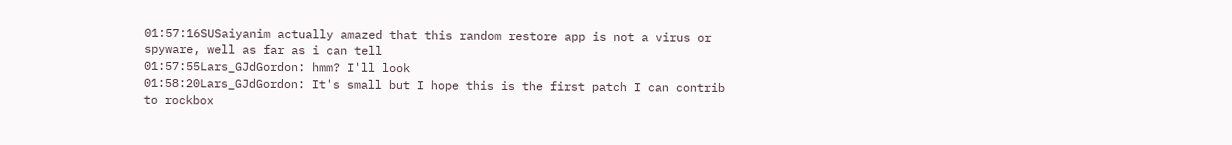01:57:16SUSaiyanim actually amazed that this random restore app is not a virus or spyware, well as far as i can tell
01:57:55Lars_GJdGordon: hmm? I'll look
01:58:20Lars_GJdGordon: It's small but I hope this is the first patch I can contrib to rockbox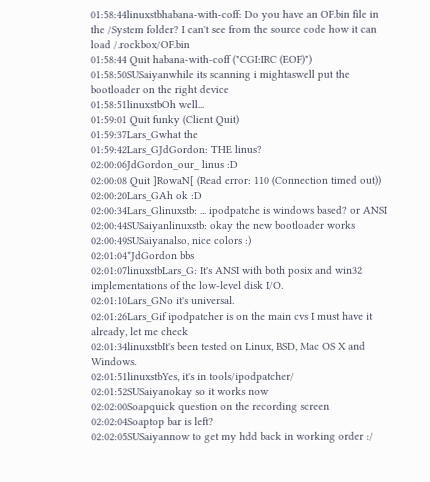01:58:44linuxstbhabana-with-coff: Do you have an OF.bin file in the /System folder? I can't see from the source code how it can load /.rockbox/OF.bin
01:58:44 Quit habana-with-coff ("CGI:IRC (EOF)")
01:58:50SUSaiyanwhile its scanning i mightaswell put the bootloader on the right device
01:58:51linuxstbOh well...
01:59:01 Quit funky (Client Quit)
01:59:37Lars_Gwhat the
01:59:42Lars_GJdGordon: THE linus?
02:00:06JdGordon_our_ linus :D
02:00:08 Quit ]RowaN[ (Read error: 110 (Connection timed out))
02:00:20Lars_GAh ok :D
02:00:34Lars_Glinuxstb: ... ipodpatche is windows based? or ANSI
02:00:44SUSaiyanlinuxstb: okay the new bootloader works
02:00:49SUSaiyanalso, nice colors :)
02:01:04*JdGordon bbs
02:01:07linuxstbLars_G: It's ANSI with both posix and win32 implementations of the low-level disk I/O.
02:01:10Lars_GNo it's universal.
02:01:26Lars_Gif ipodpatcher is on the main cvs I must have it already, let me check
02:01:34linuxstbIt's been tested on Linux, BSD, Mac OS X and Windows.
02:01:51linuxstbYes, it's in tools/ipodpatcher/
02:01:52SUSaiyanokay so it works now
02:02:00Soapquick question on the recording screen
02:02:04Soaptop bar is left?
02:02:05SUSaiyannow to get my hdd back in working order :/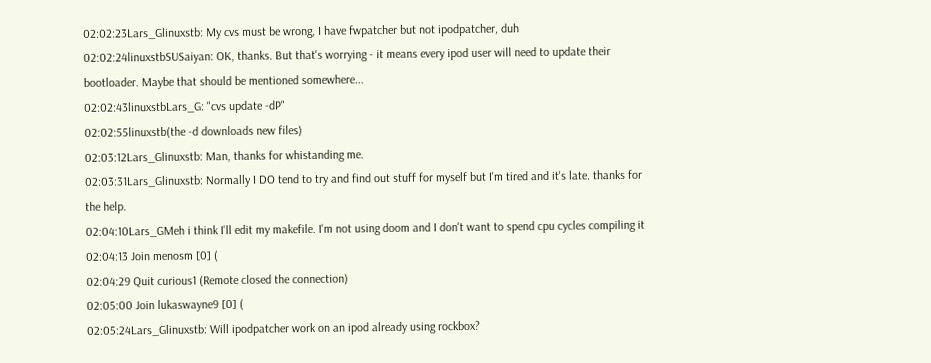02:02:23Lars_Glinuxstb: My cvs must be wrong, I have fwpatcher but not ipodpatcher, duh
02:02:24linuxstbSUSaiyan: OK, thanks. But that's worrying - it means every ipod user will need to update their bootloader. Maybe that should be mentioned somewhere...
02:02:43linuxstbLars_G: "cvs update -dP"
02:02:55linuxstb(the -d downloads new files)
02:03:12Lars_Glinuxstb: Man, thanks for whistanding me.
02:03:31Lars_Glinuxstb: Normally I DO tend to try and find out stuff for myself but I'm tired and it's late. thanks for the help.
02:04:10Lars_GMeh i think I'll edit my makefile. I'm not using doom and I don't want to spend cpu cycles compiling it
02:04:13 Join menosm [0] (
02:04:29 Quit curious1 (Remote closed the connection)
02:05:00 Join lukaswayne9 [0] (
02:05:24Lars_Glinuxstb: Will ipodpatcher work on an ipod already using rockbox?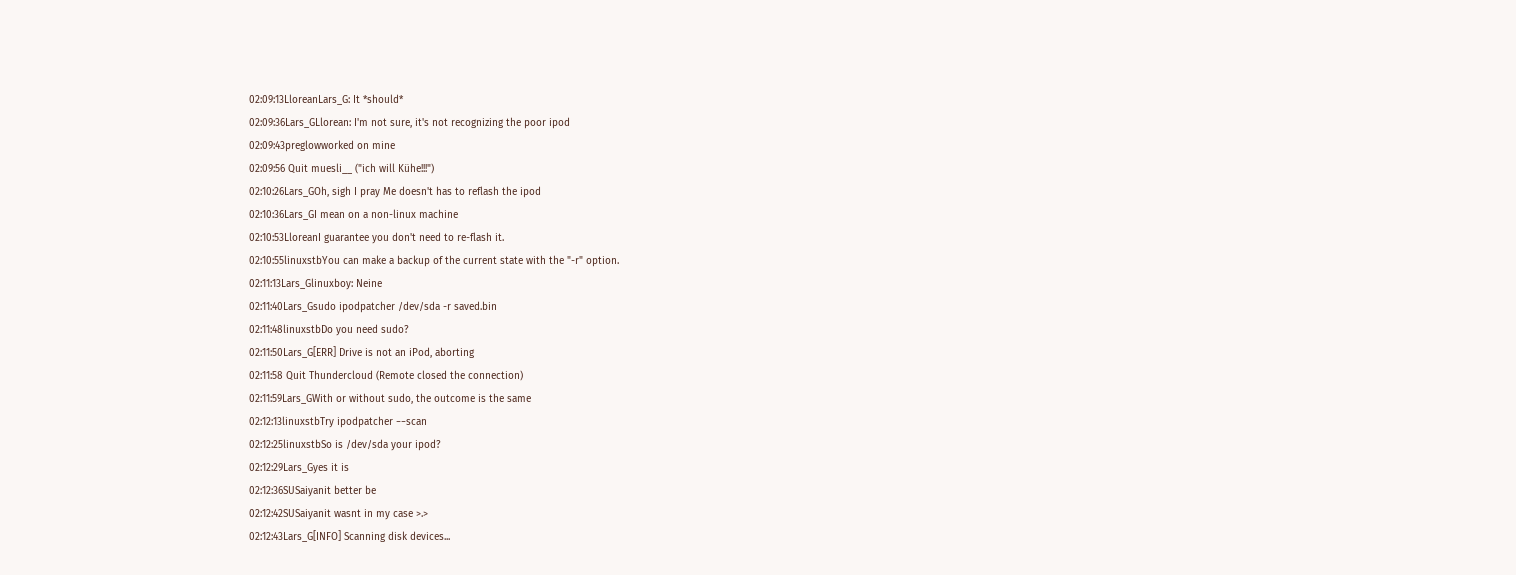02:09:13LloreanLars_G: It *should*
02:09:36Lars_GLlorean: I'm not sure, it's not recognizing the poor ipod
02:09:43preglowworked on mine
02:09:56 Quit muesli__ ("ich will Kühe!!!")
02:10:26Lars_GOh, sigh I pray Me doesn't has to reflash the ipod
02:10:36Lars_GI mean on a non-linux machine
02:10:53LloreanI guarantee you don't need to re-flash it.
02:10:55linuxstbYou can make a backup of the current state with the "-r" option.
02:11:13Lars_Glinuxboy: Neine
02:11:40Lars_Gsudo ipodpatcher /dev/sda -r saved.bin
02:11:48linuxstbDo you need sudo?
02:11:50Lars_G[ERR] Drive is not an iPod, aborting
02:11:58 Quit Thundercloud (Remote closed the connection)
02:11:59Lars_GWith or without sudo, the outcome is the same
02:12:13linuxstbTry ipodpatcher −−scan
02:12:25linuxstbSo is /dev/sda your ipod?
02:12:29Lars_Gyes it is
02:12:36SUSaiyanit better be
02:12:42SUSaiyanit wasnt in my case >.>
02:12:43Lars_G[INFO] Scanning disk devices...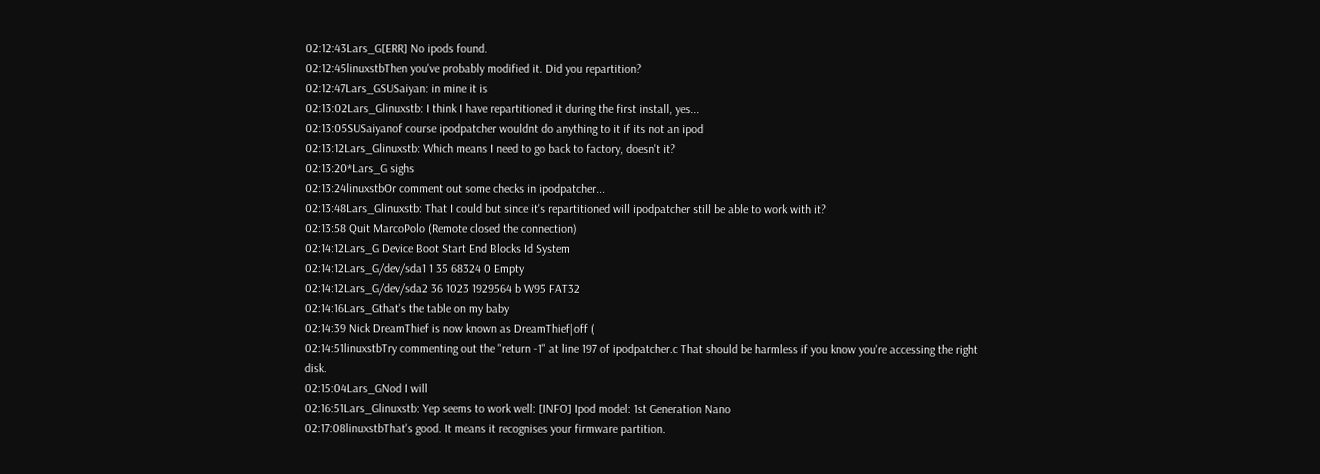02:12:43Lars_G[ERR] No ipods found.
02:12:45linuxstbThen you've probably modified it. Did you repartition?
02:12:47Lars_GSUSaiyan: in mine it is
02:13:02Lars_Glinuxstb: I think I have repartitioned it during the first install, yes...
02:13:05SUSaiyanof course ipodpatcher wouldnt do anything to it if its not an ipod
02:13:12Lars_Glinuxstb: Which means I need to go back to factory, doesn't it?
02:13:20*Lars_G sighs
02:13:24linuxstbOr comment out some checks in ipodpatcher...
02:13:48Lars_Glinuxstb: That I could but since it's repartitioned will ipodpatcher still be able to work with it?
02:13:58 Quit MarcoPolo (Remote closed the connection)
02:14:12Lars_G Device Boot Start End Blocks Id System
02:14:12Lars_G/dev/sda1 1 35 68324 0 Empty
02:14:12Lars_G/dev/sda2 36 1023 1929564 b W95 FAT32
02:14:16Lars_Gthat's the table on my baby
02:14:39 Nick DreamThief is now known as DreamThief|off (
02:14:51linuxstbTry commenting out the "return -1" at line 197 of ipodpatcher.c That should be harmless if you know you're accessing the right disk.
02:15:04Lars_GNod I will
02:16:51Lars_Glinuxstb: Yep seems to work well: [INFO] Ipod model: 1st Generation Nano
02:17:08linuxstbThat's good. It means it recognises your firmware partition.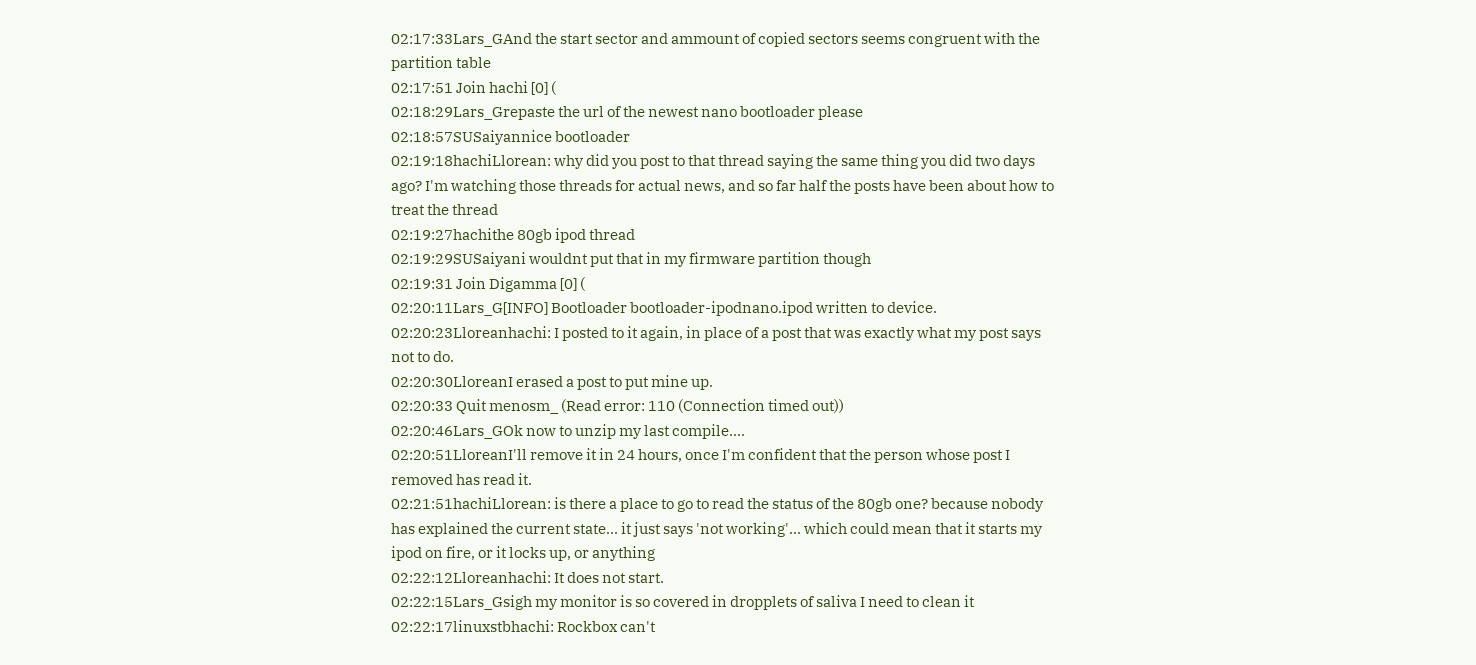02:17:33Lars_GAnd the start sector and ammount of copied sectors seems congruent with the partition table
02:17:51 Join hachi [0] (
02:18:29Lars_Grepaste the url of the newest nano bootloader please
02:18:57SUSaiyannice bootloader
02:19:18hachiLlorean: why did you post to that thread saying the same thing you did two days ago? I'm watching those threads for actual news, and so far half the posts have been about how to treat the thread
02:19:27hachithe 80gb ipod thread
02:19:29SUSaiyani wouldnt put that in my firmware partition though
02:19:31 Join Digamma [0] (
02:20:11Lars_G[INFO] Bootloader bootloader-ipodnano.ipod written to device.
02:20:23Lloreanhachi: I posted to it again, in place of a post that was exactly what my post says not to do.
02:20:30LloreanI erased a post to put mine up.
02:20:33 Quit menosm_ (Read error: 110 (Connection timed out))
02:20:46Lars_GOk now to unzip my last compile....
02:20:51LloreanI'll remove it in 24 hours, once I'm confident that the person whose post I removed has read it.
02:21:51hachiLlorean: is there a place to go to read the status of the 80gb one? because nobody has explained the current state... it just says 'not working'... which could mean that it starts my ipod on fire, or it locks up, or anything
02:22:12Lloreanhachi: It does not start.
02:22:15Lars_Gsigh my monitor is so covered in dropplets of saliva I need to clean it
02:22:17linuxstbhachi: Rockbox can't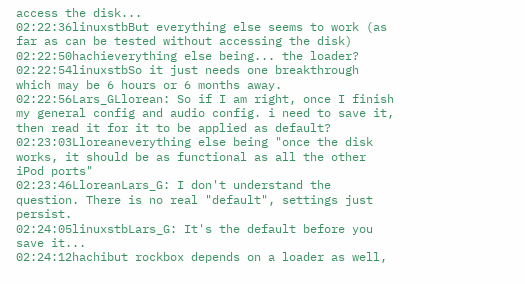access the disk...
02:22:36linuxstbBut everything else seems to work (as far as can be tested without accessing the disk)
02:22:50hachieverything else being... the loader?
02:22:54linuxstbSo it just needs one breakthrough which may be 6 hours or 6 months away.
02:22:56Lars_GLlorean: So if I am right, once I finish my general config and audio config. i need to save it, then read it for it to be applied as default?
02:23:03Lloreaneverything else being "once the disk works, it should be as functional as all the other iPod ports"
02:23:46LloreanLars_G: I don't understand the question. There is no real "default", settings just persist.
02:24:05linuxstbLars_G: It's the default before you save it...
02:24:12hachibut rockbox depends on a loader as well,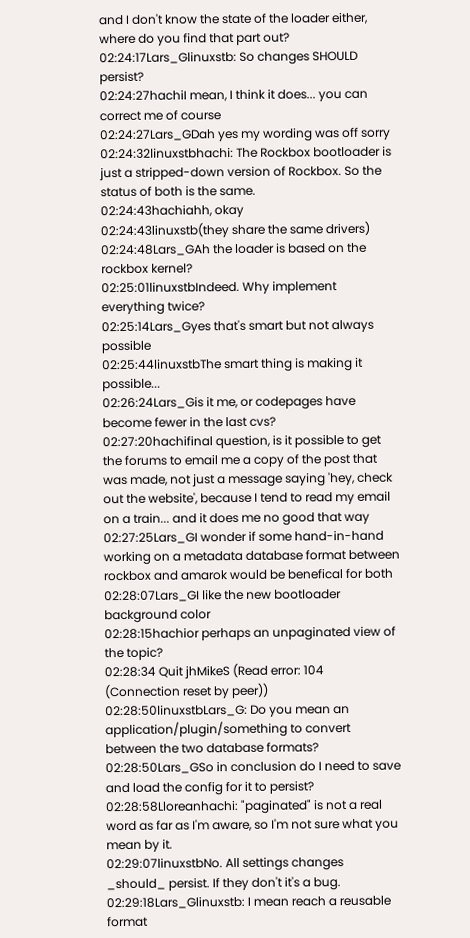and I don't know the state of the loader either, where do you find that part out?
02:24:17Lars_Glinuxstb: So changes SHOULD persist?
02:24:27hachiI mean, I think it does... you can correct me of course
02:24:27Lars_GDah yes my wording was off sorry
02:24:32linuxstbhachi: The Rockbox bootloader is just a stripped-down version of Rockbox. So the status of both is the same.
02:24:43hachiahh, okay
02:24:43linuxstb(they share the same drivers)
02:24:48Lars_GAh the loader is based on the rockbox kernel?
02:25:01linuxstbIndeed. Why implement everything twice?
02:25:14Lars_Gyes that's smart but not always possible
02:25:44linuxstbThe smart thing is making it possible...
02:26:24Lars_Gis it me, or codepages have become fewer in the last cvs?
02:27:20hachifinal question, is it possible to get the forums to email me a copy of the post that was made, not just a message saying 'hey, check out the website', because I tend to read my email on a train... and it does me no good that way
02:27:25Lars_GI wonder if some hand-in-hand working on a metadata database format between rockbox and amarok would be benefical for both
02:28:07Lars_GI like the new bootloader background color
02:28:15hachior perhaps an unpaginated view of the topic?
02:28:34 Quit jhMikeS (Read error: 104 (Connection reset by peer))
02:28:50linuxstbLars_G: Do you mean an application/plugin/something to convert between the two database formats?
02:28:50Lars_GSo in conclusion do I need to save and load the config for it to persist?
02:28:58Lloreanhachi: "paginated" is not a real word as far as I'm aware, so I'm not sure what you mean by it.
02:29:07linuxstbNo. All settings changes _should_ persist. If they don't it's a bug.
02:29:18Lars_Glinuxstb: I mean reach a reusable format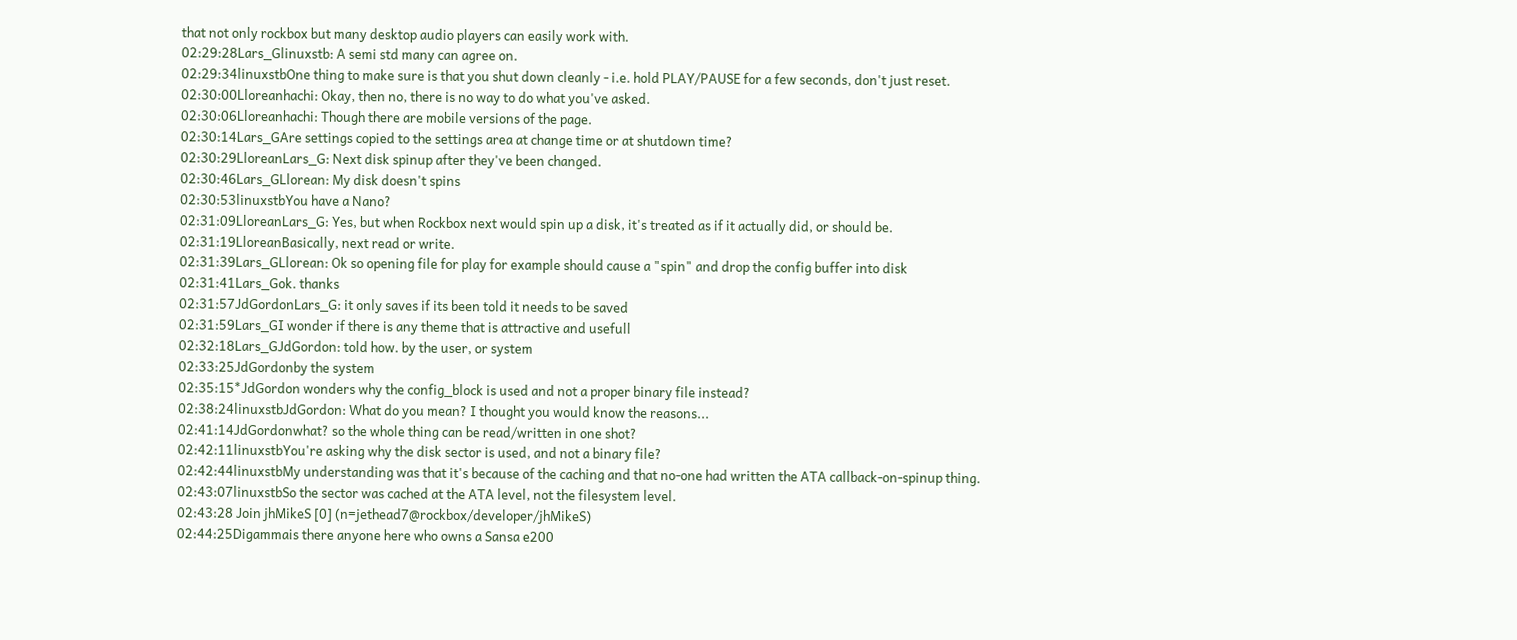that not only rockbox but many desktop audio players can easily work with.
02:29:28Lars_Glinuxstb: A semi std many can agree on.
02:29:34linuxstbOne thing to make sure is that you shut down cleanly - i.e. hold PLAY/PAUSE for a few seconds, don't just reset.
02:30:00Lloreanhachi: Okay, then no, there is no way to do what you've asked.
02:30:06Lloreanhachi: Though there are mobile versions of the page.
02:30:14Lars_GAre settings copied to the settings area at change time or at shutdown time?
02:30:29LloreanLars_G: Next disk spinup after they've been changed.
02:30:46Lars_GLlorean: My disk doesn't spins
02:30:53linuxstbYou have a Nano?
02:31:09LloreanLars_G: Yes, but when Rockbox next would spin up a disk, it's treated as if it actually did, or should be.
02:31:19LloreanBasically, next read or write.
02:31:39Lars_GLlorean: Ok so opening file for play for example should cause a "spin" and drop the config buffer into disk
02:31:41Lars_Gok. thanks
02:31:57JdGordonLars_G: it only saves if its been told it needs to be saved
02:31:59Lars_GI wonder if there is any theme that is attractive and usefull
02:32:18Lars_GJdGordon: told how. by the user, or system
02:33:25JdGordonby the system
02:35:15*JdGordon wonders why the config_block is used and not a proper binary file instead?
02:38:24linuxstbJdGordon: What do you mean? I thought you would know the reasons...
02:41:14JdGordonwhat? so the whole thing can be read/written in one shot?
02:42:11linuxstbYou're asking why the disk sector is used, and not a binary file?
02:42:44linuxstbMy understanding was that it's because of the caching and that no-one had written the ATA callback-on-spinup thing.
02:43:07linuxstbSo the sector was cached at the ATA level, not the filesystem level.
02:43:28 Join jhMikeS [0] (n=jethead7@rockbox/developer/jhMikeS)
02:44:25Digammais there anyone here who owns a Sansa e200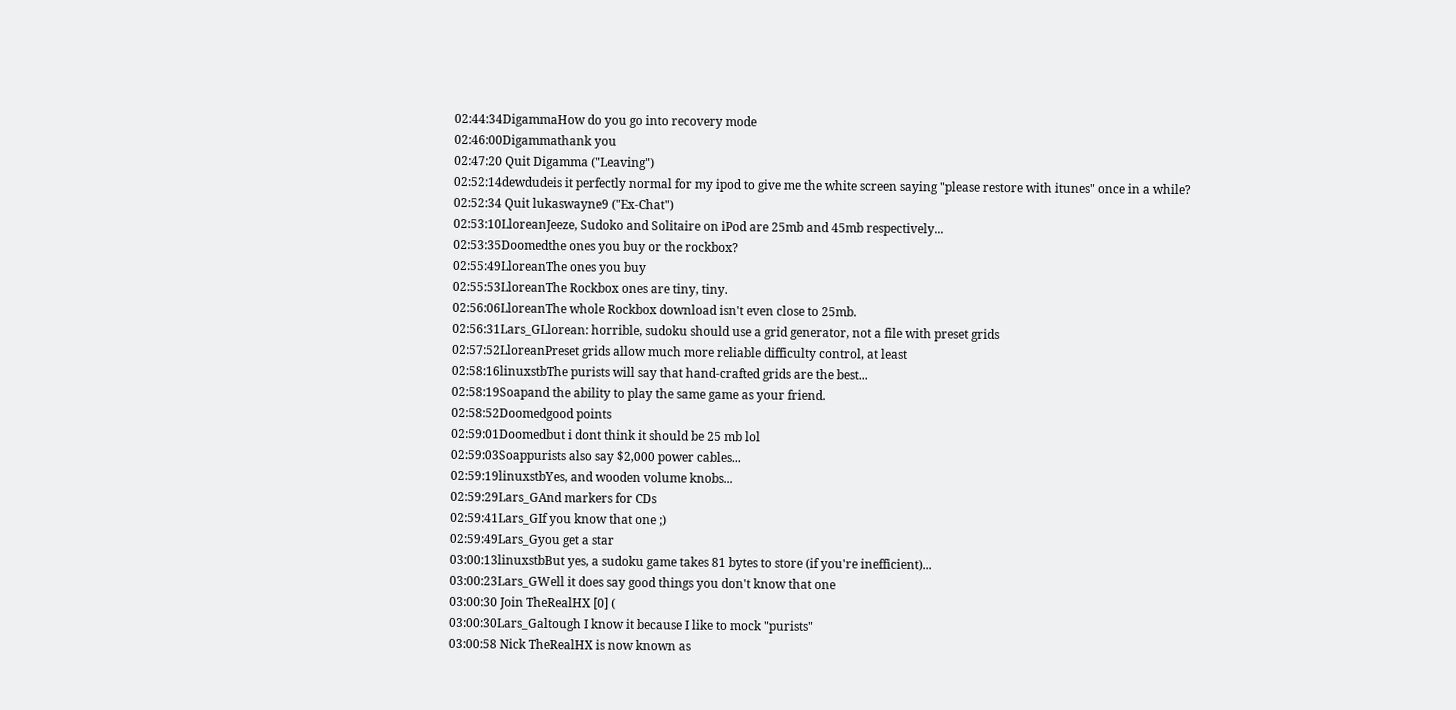02:44:34DigammaHow do you go into recovery mode
02:46:00Digammathank you
02:47:20 Quit Digamma ("Leaving")
02:52:14dewdudeis it perfectly normal for my ipod to give me the white screen saying "please restore with itunes" once in a while?
02:52:34 Quit lukaswayne9 ("Ex-Chat")
02:53:10LloreanJeeze, Sudoko and Solitaire on iPod are 25mb and 45mb respectively...
02:53:35Doomedthe ones you buy or the rockbox?
02:55:49LloreanThe ones you buy
02:55:53LloreanThe Rockbox ones are tiny, tiny.
02:56:06LloreanThe whole Rockbox download isn't even close to 25mb.
02:56:31Lars_GLlorean: horrible, sudoku should use a grid generator, not a file with preset grids
02:57:52LloreanPreset grids allow much more reliable difficulty control, at least
02:58:16linuxstbThe purists will say that hand-crafted grids are the best...
02:58:19Soapand the ability to play the same game as your friend.
02:58:52Doomedgood points
02:59:01Doomedbut i dont think it should be 25 mb lol
02:59:03Soappurists also say $2,000 power cables...
02:59:19linuxstbYes, and wooden volume knobs...
02:59:29Lars_GAnd markers for CDs
02:59:41Lars_GIf you know that one ;)
02:59:49Lars_Gyou get a star
03:00:13linuxstbBut yes, a sudoku game takes 81 bytes to store (if you're inefficient)...
03:00:23Lars_GWell it does say good things you don't know that one
03:00:30 Join TheRealHX [0] (
03:00:30Lars_Galtough I know it because I like to mock "purists"
03:00:58 Nick TheRealHX is now known as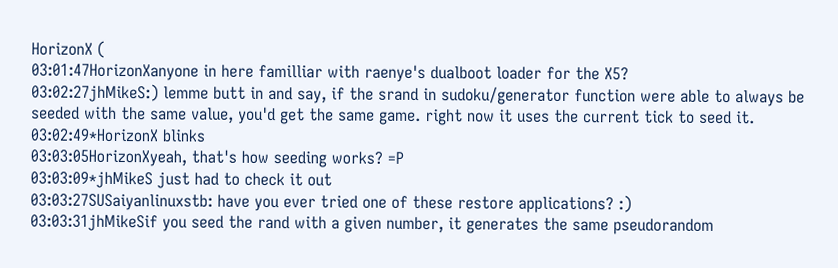HorizonX (
03:01:47HorizonXanyone in here familliar with raenye's dualboot loader for the X5?
03:02:27jhMikeS:) lemme butt in and say, if the srand in sudoku/generator function were able to always be seeded with the same value, you'd get the same game. right now it uses the current tick to seed it.
03:02:49*HorizonX blinks
03:03:05HorizonXyeah, that's how seeding works? =P
03:03:09*jhMikeS just had to check it out
03:03:27SUSaiyanlinuxstb: have you ever tried one of these restore applications? :)
03:03:31jhMikeSif you seed the rand with a given number, it generates the same pseudorandom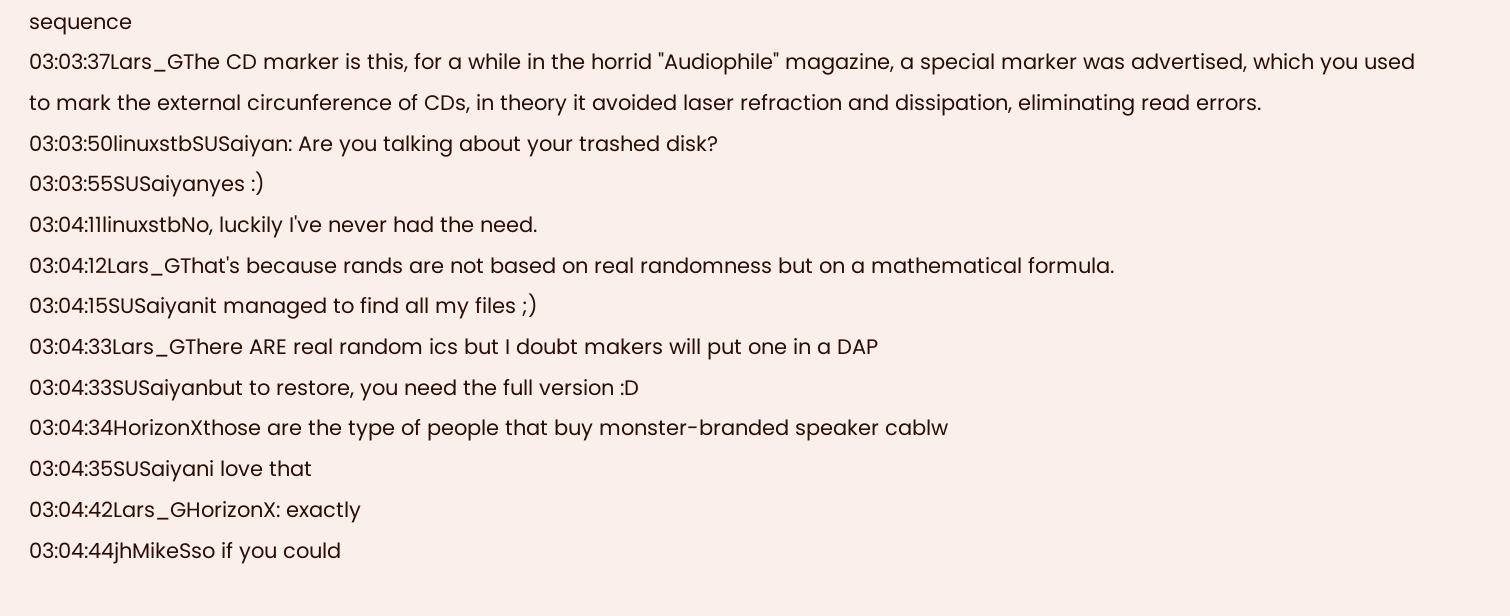sequence
03:03:37Lars_GThe CD marker is this, for a while in the horrid "Audiophile" magazine, a special marker was advertised, which you used to mark the external circunference of CDs, in theory it avoided laser refraction and dissipation, eliminating read errors.
03:03:50linuxstbSUSaiyan: Are you talking about your trashed disk?
03:03:55SUSaiyanyes :)
03:04:11linuxstbNo, luckily I've never had the need.
03:04:12Lars_GThat's because rands are not based on real randomness but on a mathematical formula.
03:04:15SUSaiyanit managed to find all my files ;)
03:04:33Lars_GThere ARE real random ics but I doubt makers will put one in a DAP
03:04:33SUSaiyanbut to restore, you need the full version :D
03:04:34HorizonXthose are the type of people that buy monster-branded speaker cablw
03:04:35SUSaiyani love that
03:04:42Lars_GHorizonX: exactly
03:04:44jhMikeSso if you could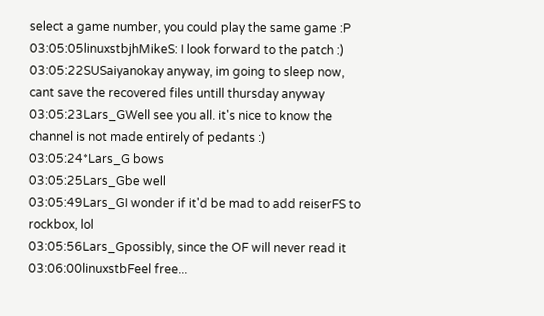select a game number, you could play the same game :P
03:05:05linuxstbjhMikeS: I look forward to the patch :)
03:05:22SUSaiyanokay anyway, im going to sleep now, cant save the recovered files untill thursday anyway
03:05:23Lars_GWell see you all. it's nice to know the channel is not made entirely of pedants :)
03:05:24*Lars_G bows
03:05:25Lars_Gbe well
03:05:49Lars_GI wonder if it'd be mad to add reiserFS to rockbox, lol
03:05:56Lars_Gpossibly, since the OF will never read it
03:06:00linuxstbFeel free...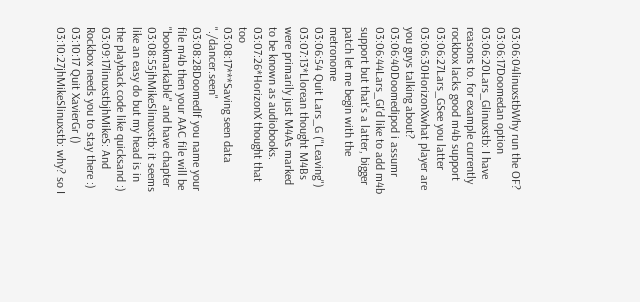03:06:04linuxstbWhy run the OF?
03:06:17Doomedan option
03:06:20Lars_Glinuxstb: I have reasons to. for example currently rockbox lacks good m4b support
03:06:27Lars_GSee you latter
03:06:30HorizonXwhat player are you guys talking about?
03:06:40Doomedipod i assumr
03:06:44Lars_GI'd like to add m4b support but that's a latter, bigger patch let me begin with the metronome
03:06:54 Quit Lars_G ("Leaving")
03:07:13*Llorean thought M4Bs were primarily just M4As marked to be known as audiobooks.
03:07:26*HorizonX thought that too
03:08:17***Saving seen data "./dancer.seen"
03:08:28DoomedIf you name your file m4b then your AAC file will be "bookmarkable" and have chapter
03:08:55jhMikeSlinuxstb: it seems like an easy do but my head is in the playback code like quicksand :)
03:09:17linuxstbjhMikeS: And Rockbox needs you to stay there :)
03:10:17 Quit XavierGr ()
03:10:27jhMikeSlinuxstb: why? so I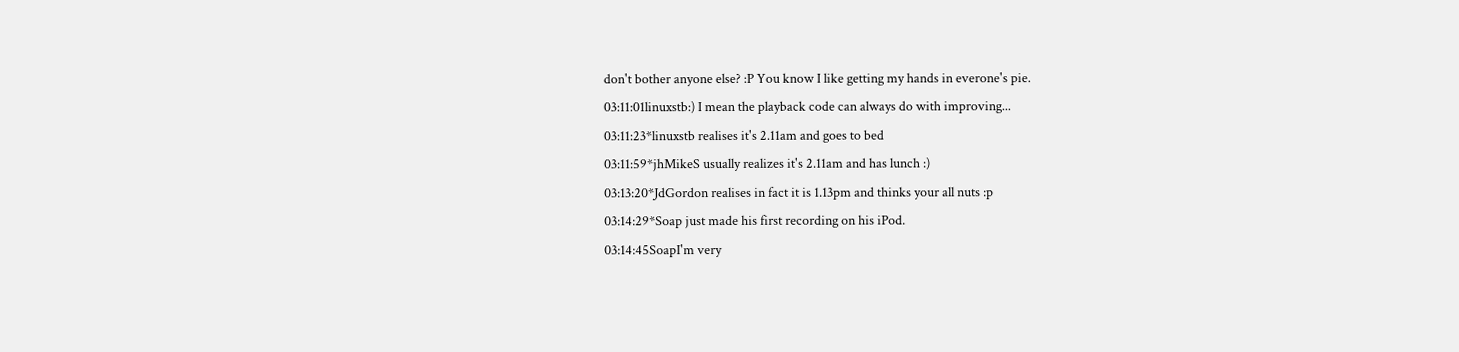don't bother anyone else? :P You know I like getting my hands in everone's pie.
03:11:01linuxstb:) I mean the playback code can always do with improving...
03:11:23*linuxstb realises it's 2.11am and goes to bed
03:11:59*jhMikeS usually realizes it's 2.11am and has lunch :)
03:13:20*JdGordon realises in fact it is 1.13pm and thinks your all nuts :p
03:14:29*Soap just made his first recording on his iPod.
03:14:45SoapI'm very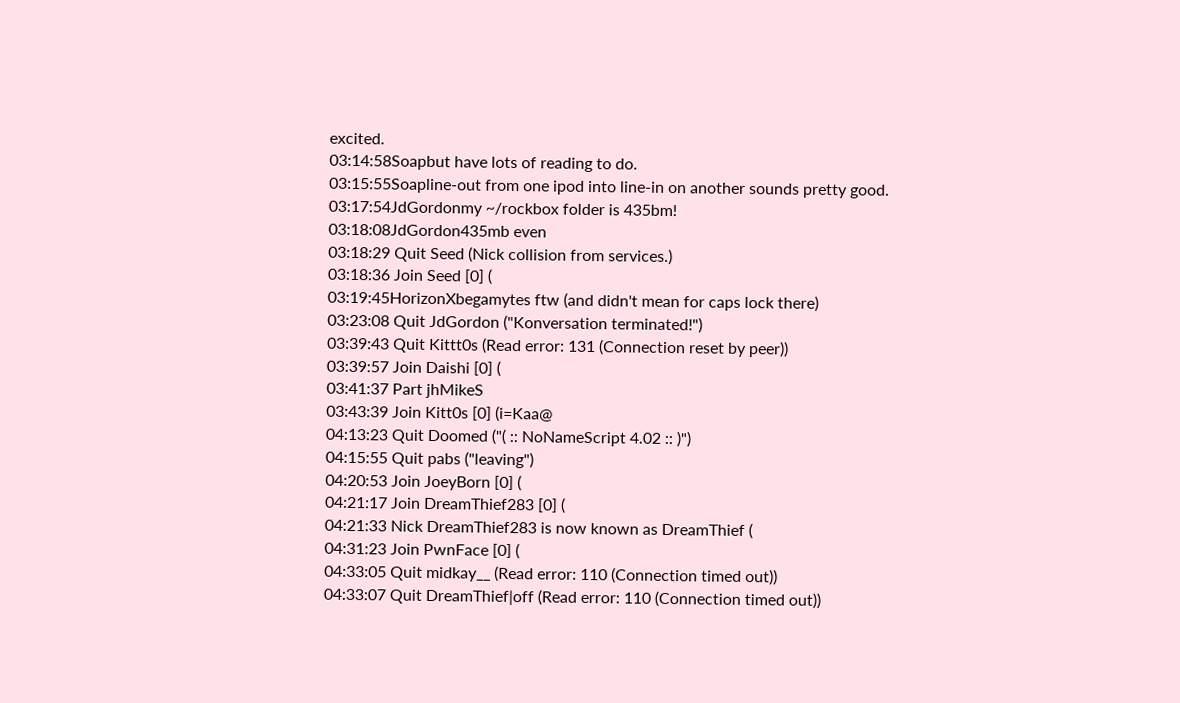excited.
03:14:58Soapbut have lots of reading to do.
03:15:55Soapline-out from one ipod into line-in on another sounds pretty good.
03:17:54JdGordonmy ~/rockbox folder is 435bm!
03:18:08JdGordon435mb even
03:18:29 Quit Seed (Nick collision from services.)
03:18:36 Join Seed [0] (
03:19:45HorizonXbegamytes ftw (and didn't mean for caps lock there)
03:23:08 Quit JdGordon ("Konversation terminated!")
03:39:43 Quit Kittt0s (Read error: 131 (Connection reset by peer))
03:39:57 Join Daishi [0] (
03:41:37 Part jhMikeS
03:43:39 Join Kitt0s [0] (i=Kaa@
04:13:23 Quit Doomed ("( :: NoNameScript 4.02 :: )")
04:15:55 Quit pabs ("leaving")
04:20:53 Join JoeyBorn [0] (
04:21:17 Join DreamThief283 [0] (
04:21:33 Nick DreamThief283 is now known as DreamThief (
04:31:23 Join PwnFace [0] (
04:33:05 Quit midkay__ (Read error: 110 (Connection timed out))
04:33:07 Quit DreamThief|off (Read error: 110 (Connection timed out))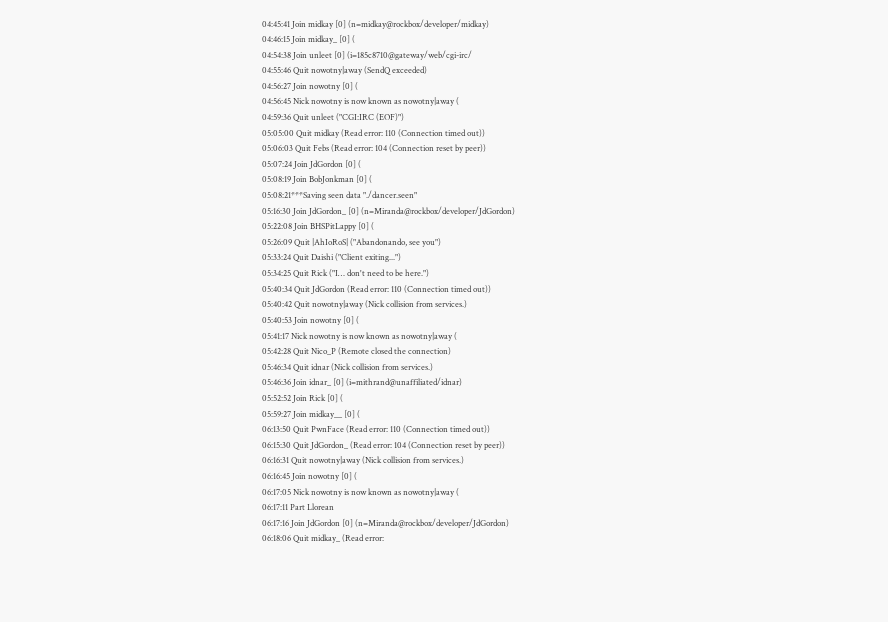04:45:41 Join midkay [0] (n=midkay@rockbox/developer/midkay)
04:46:15 Join midkay_ [0] (
04:54:38 Join unleet [0] (i=185c8710@gateway/web/cgi-irc/
04:55:46 Quit nowotny|away (SendQ exceeded)
04:56:27 Join nowotny [0] (
04:56:45 Nick nowotny is now known as nowotny|away (
04:59:36 Quit unleet ("CGI:IRC (EOF)")
05:05:00 Quit midkay (Read error: 110 (Connection timed out))
05:06:03 Quit Febs (Read error: 104 (Connection reset by peer))
05:07:24 Join JdGordon [0] (
05:08:19 Join BobJonkman [0] (
05:08:21***Saving seen data "./dancer.seen"
05:16:30 Join JdGordon_ [0] (n=Miranda@rockbox/developer/JdGordon)
05:22:08 Join BHSPitLappy [0] (
05:26:09 Quit |AhIoRoS| ("Abandonando, see you")
05:33:24 Quit Daishi ("Client exiting...")
05:34:25 Quit Rick ("I… don't need to be here.")
05:40:34 Quit JdGordon (Read error: 110 (Connection timed out))
05:40:42 Quit nowotny|away (Nick collision from services.)
05:40:53 Join nowotny [0] (
05:41:17 Nick nowotny is now known as nowotny|away (
05:42:28 Quit Nico_P (Remote closed the connection)
05:46:34 Quit idnar (Nick collision from services.)
05:46:36 Join idnar_ [0] (i=mithrand@unaffiliated/idnar)
05:52:52 Join Rick [0] (
05:59:27 Join midkay__ [0] (
06:13:50 Quit PwnFace (Read error: 110 (Connection timed out))
06:15:30 Quit JdGordon_ (Read error: 104 (Connection reset by peer))
06:16:31 Quit nowotny|away (Nick collision from services.)
06:16:45 Join nowotny [0] (
06:17:05 Nick nowotny is now known as nowotny|away (
06:17:11 Part Llorean
06:17:16 Join JdGordon [0] (n=Miranda@rockbox/developer/JdGordon)
06:18:06 Quit midkay_ (Read error: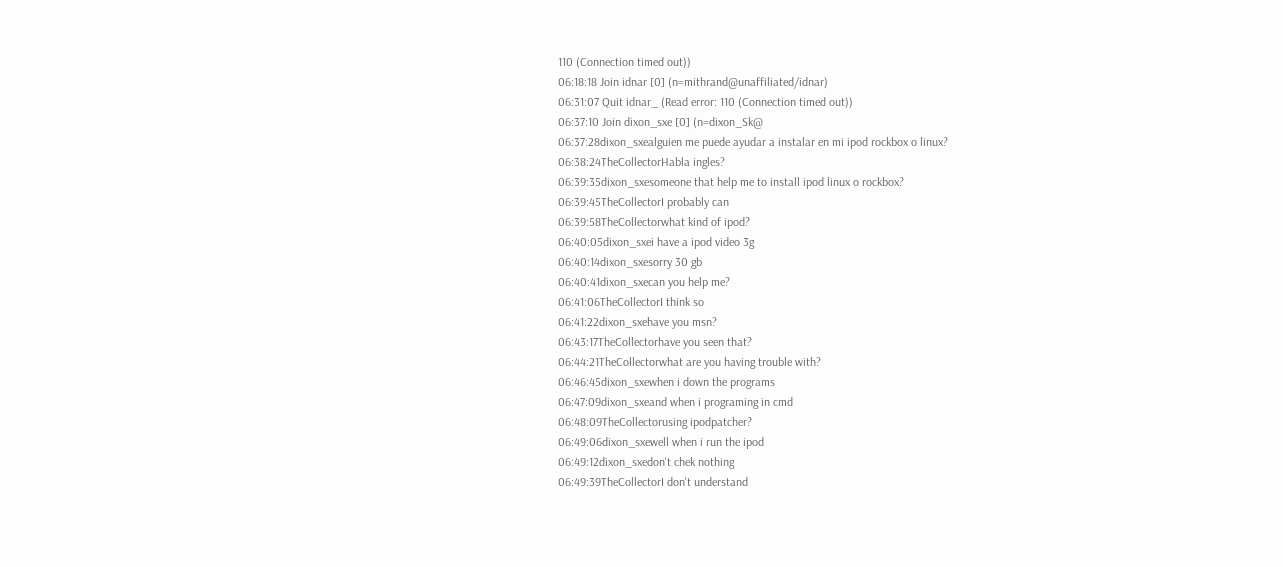110 (Connection timed out))
06:18:18 Join idnar [0] (n=mithrand@unaffiliated/idnar)
06:31:07 Quit idnar_ (Read error: 110 (Connection timed out))
06:37:10 Join dixon_sxe [0] (n=dixon_Sk@
06:37:28dixon_sxealguien me puede ayudar a instalar en mi ipod rockbox o linux?
06:38:24TheCollectorHabla ingles?
06:39:35dixon_sxesomeone that help me to install ipod linux o rockbox?
06:39:45TheCollectorI probably can
06:39:58TheCollectorwhat kind of ipod?
06:40:05dixon_sxei have a ipod video 3g
06:40:14dixon_sxesorry 30 gb
06:40:41dixon_sxecan you help me?
06:41:06TheCollectorI think so
06:41:22dixon_sxehave you msn?
06:43:17TheCollectorhave you seen that?
06:44:21TheCollectorwhat are you having trouble with?
06:46:45dixon_sxewhen i down the programs
06:47:09dixon_sxeand when i programing in cmd
06:48:09TheCollectorusing ipodpatcher?
06:49:06dixon_sxewell when i run the ipod
06:49:12dixon_sxedon't chek nothing
06:49:39TheCollectorI don't understand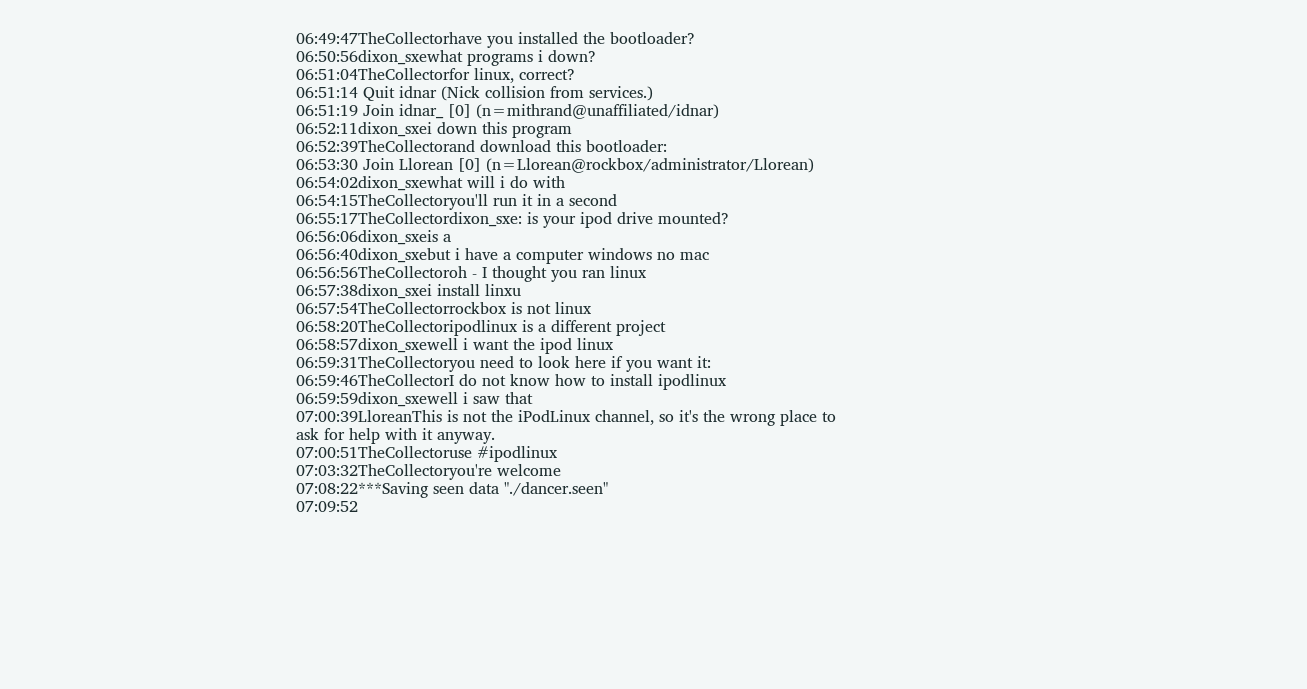06:49:47TheCollectorhave you installed the bootloader?
06:50:56dixon_sxewhat programs i down?
06:51:04TheCollectorfor linux, correct?
06:51:14 Quit idnar (Nick collision from services.)
06:51:19 Join idnar_ [0] (n=mithrand@unaffiliated/idnar)
06:52:11dixon_sxei down this program
06:52:39TheCollectorand download this bootloader:
06:53:30 Join Llorean [0] (n=Llorean@rockbox/administrator/Llorean)
06:54:02dixon_sxewhat will i do with
06:54:15TheCollectoryou'll run it in a second
06:55:17TheCollectordixon_sxe: is your ipod drive mounted?
06:56:06dixon_sxeis a
06:56:40dixon_sxebut i have a computer windows no mac
06:56:56TheCollectoroh - I thought you ran linux
06:57:38dixon_sxei install linxu
06:57:54TheCollectorrockbox is not linux
06:58:20TheCollectoripodlinux is a different project
06:58:57dixon_sxewell i want the ipod linux
06:59:31TheCollectoryou need to look here if you want it:
06:59:46TheCollectorI do not know how to install ipodlinux
06:59:59dixon_sxewell i saw that
07:00:39LloreanThis is not the iPodLinux channel, so it's the wrong place to ask for help with it anyway.
07:00:51TheCollectoruse #ipodlinux
07:03:32TheCollectoryou're welcome
07:08:22***Saving seen data "./dancer.seen"
07:09:52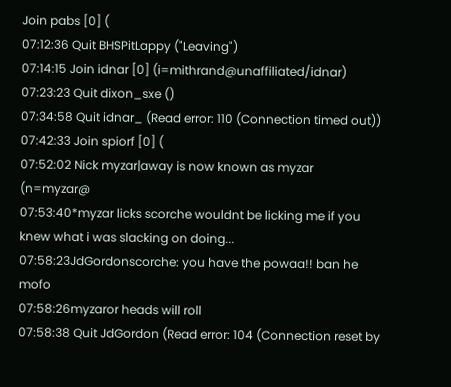Join pabs [0] (
07:12:36 Quit BHSPitLappy ("Leaving")
07:14:15 Join idnar [0] (i=mithrand@unaffiliated/idnar)
07:23:23 Quit dixon_sxe ()
07:34:58 Quit idnar_ (Read error: 110 (Connection timed out))
07:42:33 Join spiorf [0] (
07:52:02 Nick myzar|away is now known as myzar (n=myzar@
07:53:40*myzar licks scorche wouldnt be licking me if you knew what i was slacking on doing...
07:58:23JdGordonscorche: you have the powaa!! ban he mofo
07:58:26myzaror heads will roll
07:58:38 Quit JdGordon (Read error: 104 (Connection reset by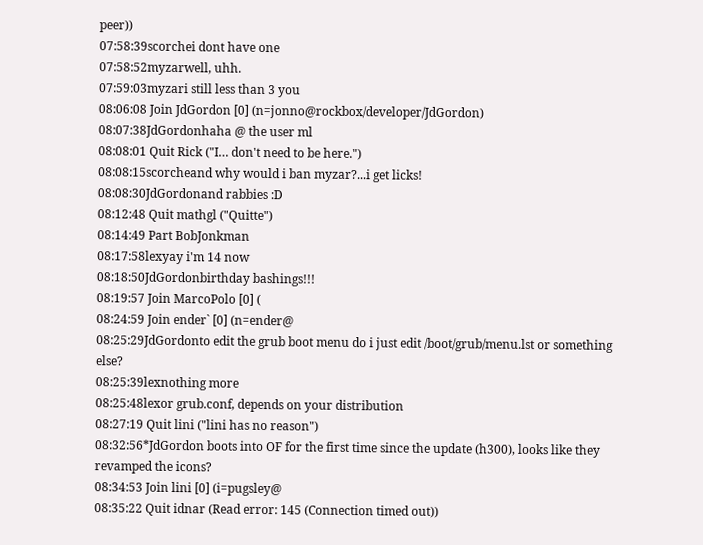peer))
07:58:39scorchei dont have one
07:58:52myzarwell, uhh.
07:59:03myzari still less than 3 you
08:06:08 Join JdGordon [0] (n=jonno@rockbox/developer/JdGordon)
08:07:38JdGordonhaha @ the user ml
08:08:01 Quit Rick ("I… don't need to be here.")
08:08:15scorcheand why would i ban myzar?...i get licks!
08:08:30JdGordonand rabbies :D
08:12:48 Quit mathgl ("Quitte")
08:14:49 Part BobJonkman
08:17:58lexyay i'm 14 now
08:18:50JdGordonbirthday bashings!!!
08:19:57 Join MarcoPolo [0] (
08:24:59 Join ender` [0] (n=ender@
08:25:29JdGordonto edit the grub boot menu do i just edit /boot/grub/menu.lst or something else?
08:25:39lexnothing more
08:25:48lexor grub.conf, depends on your distribution
08:27:19 Quit lini ("lini has no reason")
08:32:56*JdGordon boots into OF for the first time since the update (h300), looks like they revamped the icons?
08:34:53 Join lini [0] (i=pugsley@
08:35:22 Quit idnar (Read error: 145 (Connection timed out))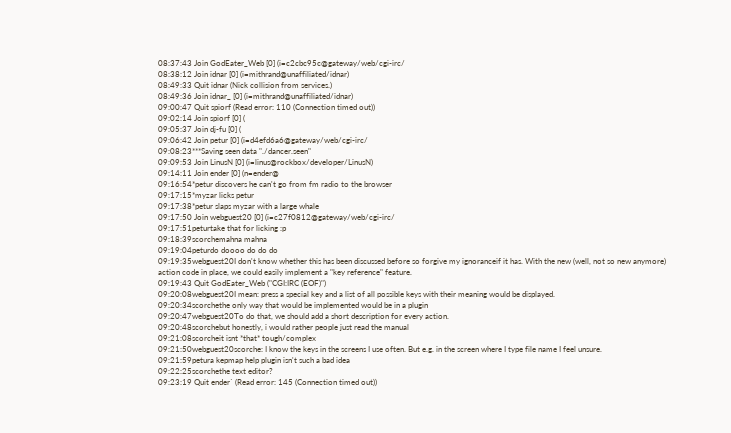08:37:43 Join GodEater_Web [0] (i=c2cbc95c@gateway/web/cgi-irc/
08:38:12 Join idnar [0] (i=mithrand@unaffiliated/idnar)
08:49:33 Quit idnar (Nick collision from services.)
08:49:36 Join idnar_ [0] (i=mithrand@unaffiliated/idnar)
09:00:47 Quit spiorf (Read error: 110 (Connection timed out))
09:02:14 Join spiorf [0] (
09:05:37 Join dj-fu [0] (
09:06:42 Join petur [0] (i=d4efd6a6@gateway/web/cgi-irc/
09:08:23***Saving seen data "./dancer.seen"
09:09:53 Join LinusN [0] (i=linus@rockbox/developer/LinusN)
09:14:11 Join ender [0] (n=ender@
09:16:54*petur discovers he can't go from fm radio to the browser
09:17:15*myzar licks petur
09:17:38*petur slaps myzar with a large whale
09:17:50 Join webguest20 [0] (i=c27f0812@gateway/web/cgi-irc/
09:17:51peturtake that for licking :p
09:18:39scorchemahna mahna
09:19:04peturdo doooo do do do
09:19:35webguest20I don't know whether this has been discussed before so forgive my ignoranceif it has. With the new (well, not so new anymore) action code in place, we could easily implement a "key reference" feature.
09:19:43 Quit GodEater_Web ("CGI:IRC (EOF)")
09:20:08webguest20I mean: press a special key and a list of all possible keys with their meaning would be displayed.
09:20:34scorchethe only way that would be implemented would be in a plugin
09:20:47webguest20To do that, we should add a short description for every action.
09:20:48scorchebut honestly, i would rather people just read the manual
09:21:08scorcheit isnt *that* tough/complex
09:21:50webguest20scorche: I know the keys in the screens I use often. But e.g. in the screen where I type file name I feel unsure.
09:21:59petura kepmap help plugin isn't such a bad idea
09:22:25scorchethe text editor?
09:23:19 Quit ender` (Read error: 145 (Connection timed out))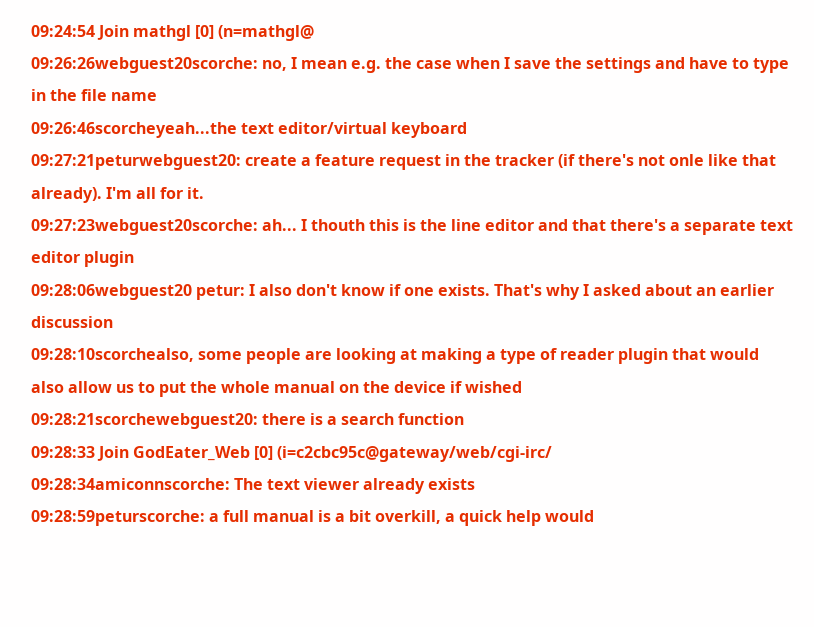09:24:54 Join mathgl [0] (n=mathgl@
09:26:26webguest20scorche: no, I mean e.g. the case when I save the settings and have to type in the file name
09:26:46scorcheyeah...the text editor/virtual keyboard
09:27:21peturwebguest20: create a feature request in the tracker (if there's not onle like that already). I'm all for it.
09:27:23webguest20scorche: ah... I thouth this is the line editor and that there's a separate text editor plugin
09:28:06webguest20 petur: I also don't know if one exists. That's why I asked about an earlier discussion
09:28:10scorchealso, some people are looking at making a type of reader plugin that would also allow us to put the whole manual on the device if wished
09:28:21scorchewebguest20: there is a search function
09:28:33 Join GodEater_Web [0] (i=c2cbc95c@gateway/web/cgi-irc/
09:28:34amiconnscorche: The text viewer already exists
09:28:59peturscorche: a full manual is a bit overkill, a quick help would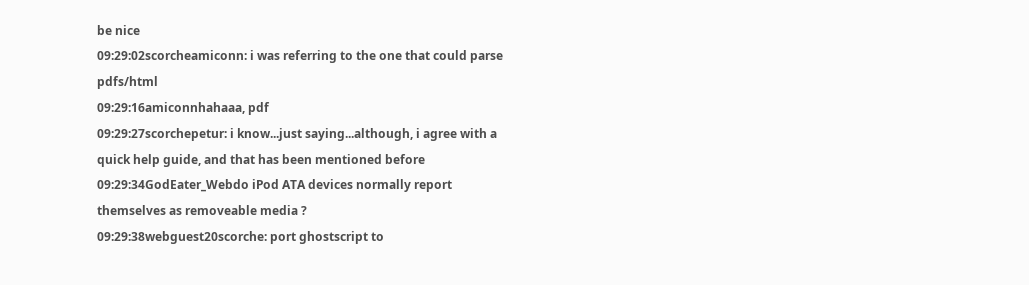be nice
09:29:02scorcheamiconn: i was referring to the one that could parse pdfs/html
09:29:16amiconnhahaaa, pdf
09:29:27scorchepetur: i know...just saying...although, i agree with a quick help guide, and that has been mentioned before
09:29:34GodEater_Webdo iPod ATA devices normally report themselves as removeable media ?
09:29:38webguest20scorche: port ghostscript to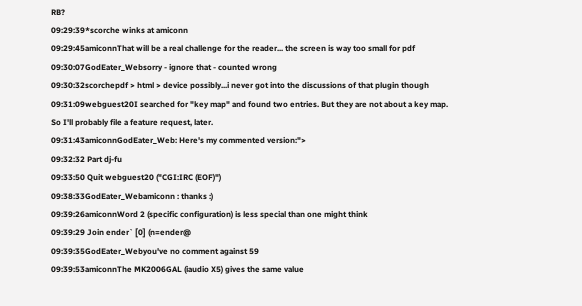RB?
09:29:39*scorche winks at amiconn
09:29:45amiconnThat will be a real challenge for the reader... the screen is way too small for pdf
09:30:07GodEater_Websorry - ignore that - counted wrong
09:30:32scorchepdf > html > device possibly...i never got into the discussions of that plugin though
09:31:09webguest20I searched for "key map" and found two entries. But they are not about a key map. So I'll probably file a feature request, later.
09:31:43amiconnGodEater_Web: Here's my commented version:">
09:32:32 Part dj-fu
09:33:50 Quit webguest20 ("CGI:IRC (EOF)")
09:38:33GodEater_Webamiconn : thanks :)
09:39:26amiconnWord 2 (specific configuration) is less special than one might think
09:39:29 Join ender` [0] (n=ender@
09:39:35GodEater_Webyou've no comment against 59
09:39:53amiconnThe MK2006GAL (iaudio X5) gives the same value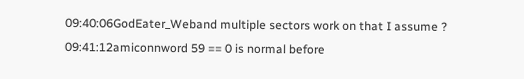09:40:06GodEater_Weband multiple sectors work on that I assume ?
09:41:12amiconnword 59 == 0 is normal before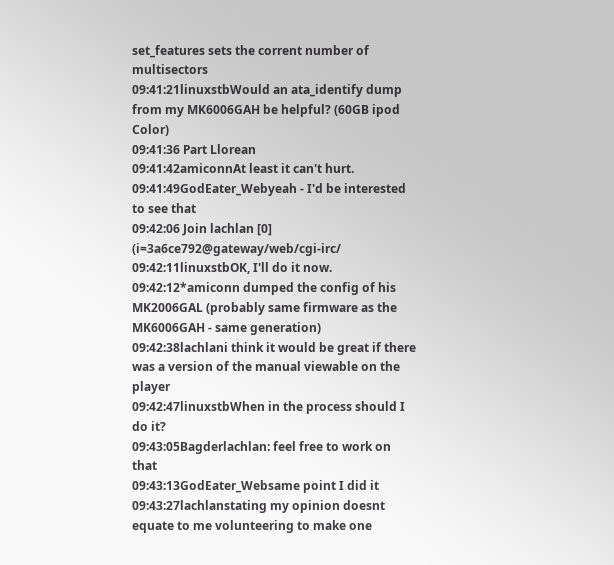set_features sets the corrent number of multisectors
09:41:21linuxstbWould an ata_identify dump from my MK6006GAH be helpful? (60GB ipod Color)
09:41:36 Part Llorean
09:41:42amiconnAt least it can't hurt.
09:41:49GodEater_Webyeah - I'd be interested to see that
09:42:06 Join lachlan [0] (i=3a6ce792@gateway/web/cgi-irc/
09:42:11linuxstbOK, I'll do it now.
09:42:12*amiconn dumped the config of his MK2006GAL (probably same firmware as the MK6006GAH - same generation)
09:42:38lachlani think it would be great if there was a version of the manual viewable on the player
09:42:47linuxstbWhen in the process should I do it?
09:43:05Bagderlachlan: feel free to work on that
09:43:13GodEater_Websame point I did it
09:43:27lachlanstating my opinion doesnt equate to me volunteering to make one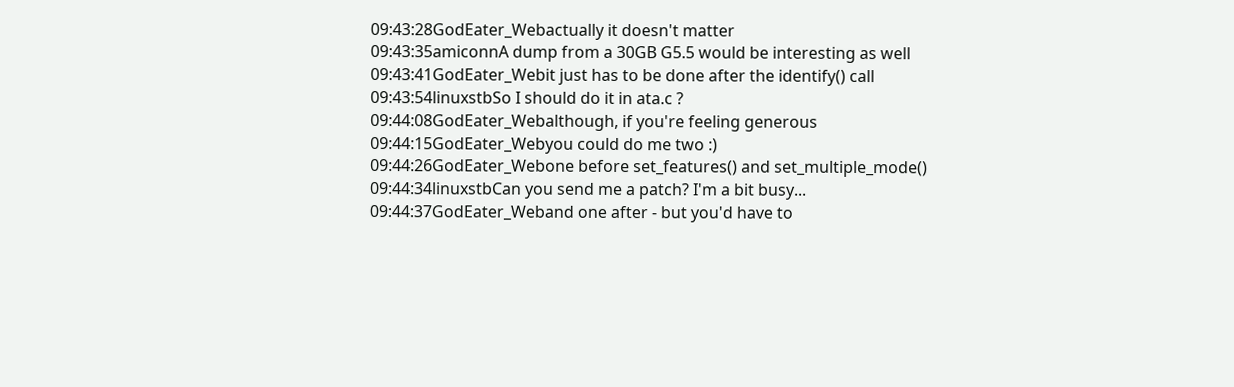09:43:28GodEater_Webactually it doesn't matter
09:43:35amiconnA dump from a 30GB G5.5 would be interesting as well
09:43:41GodEater_Webit just has to be done after the identify() call
09:43:54linuxstbSo I should do it in ata.c ?
09:44:08GodEater_Webalthough, if you're feeling generous
09:44:15GodEater_Webyou could do me two :)
09:44:26GodEater_Webone before set_features() and set_multiple_mode()
09:44:34linuxstbCan you send me a patch? I'm a bit busy...
09:44:37GodEater_Weband one after - but you'd have to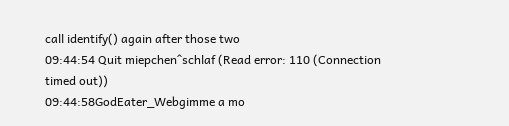call identify() again after those two
09:44:54 Quit miepchen^schlaf (Read error: 110 (Connection timed out))
09:44:58GodEater_Webgimme a mo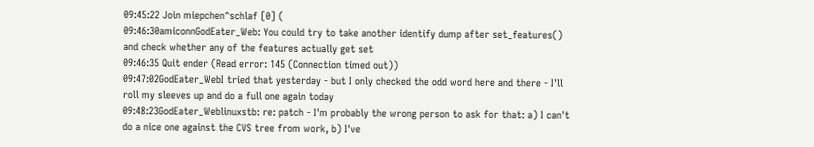09:45:22 Join miepchen^schlaf [0] (
09:46:30amiconnGodEater_Web: You could try to take another identify dump after set_features() and check whether any of the features actually get set
09:46:35 Quit ender (Read error: 145 (Connection timed out))
09:47:02GodEater_WebI tried that yesterday - but I only checked the odd word here and there - I'll roll my sleeves up and do a full one again today
09:48:23GodEater_Weblinuxstb: re: patch - I'm probably the wrong person to ask for that: a) I can't do a nice one against the CVS tree from work, b) I've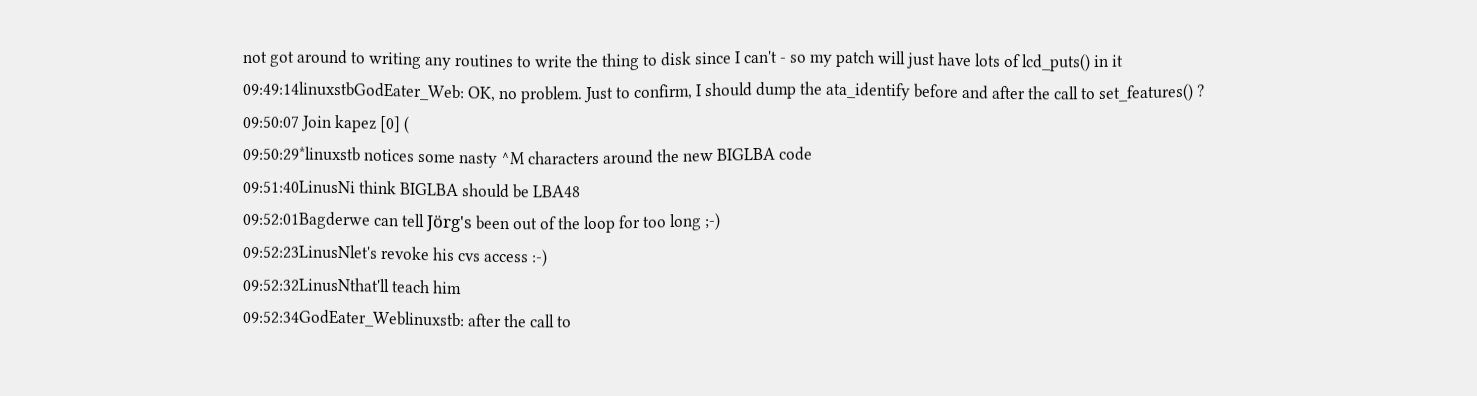not got around to writing any routines to write the thing to disk since I can't - so my patch will just have lots of lcd_puts() in it
09:49:14linuxstbGodEater_Web: OK, no problem. Just to confirm, I should dump the ata_identify before and after the call to set_features() ?
09:50:07 Join kapez [0] (
09:50:29*linuxstb notices some nasty ^M characters around the new BIGLBA code
09:51:40LinusNi think BIGLBA should be LBA48
09:52:01Bagderwe can tell Jörg's been out of the loop for too long ;-)
09:52:23LinusNlet's revoke his cvs access :-)
09:52:32LinusNthat'll teach him
09:52:34GodEater_Weblinuxstb: after the call to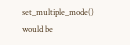set_multiple_mode() would be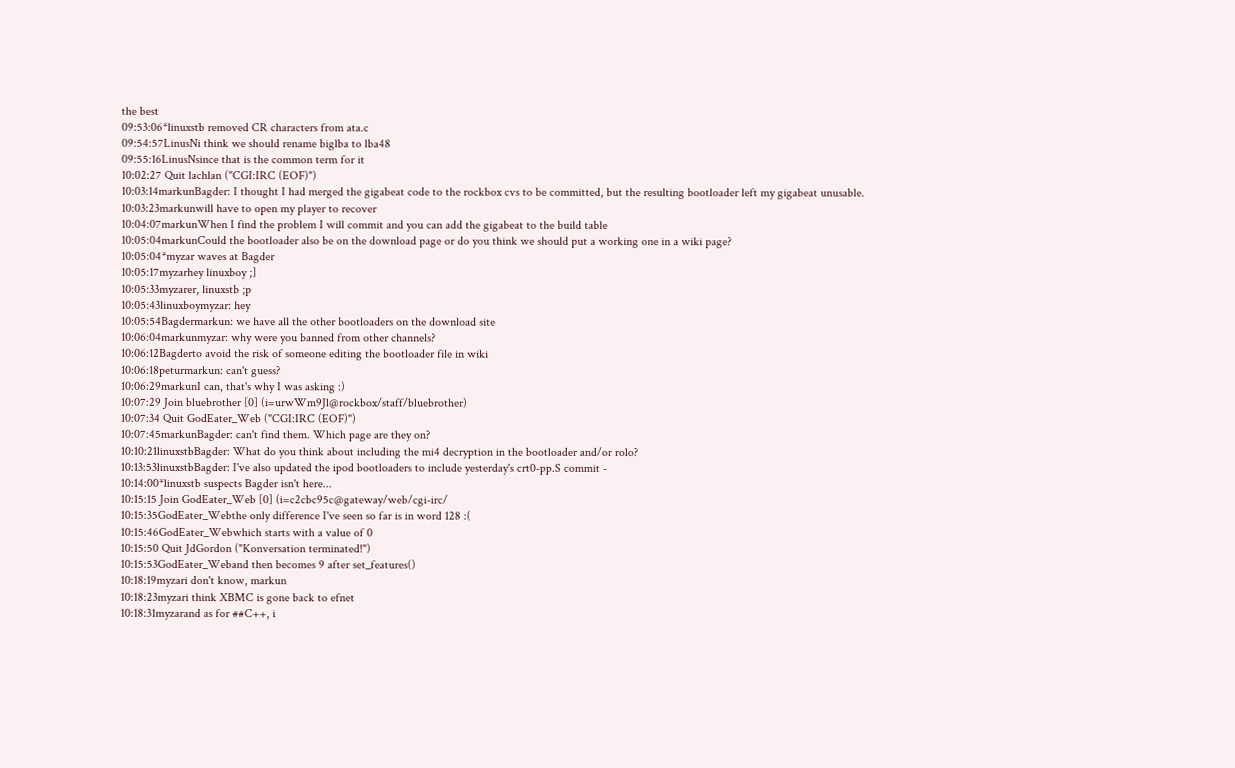the best
09:53:06*linuxstb removed CR characters from ata.c
09:54:57LinusNi think we should rename biglba to lba48
09:55:16LinusNsince that is the common term for it
10:02:27 Quit lachlan ("CGI:IRC (EOF)")
10:03:14markunBagder: I thought I had merged the gigabeat code to the rockbox cvs to be committed, but the resulting bootloader left my gigabeat unusable.
10:03:23markunwill have to open my player to recover
10:04:07markunWhen I find the problem I will commit and you can add the gigabeat to the build table
10:05:04markunCould the bootloader also be on the download page or do you think we should put a working one in a wiki page?
10:05:04*myzar waves at Bagder
10:05:17myzarhey linuxboy ;]
10:05:33myzarer, linuxstb ;p
10:05:43linuxboymyzar: hey
10:05:54Bagdermarkun: we have all the other bootloaders on the download site
10:06:04markunmyzar: why were you banned from other channels?
10:06:12Bagderto avoid the risk of someone editing the bootloader file in wiki
10:06:18peturmarkun: can't guess?
10:06:29markunI can, that's why I was asking :)
10:07:29 Join bluebrother [0] (i=urwWm9Jl@rockbox/staff/bluebrother)
10:07:34 Quit GodEater_Web ("CGI:IRC (EOF)")
10:07:45markunBagder: can't find them. Which page are they on?
10:10:21linuxstbBagder: What do you think about including the mi4 decryption in the bootloader and/or rolo?
10:13:53linuxstbBagder: I've also updated the ipod bootloaders to include yesterday's crt0-pp.S commit -
10:14:00*linuxstb suspects Bagder isn't here...
10:15:15 Join GodEater_Web [0] (i=c2cbc95c@gateway/web/cgi-irc/
10:15:35GodEater_Webthe only difference I've seen so far is in word 128 :(
10:15:46GodEater_Webwhich starts with a value of 0
10:15:50 Quit JdGordon ("Konversation terminated!")
10:15:53GodEater_Weband then becomes 9 after set_features()
10:18:19myzari don't know, markun
10:18:23myzari think XBMC is gone back to efnet
10:18:31myzarand as for ##C++, i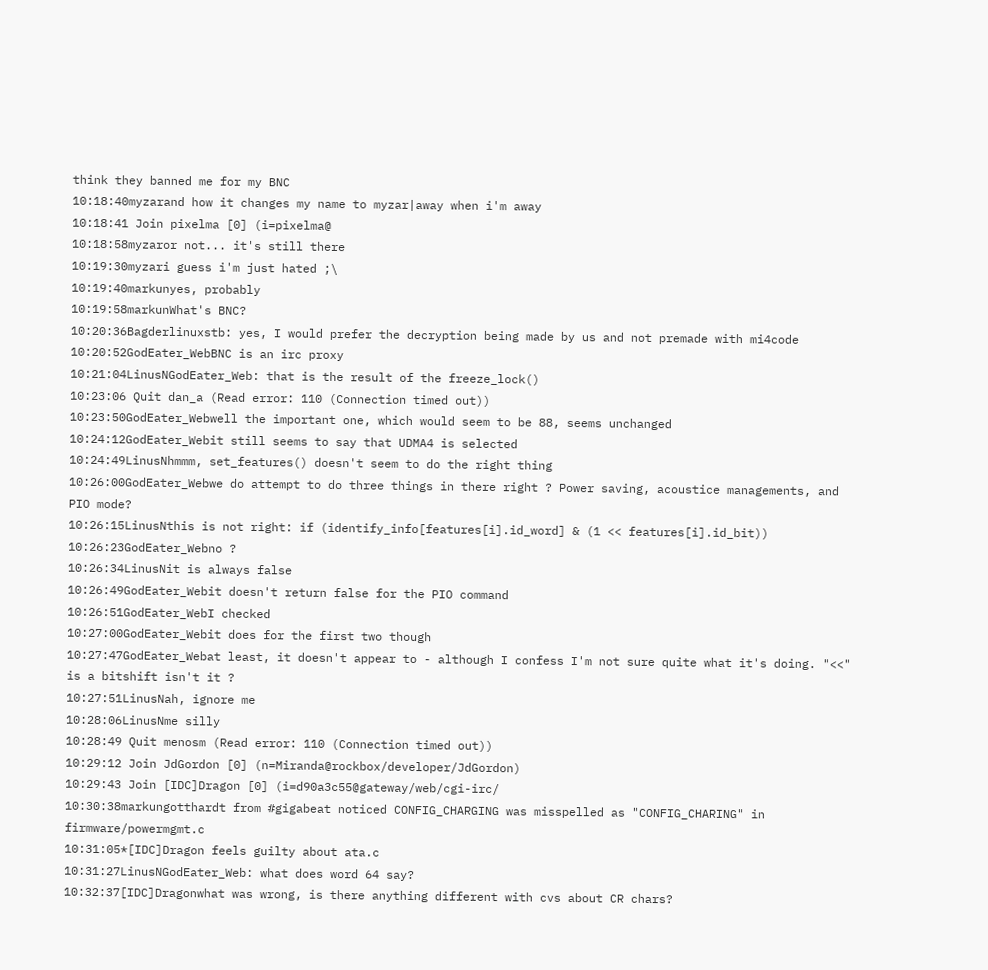think they banned me for my BNC
10:18:40myzarand how it changes my name to myzar|away when i'm away
10:18:41 Join pixelma [0] (i=pixelma@
10:18:58myzaror not... it's still there
10:19:30myzari guess i'm just hated ;\
10:19:40markunyes, probably
10:19:58markunWhat's BNC?
10:20:36Bagderlinuxstb: yes, I would prefer the decryption being made by us and not premade with mi4code
10:20:52GodEater_WebBNC is an irc proxy
10:21:04LinusNGodEater_Web: that is the result of the freeze_lock()
10:23:06 Quit dan_a (Read error: 110 (Connection timed out))
10:23:50GodEater_Webwell the important one, which would seem to be 88, seems unchanged
10:24:12GodEater_Webit still seems to say that UDMA4 is selected
10:24:49LinusNhmmm, set_features() doesn't seem to do the right thing
10:26:00GodEater_Webwe do attempt to do three things in there right ? Power saving, acoustice managements, and PIO mode?
10:26:15LinusNthis is not right: if (identify_info[features[i].id_word] & (1 << features[i].id_bit))
10:26:23GodEater_Webno ?
10:26:34LinusNit is always false
10:26:49GodEater_Webit doesn't return false for the PIO command
10:26:51GodEater_WebI checked
10:27:00GodEater_Webit does for the first two though
10:27:47GodEater_Webat least, it doesn't appear to - although I confess I'm not sure quite what it's doing. "<<" is a bitshift isn't it ?
10:27:51LinusNah, ignore me
10:28:06LinusNme silly
10:28:49 Quit menosm (Read error: 110 (Connection timed out))
10:29:12 Join JdGordon [0] (n=Miranda@rockbox/developer/JdGordon)
10:29:43 Join [IDC]Dragon [0] (i=d90a3c55@gateway/web/cgi-irc/
10:30:38markungotthardt from #gigabeat noticed CONFIG_CHARGING was misspelled as "CONFIG_CHARING" in firmware/powermgmt.c
10:31:05*[IDC]Dragon feels guilty about ata.c
10:31:27LinusNGodEater_Web: what does word 64 say?
10:32:37[IDC]Dragonwhat was wrong, is there anything different with cvs about CR chars?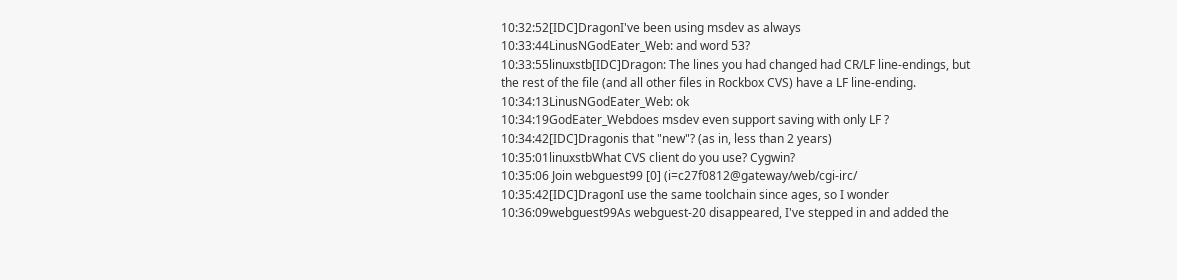10:32:52[IDC]DragonI've been using msdev as always
10:33:44LinusNGodEater_Web: and word 53?
10:33:55linuxstb[IDC]Dragon: The lines you had changed had CR/LF line-endings, but the rest of the file (and all other files in Rockbox CVS) have a LF line-ending.
10:34:13LinusNGodEater_Web: ok
10:34:19GodEater_Webdoes msdev even support saving with only LF ?
10:34:42[IDC]Dragonis that "new"? (as in, less than 2 years)
10:35:01linuxstbWhat CVS client do you use? Cygwin?
10:35:06 Join webguest99 [0] (i=c27f0812@gateway/web/cgi-irc/
10:35:42[IDC]DragonI use the same toolchain since ages, so I wonder
10:36:09webguest99As webguest-20 disappeared, I've stepped in and added the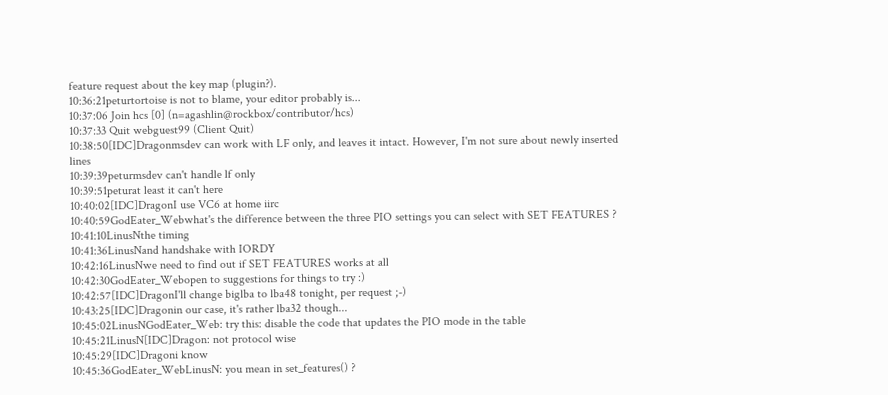feature request about the key map (plugin?).
10:36:21peturtortoise is not to blame, your editor probably is...
10:37:06 Join hcs [0] (n=agashlin@rockbox/contributor/hcs)
10:37:33 Quit webguest99 (Client Quit)
10:38:50[IDC]Dragonmsdev can work with LF only, and leaves it intact. However, I'm not sure about newly inserted lines
10:39:39peturmsdev can't handle lf only
10:39:51peturat least it can't here
10:40:02[IDC]DragonI use VC6 at home iirc
10:40:59GodEater_Webwhat's the difference between the three PIO settings you can select with SET FEATURES ?
10:41:10LinusNthe timing
10:41:36LinusNand handshake with IORDY
10:42:16LinusNwe need to find out if SET FEATURES works at all
10:42:30GodEater_Webopen to suggestions for things to try :)
10:42:57[IDC]DragonI'll change biglba to lba48 tonight, per request ;-)
10:43:25[IDC]Dragonin our case, it's rather lba32 though...
10:45:02LinusNGodEater_Web: try this: disable the code that updates the PIO mode in the table
10:45:21LinusN[IDC]Dragon: not protocol wise
10:45:29[IDC]Dragoni know
10:45:36GodEater_WebLinusN: you mean in set_features() ?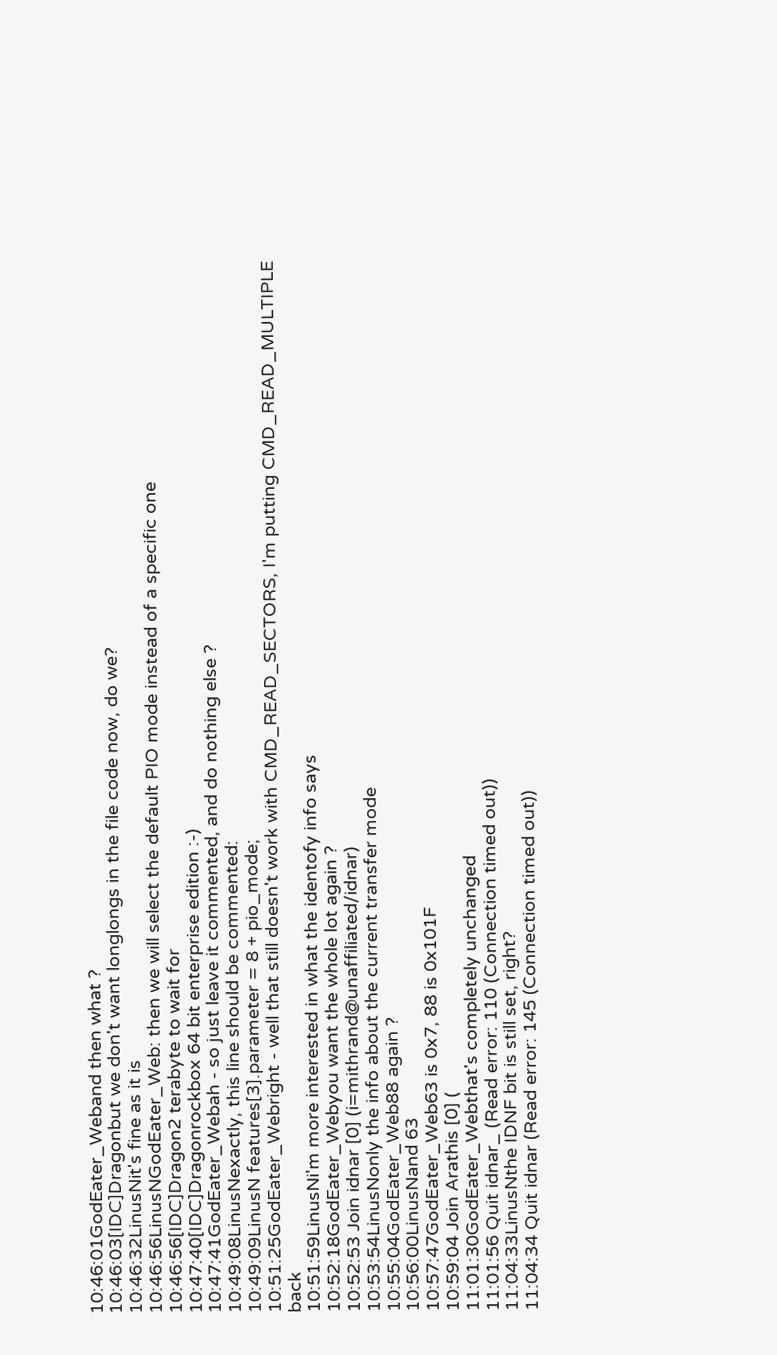10:46:01GodEater_Weband then what ?
10:46:03[IDC]Dragonbut we don't want longlongs in the file code now, do we?
10:46:32LinusNit's fine as it is
10:46:56LinusNGodEater_Web: then we will select the default PIO mode instead of a specific one
10:46:56[IDC]Dragon2 terabyte to wait for
10:47:40[IDC]Dragonrockbox 64 bit enterprise edition :-)
10:47:41GodEater_Webah - so just leave it commented, and do nothing else ?
10:49:08LinusNexactly, this line should be commented:
10:49:09LinusN features[3].parameter = 8 + pio_mode;
10:51:25GodEater_Webright - well that still doesn't work with CMD_READ_SECTORS, I'm putting CMD_READ_MULTIPLE back
10:51:59LinusNi'm more interested in what the identofy info says
10:52:18GodEater_Webyou want the whole lot again ?
10:52:53 Join idnar [0] (i=mithrand@unaffiliated/idnar)
10:53:54LinusNonly the info about the current transfer mode
10:55:04GodEater_Web88 again ?
10:56:00LinusNand 63
10:57:47GodEater_Web63 is 0x7, 88 is 0x101F
10:59:04 Join Arathis [0] (
11:01:30GodEater_Webthat's completely unchanged
11:01:56 Quit idnar_ (Read error: 110 (Connection timed out))
11:04:33LinusNthe IDNF bit is still set, right?
11:04:34 Quit idnar (Read error: 145 (Connection timed out))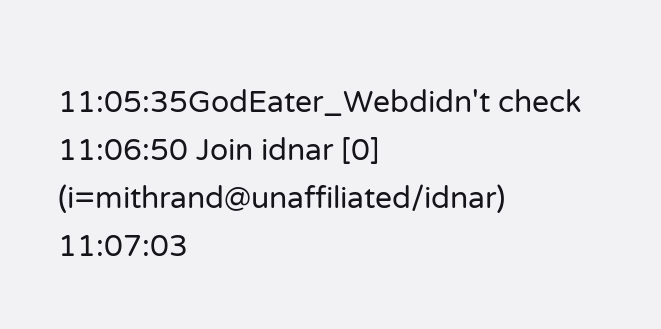11:05:35GodEater_Webdidn't check
11:06:50 Join idnar [0] (i=mithrand@unaffiliated/idnar)
11:07:03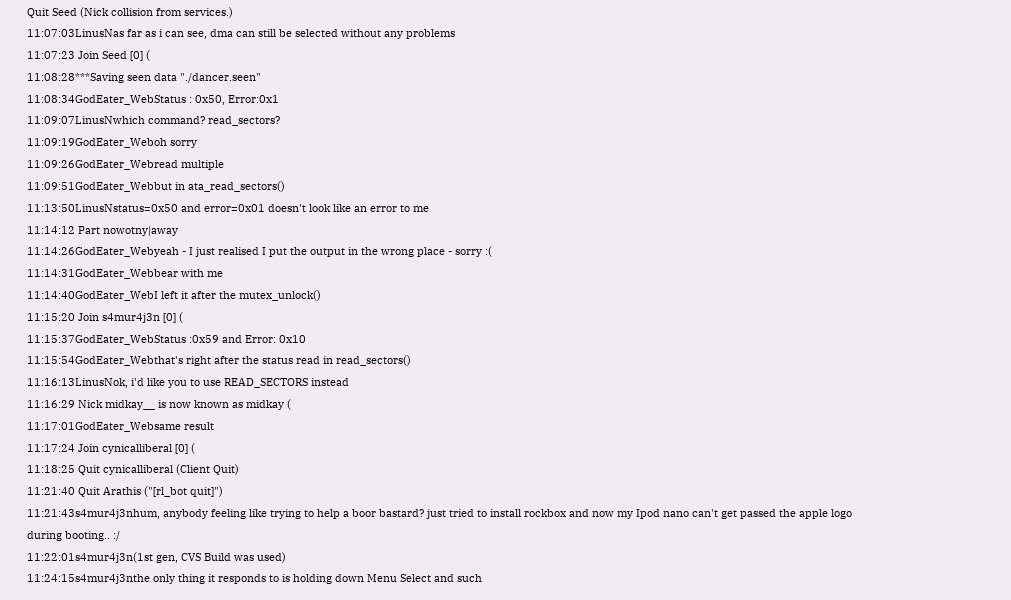Quit Seed (Nick collision from services.)
11:07:03LinusNas far as i can see, dma can still be selected without any problems
11:07:23 Join Seed [0] (
11:08:28***Saving seen data "./dancer.seen"
11:08:34GodEater_WebStatus : 0x50, Error:0x1
11:09:07LinusNwhich command? read_sectors?
11:09:19GodEater_Weboh sorry
11:09:26GodEater_Webread multiple
11:09:51GodEater_Webbut in ata_read_sectors()
11:13:50LinusNstatus=0x50 and error=0x01 doesn't look like an error to me
11:14:12 Part nowotny|away
11:14:26GodEater_Webyeah - I just realised I put the output in the wrong place - sorry :(
11:14:31GodEater_Webbear with me
11:14:40GodEater_WebI left it after the mutex_unlock()
11:15:20 Join s4mur4j3n [0] (
11:15:37GodEater_WebStatus :0x59 and Error: 0x10
11:15:54GodEater_Webthat's right after the status read in read_sectors()
11:16:13LinusNok, i'd like you to use READ_SECTORS instead
11:16:29 Nick midkay__ is now known as midkay (
11:17:01GodEater_Websame result
11:17:24 Join cynicalliberal [0] (
11:18:25 Quit cynicalliberal (Client Quit)
11:21:40 Quit Arathis ("[rl_bot quit]")
11:21:43s4mur4j3nhum, anybody feeling like trying to help a boor bastard? just tried to install rockbox and now my Ipod nano can't get passed the apple logo during booting.. :/
11:22:01s4mur4j3n(1st gen, CVS Build was used)
11:24:15s4mur4j3nthe only thing it responds to is holding down Menu Select and such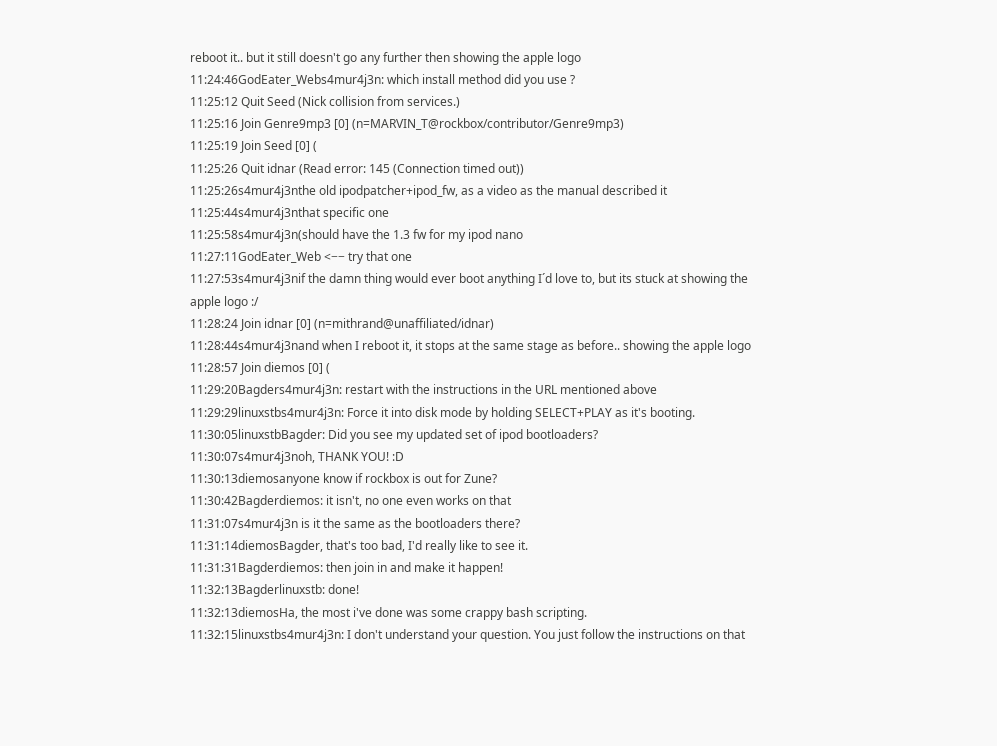reboot it.. but it still doesn't go any further then showing the apple logo
11:24:46GodEater_Webs4mur4j3n: which install method did you use ?
11:25:12 Quit Seed (Nick collision from services.)
11:25:16 Join Genre9mp3 [0] (n=MARVIN_T@rockbox/contributor/Genre9mp3)
11:25:19 Join Seed [0] (
11:25:26 Quit idnar (Read error: 145 (Connection timed out))
11:25:26s4mur4j3nthe old ipodpatcher+ipod_fw, as a video as the manual described it
11:25:44s4mur4j3nthat specific one
11:25:58s4mur4j3n(should have the 1.3 fw for my ipod nano
11:27:11GodEater_Web <−− try that one
11:27:53s4mur4j3nif the damn thing would ever boot anything I´d love to, but its stuck at showing the apple logo :/
11:28:24 Join idnar [0] (n=mithrand@unaffiliated/idnar)
11:28:44s4mur4j3nand when I reboot it, it stops at the same stage as before.. showing the apple logo
11:28:57 Join diemos [0] (
11:29:20Bagders4mur4j3n: restart with the instructions in the URL mentioned above
11:29:29linuxstbs4mur4j3n: Force it into disk mode by holding SELECT+PLAY as it's booting.
11:30:05linuxstbBagder: Did you see my updated set of ipod bootloaders?
11:30:07s4mur4j3noh, THANK YOU! :D
11:30:13diemosanyone know if rockbox is out for Zune?
11:30:42Bagderdiemos: it isn't, no one even works on that
11:31:07s4mur4j3n is it the same as the bootloaders there?
11:31:14diemosBagder, that's too bad, I'd really like to see it.
11:31:31Bagderdiemos: then join in and make it happen!
11:32:13Bagderlinuxstb: done!
11:32:13diemosHa, the most i've done was some crappy bash scripting.
11:32:15linuxstbs4mur4j3n: I don't understand your question. You just follow the instructions on that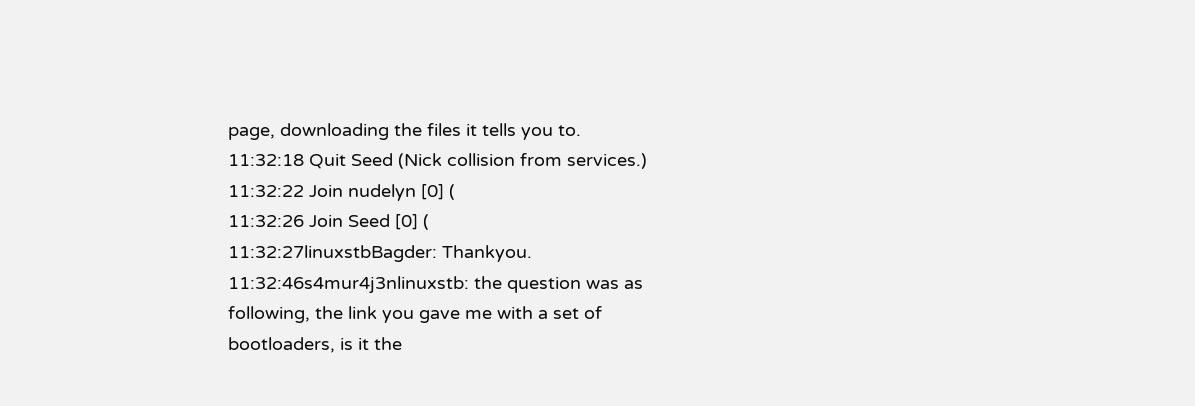page, downloading the files it tells you to.
11:32:18 Quit Seed (Nick collision from services.)
11:32:22 Join nudelyn [0] (
11:32:26 Join Seed [0] (
11:32:27linuxstbBagder: Thankyou.
11:32:46s4mur4j3nlinuxstb: the question was as following, the link you gave me with a set of bootloaders, is it the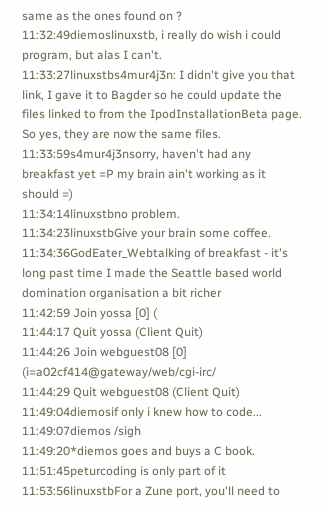same as the ones found on ?
11:32:49diemoslinuxstb, i really do wish i could program, but alas I can't.
11:33:27linuxstbs4mur4j3n: I didn't give you that link, I gave it to Bagder so he could update the files linked to from the IpodInstallationBeta page. So yes, they are now the same files.
11:33:59s4mur4j3nsorry, haven't had any breakfast yet =P my brain ain't working as it should =)
11:34:14linuxstbno problem.
11:34:23linuxstbGive your brain some coffee.
11:34:36GodEater_Webtalking of breakfast - it's long past time I made the Seattle based world domination organisation a bit richer
11:42:59 Join yossa [0] (
11:44:17 Quit yossa (Client Quit)
11:44:26 Join webguest08 [0] (i=a02cf414@gateway/web/cgi-irc/
11:44:29 Quit webguest08 (Client Quit)
11:49:04diemosif only i knew how to code...
11:49:07diemos /sigh
11:49:20*diemos goes and buys a C book.
11:51:45peturcoding is only part of it
11:53:56linuxstbFor a Zune port, you'll need to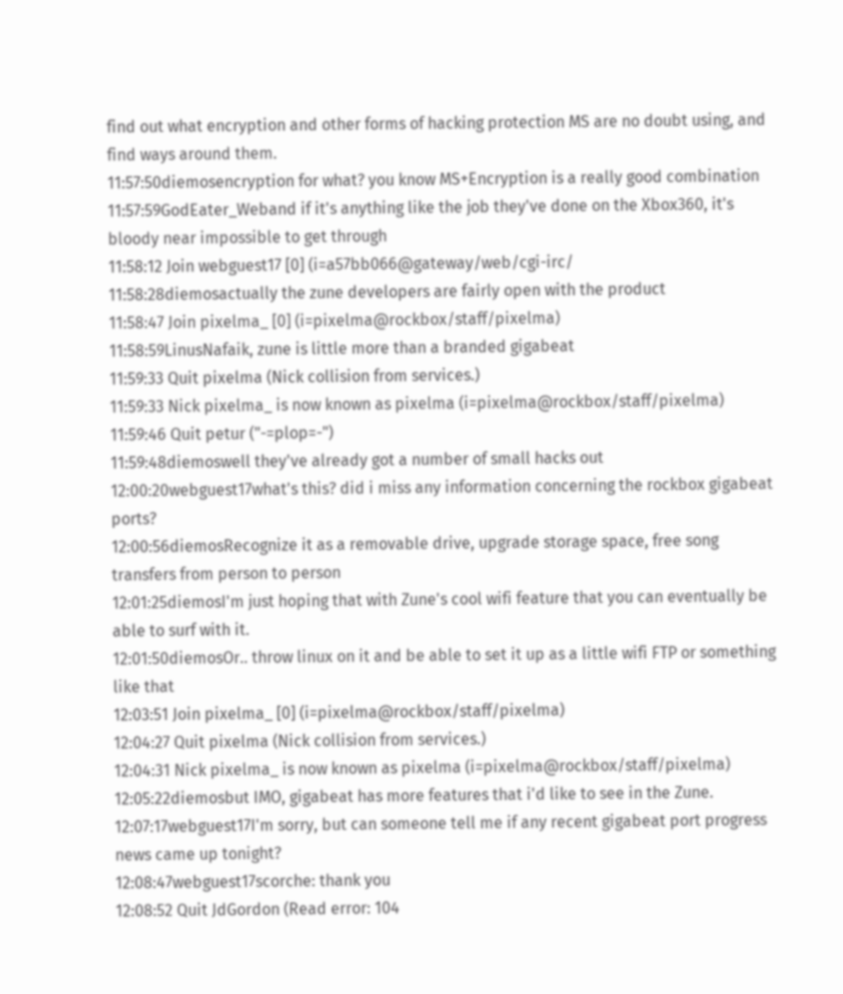find out what encryption and other forms of hacking protection MS are no doubt using, and find ways around them.
11:57:50diemosencryption for what? you know MS+Encryption is a really good combination
11:57:59GodEater_Weband if it's anything like the job they've done on the Xbox360, it's bloody near impossible to get through
11:58:12 Join webguest17 [0] (i=a57bb066@gateway/web/cgi-irc/
11:58:28diemosactually the zune developers are fairly open with the product
11:58:47 Join pixelma_ [0] (i=pixelma@rockbox/staff/pixelma)
11:58:59LinusNafaik, zune is little more than a branded gigabeat
11:59:33 Quit pixelma (Nick collision from services.)
11:59:33 Nick pixelma_ is now known as pixelma (i=pixelma@rockbox/staff/pixelma)
11:59:46 Quit petur ("-=plop=-")
11:59:48diemoswell they've already got a number of small hacks out
12:00:20webguest17what's this? did i miss any information concerning the rockbox gigabeat ports?
12:00:56diemosRecognize it as a removable drive, upgrade storage space, free song transfers from person to person
12:01:25diemosI'm just hoping that with Zune's cool wifi feature that you can eventually be able to surf with it.
12:01:50diemosOr.. throw linux on it and be able to set it up as a little wifi FTP or something like that
12:03:51 Join pixelma_ [0] (i=pixelma@rockbox/staff/pixelma)
12:04:27 Quit pixelma (Nick collision from services.)
12:04:31 Nick pixelma_ is now known as pixelma (i=pixelma@rockbox/staff/pixelma)
12:05:22diemosbut IMO, gigabeat has more features that i'd like to see in the Zune.
12:07:17webguest17I'm sorry, but can someone tell me if any recent gigabeat port progress news came up tonight?
12:08:47webguest17scorche: thank you
12:08:52 Quit JdGordon (Read error: 104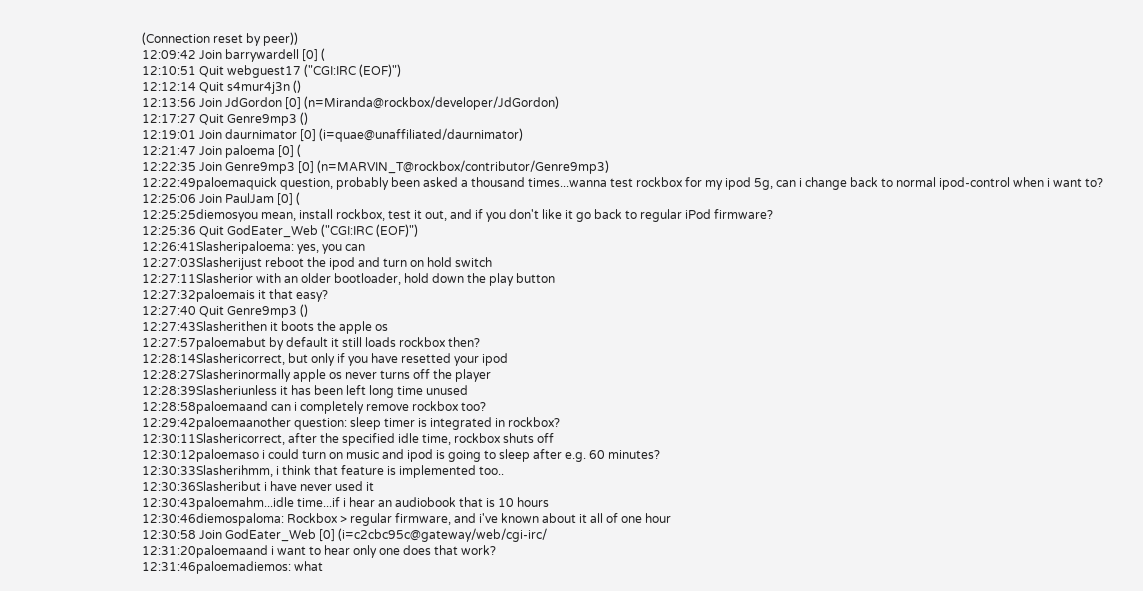(Connection reset by peer))
12:09:42 Join barrywardell [0] (
12:10:51 Quit webguest17 ("CGI:IRC (EOF)")
12:12:14 Quit s4mur4j3n ()
12:13:56 Join JdGordon [0] (n=Miranda@rockbox/developer/JdGordon)
12:17:27 Quit Genre9mp3 ()
12:19:01 Join daurnimator [0] (i=quae@unaffiliated/daurnimator)
12:21:47 Join paloema [0] (
12:22:35 Join Genre9mp3 [0] (n=MARVIN_T@rockbox/contributor/Genre9mp3)
12:22:49paloemaquick question, probably been asked a thousand times...wanna test rockbox for my ipod 5g, can i change back to normal ipod-control when i want to?
12:25:06 Join PaulJam [0] (
12:25:25diemosyou mean, install rockbox, test it out, and if you don't like it go back to regular iPod firmware?
12:25:36 Quit GodEater_Web ("CGI:IRC (EOF)")
12:26:41Slasheripaloema: yes, you can
12:27:03Slasherijust reboot the ipod and turn on hold switch
12:27:11Slasherior with an older bootloader, hold down the play button
12:27:32paloemais it that easy?
12:27:40 Quit Genre9mp3 ()
12:27:43Slasherithen it boots the apple os
12:27:57paloemabut by default it still loads rockbox then?
12:28:14Slashericorrect, but only if you have resetted your ipod
12:28:27Slasherinormally apple os never turns off the player
12:28:39Slasheriunless it has been left long time unused
12:28:58paloemaand can i completely remove rockbox too?
12:29:42paloemaanother question: sleep timer is integrated in rockbox?
12:30:11Slashericorrect, after the specified idle time, rockbox shuts off
12:30:12paloemaso i could turn on music and ipod is going to sleep after e.g. 60 minutes?
12:30:33Slasherihmm, i think that feature is implemented too..
12:30:36Slasheribut i have never used it
12:30:43paloemahm...idle time...if i hear an audiobook that is 10 hours
12:30:46diemospaloma: Rockbox > regular firmware, and i've known about it all of one hour
12:30:58 Join GodEater_Web [0] (i=c2cbc95c@gateway/web/cgi-irc/
12:31:20paloemaand i want to hear only one does that work?
12:31:46paloemadiemos: what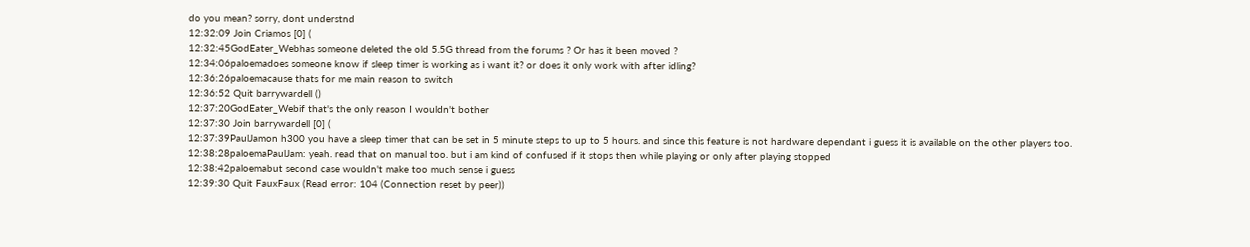do you mean? sorry, dont understnd
12:32:09 Join Criamos [0] (
12:32:45GodEater_Webhas someone deleted the old 5.5G thread from the forums ? Or has it been moved ?
12:34:06paloemadoes someone know if sleep timer is working as i want it? or does it only work with after idling?
12:36:26paloemacause thats for me main reason to switch
12:36:52 Quit barrywardell ()
12:37:20GodEater_Webif that's the only reason I wouldn't bother
12:37:30 Join barrywardell [0] (
12:37:39PaulJamon h300 you have a sleep timer that can be set in 5 minute steps to up to 5 hours. and since this feature is not hardware dependant i guess it is available on the other players too.
12:38:28paloemaPaulJam: yeah. read that on manual too. but i am kind of confused if it stops then while playing or only after playing stopped
12:38:42paloemabut second case wouldn't make too much sense i guess
12:39:30 Quit FauxFaux (Read error: 104 (Connection reset by peer))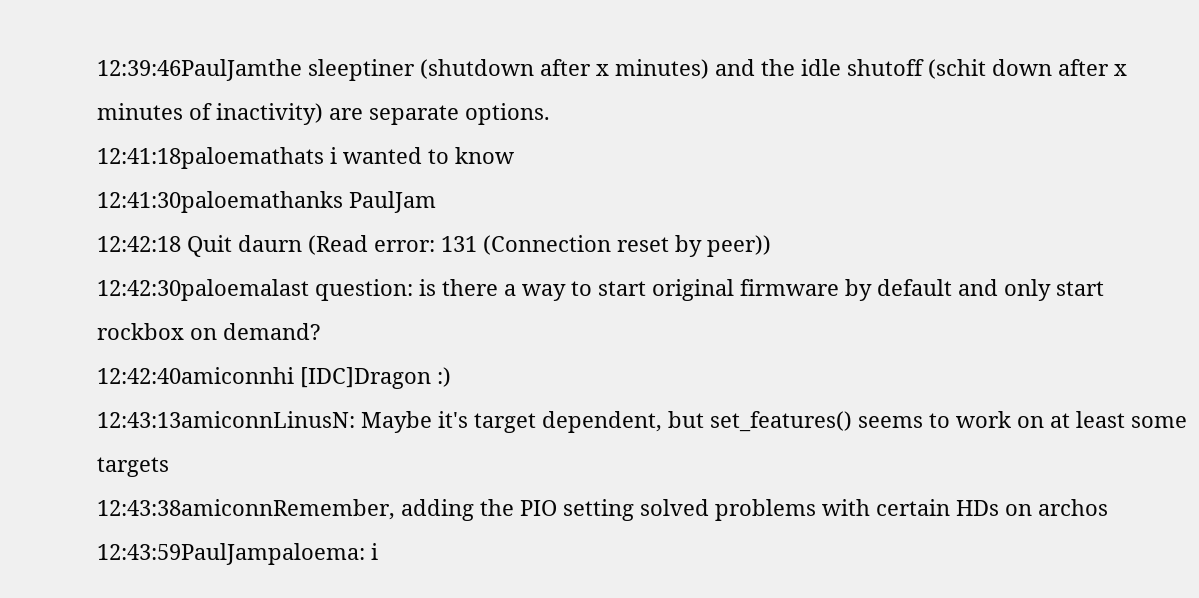12:39:46PaulJamthe sleeptiner (shutdown after x minutes) and the idle shutoff (schit down after x minutes of inactivity) are separate options.
12:41:18paloemathats i wanted to know
12:41:30paloemathanks PaulJam
12:42:18 Quit daurn (Read error: 131 (Connection reset by peer))
12:42:30paloemalast question: is there a way to start original firmware by default and only start rockbox on demand?
12:42:40amiconnhi [IDC]Dragon :)
12:43:13amiconnLinusN: Maybe it's target dependent, but set_features() seems to work on at least some targets
12:43:38amiconnRemember, adding the PIO setting solved problems with certain HDs on archos
12:43:59PaulJampaloema: i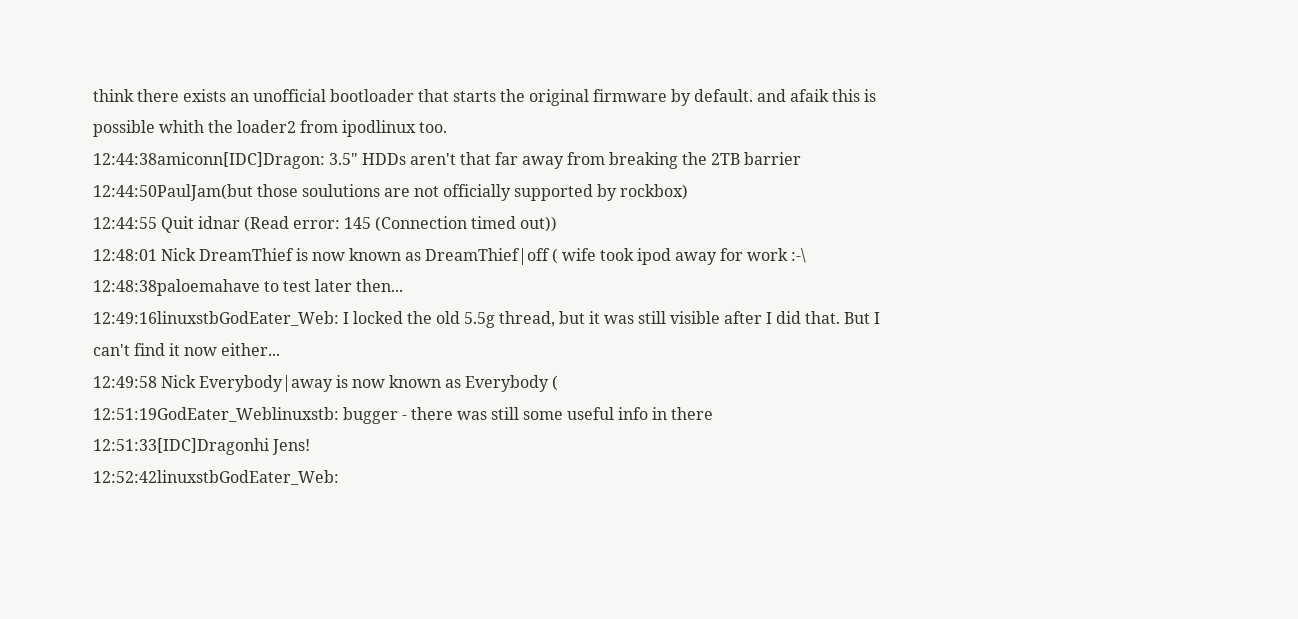think there exists an unofficial bootloader that starts the original firmware by default. and afaik this is possible whith the loader2 from ipodlinux too.
12:44:38amiconn[IDC]Dragon: 3.5" HDDs aren't that far away from breaking the 2TB barrier
12:44:50PaulJam(but those soulutions are not officially supported by rockbox)
12:44:55 Quit idnar (Read error: 145 (Connection timed out))
12:48:01 Nick DreamThief is now known as DreamThief|off ( wife took ipod away for work :-\
12:48:38paloemahave to test later then...
12:49:16linuxstbGodEater_Web: I locked the old 5.5g thread, but it was still visible after I did that. But I can't find it now either...
12:49:58 Nick Everybody|away is now known as Everybody (
12:51:19GodEater_Weblinuxstb: bugger - there was still some useful info in there
12:51:33[IDC]Dragonhi Jens!
12:52:42linuxstbGodEater_Web: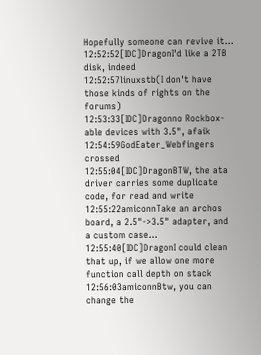Hopefully someone can revive it...
12:52:52[IDC]DragonI'd like a 2TB disk, indeed
12:52:57linuxstb(I don't have those kinds of rights on the forums)
12:53:33[IDC]Dragonno Rockbox-able devices with 3.5", afaik
12:54:59GodEater_Webfingers crossed
12:55:04[IDC]DragonBTW, the ata driver carries some duplicate code, for read and write
12:55:22amiconnTake an archos board, a 2.5"->3.5" adapter, and a custom case...
12:55:40[IDC]DragonI could clean that up, if we allow one more function call depth on stack
12:56:03amiconnBtw, you can change the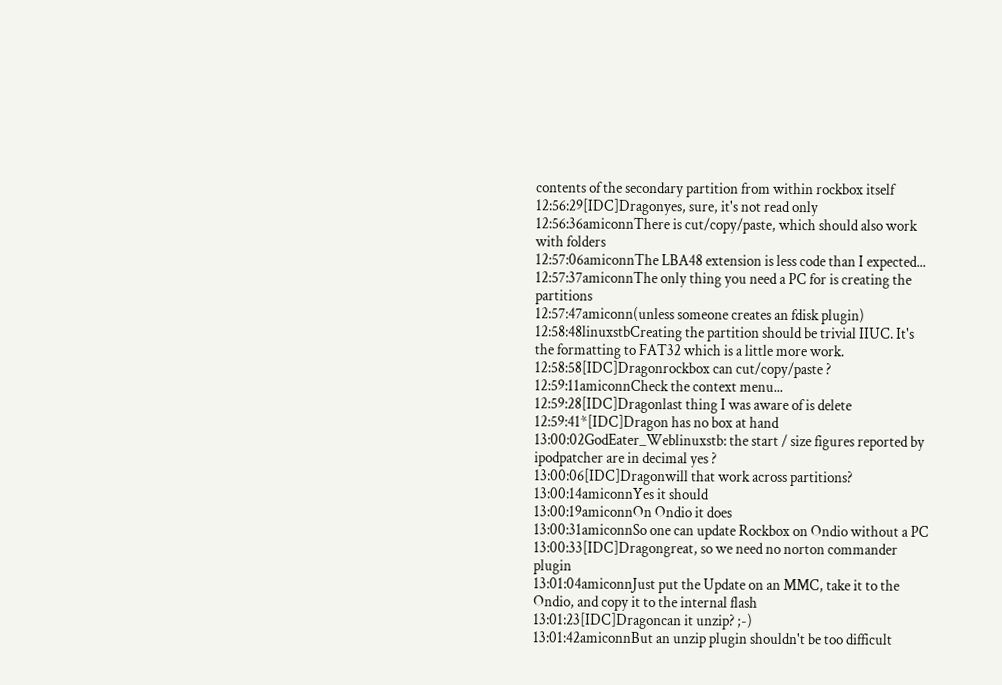contents of the secondary partition from within rockbox itself
12:56:29[IDC]Dragonyes, sure, it's not read only
12:56:36amiconnThere is cut/copy/paste, which should also work with folders
12:57:06amiconnThe LBA48 extension is less code than I expected...
12:57:37amiconnThe only thing you need a PC for is creating the partitions
12:57:47amiconn(unless someone creates an fdisk plugin)
12:58:48linuxstbCreating the partition should be trivial IIUC. It's the formatting to FAT32 which is a little more work.
12:58:58[IDC]Dragonrockbox can cut/copy/paste ?
12:59:11amiconnCheck the context menu...
12:59:28[IDC]Dragonlast thing I was aware of is delete
12:59:41*[IDC]Dragon has no box at hand
13:00:02GodEater_Weblinuxstb: the start / size figures reported by ipodpatcher are in decimal yes ?
13:00:06[IDC]Dragonwill that work across partitions?
13:00:14amiconnYes it should
13:00:19amiconnOn Ondio it does
13:00:31amiconnSo one can update Rockbox on Ondio without a PC
13:00:33[IDC]Dragongreat, so we need no norton commander plugin
13:01:04amiconnJust put the Update on an MMC, take it to the Ondio, and copy it to the internal flash
13:01:23[IDC]Dragoncan it unzip? ;-)
13:01:42amiconnBut an unzip plugin shouldn't be too difficult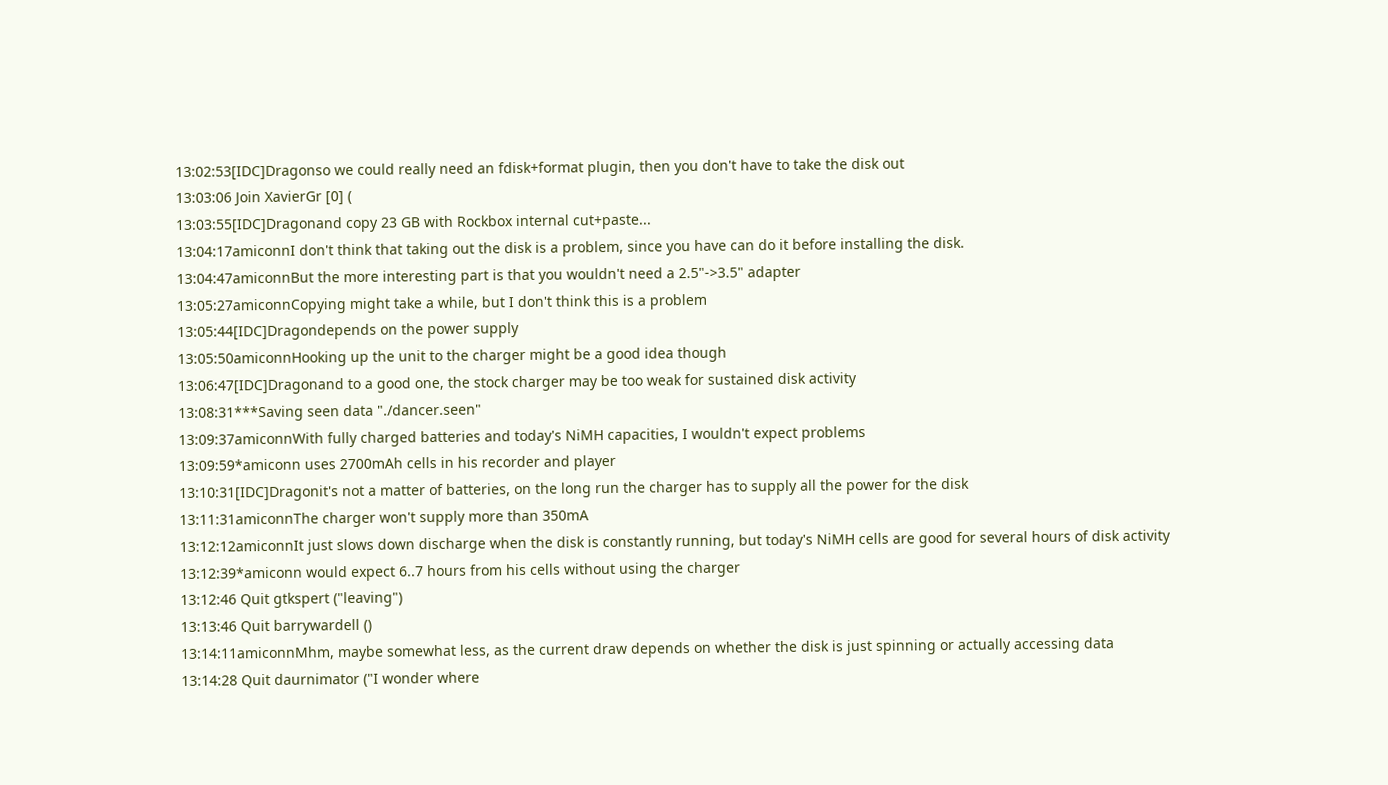13:02:53[IDC]Dragonso we could really need an fdisk+format plugin, then you don't have to take the disk out
13:03:06 Join XavierGr [0] (
13:03:55[IDC]Dragonand copy 23 GB with Rockbox internal cut+paste...
13:04:17amiconnI don't think that taking out the disk is a problem, since you have can do it before installing the disk.
13:04:47amiconnBut the more interesting part is that you wouldn't need a 2.5"->3.5" adapter
13:05:27amiconnCopying might take a while, but I don't think this is a problem
13:05:44[IDC]Dragondepends on the power supply
13:05:50amiconnHooking up the unit to the charger might be a good idea though
13:06:47[IDC]Dragonand to a good one, the stock charger may be too weak for sustained disk activity
13:08:31***Saving seen data "./dancer.seen"
13:09:37amiconnWith fully charged batteries and today's NiMH capacities, I wouldn't expect problems
13:09:59*amiconn uses 2700mAh cells in his recorder and player
13:10:31[IDC]Dragonit's not a matter of batteries, on the long run the charger has to supply all the power for the disk
13:11:31amiconnThe charger won't supply more than 350mA
13:12:12amiconnIt just slows down discharge when the disk is constantly running, but today's NiMH cells are good for several hours of disk activity
13:12:39*amiconn would expect 6..7 hours from his cells without using the charger
13:12:46 Quit gtkspert ("leaving")
13:13:46 Quit barrywardell ()
13:14:11amiconnMhm, maybe somewhat less, as the current draw depends on whether the disk is just spinning or actually accessing data
13:14:28 Quit daurnimator ("I wonder where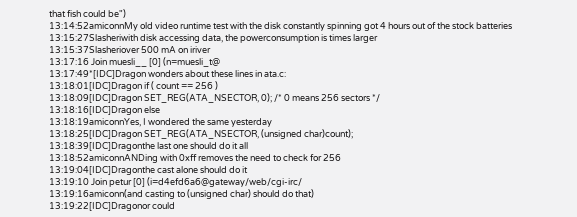that fish could be")
13:14:52amiconnMy old video runtime test with the disk constantly spinning got 4 hours out of the stock batteries
13:15:27Slasheriwith disk accessing data, the powerconsumption is times larger
13:15:37Slasheriover 500 mA on iriver
13:17:16 Join muesli__ [0] (n=muesli_t@
13:17:49*[IDC]Dragon wonders about these lines in ata.c:
13:18:01[IDC]Dragon if ( count == 256 )
13:18:09[IDC]Dragon SET_REG(ATA_NSECTOR, 0); /* 0 means 256 sectors */
13:18:16[IDC]Dragon else
13:18:19amiconnYes, I wondered the same yesterday
13:18:25[IDC]Dragon SET_REG(ATA_NSECTOR, (unsigned char)count);
13:18:39[IDC]Dragonthe last one should do it all
13:18:52amiconnANDing with 0xff removes the need to check for 256
13:19:04[IDC]Dragonthe cast alone should do it
13:19:10 Join petur [0] (i=d4efd6a6@gateway/web/cgi-irc/
13:19:16amiconn(and casting to (unsigned char) should do that)
13:19:22[IDC]Dragonor could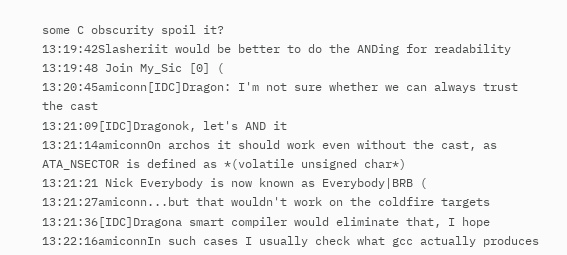some C obscurity spoil it?
13:19:42Slasheriit would be better to do the ANDing for readability
13:19:48 Join My_Sic [0] (
13:20:45amiconn[IDC]Dragon: I'm not sure whether we can always trust the cast
13:21:09[IDC]Dragonok, let's AND it
13:21:14amiconnOn archos it should work even without the cast, as ATA_NSECTOR is defined as *(volatile unsigned char*)
13:21:21 Nick Everybody is now known as Everybody|BRB (
13:21:27amiconn...but that wouldn't work on the coldfire targets
13:21:36[IDC]Dragona smart compiler would eliminate that, I hope
13:22:16amiconnIn such cases I usually check what gcc actually produces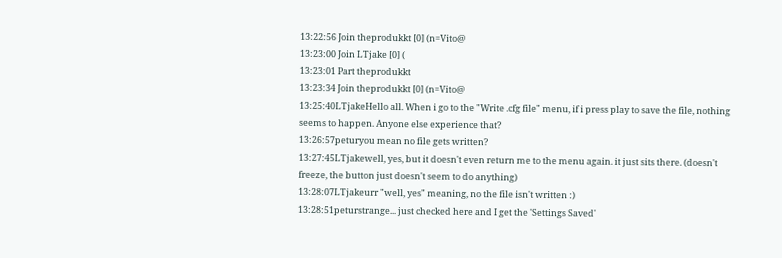13:22:56 Join theprodukkt [0] (n=Vito@
13:23:00 Join LTjake [0] (
13:23:01 Part theprodukkt
13:23:34 Join theprodukkt [0] (n=Vito@
13:25:40LTjakeHello all. When i go to the "Write .cfg file" menu, if i press play to save the file, nothing seems to happen. Anyone else experience that?
13:26:57peturyou mean no file gets written?
13:27:45LTjakewell, yes, but it doesn't even return me to the menu again. it just sits there. (doesn't freeze, the button just doesn't seem to do anything)
13:28:07LTjakeurr "well, yes" meaning, no the file isn't written :)
13:28:51peturstrange... just checked here and I get the 'Settings Saved'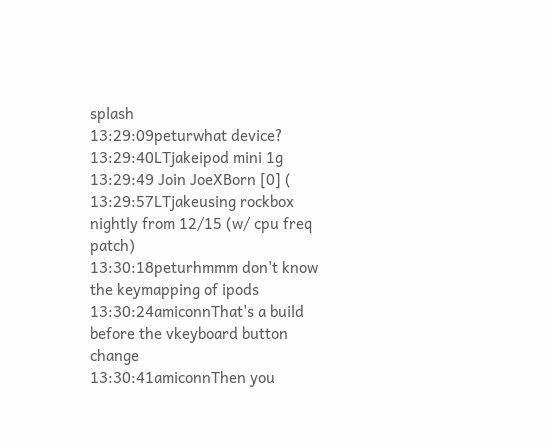splash
13:29:09peturwhat device?
13:29:40LTjakeipod mini 1g
13:29:49 Join JoeXBorn [0] (
13:29:57LTjakeusing rockbox nightly from 12/15 (w/ cpu freq patch)
13:30:18peturhmmm don't know the keymapping of ipods
13:30:24amiconnThat's a build before the vkeyboard button change
13:30:41amiconnThen you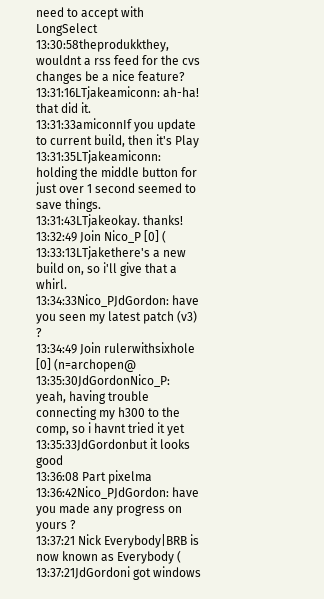need to accept with LongSelect
13:30:58theprodukkthey, wouldnt a rss feed for the cvs changes be a nice feature?
13:31:16LTjakeamiconn: ah-ha! that did it.
13:31:33amiconnIf you update to current build, then it's Play
13:31:35LTjakeamiconn: holding the middle button for just over 1 second seemed to save things.
13:31:43LTjakeokay. thanks!
13:32:49 Join Nico_P [0] (
13:33:13LTjakethere's a new build on, so i'll give that a whirl.
13:34:33Nico_PJdGordon: have you seen my latest patch (v3) ?
13:34:49 Join rulerwithsixhole [0] (n=archopen@
13:35:30JdGordonNico_P: yeah, having trouble connecting my h300 to the comp, so i havnt tried it yet
13:35:33JdGordonbut it looks good
13:36:08 Part pixelma
13:36:42Nico_PJdGordon: have you made any progress on yours ?
13:37:21 Nick Everybody|BRB is now known as Everybody (
13:37:21JdGordoni got windows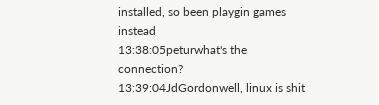installed, so been playgin games instead
13:38:05peturwhat's the connection?
13:39:04JdGordonwell, linux is shit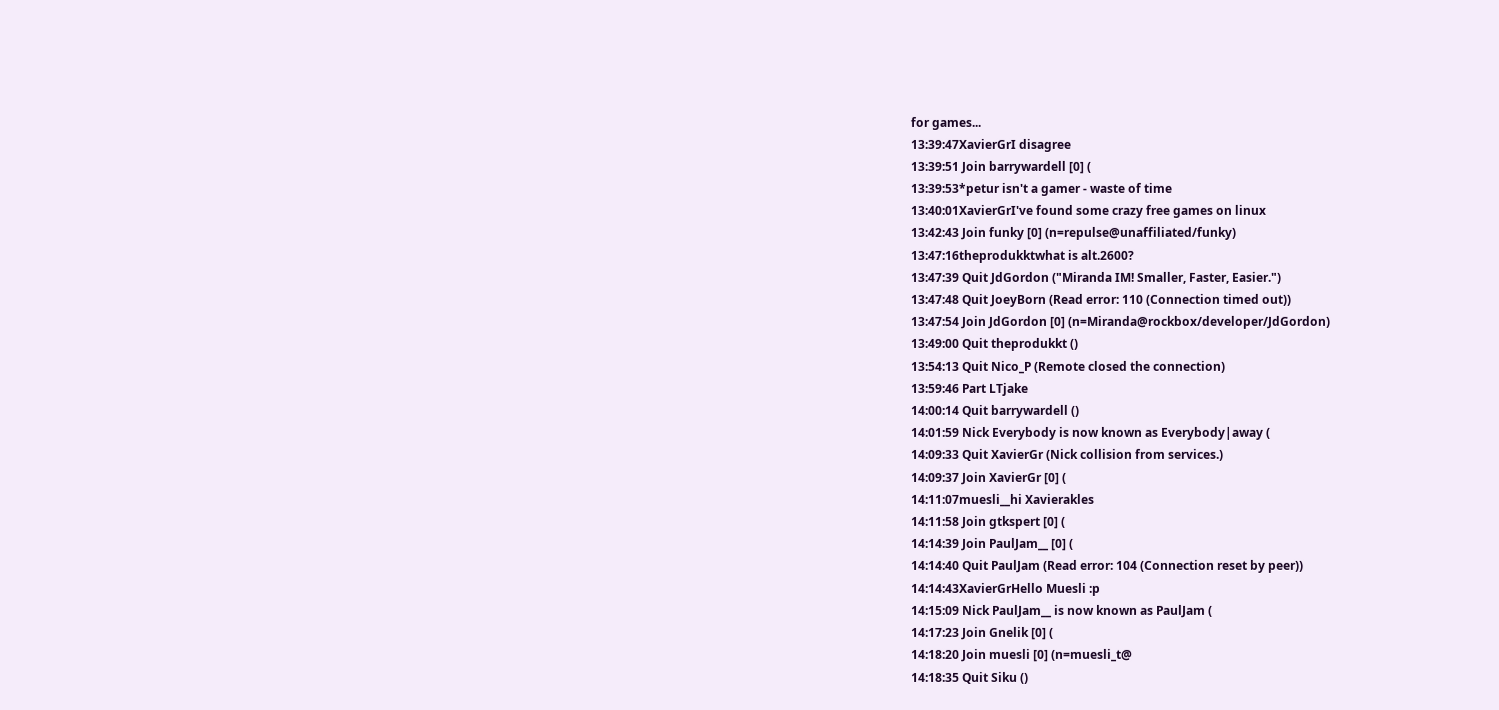for games...
13:39:47XavierGrI disagree
13:39:51 Join barrywardell [0] (
13:39:53*petur isn't a gamer - waste of time
13:40:01XavierGrI've found some crazy free games on linux
13:42:43 Join funky [0] (n=repulse@unaffiliated/funky)
13:47:16theprodukktwhat is alt.2600?
13:47:39 Quit JdGordon ("Miranda IM! Smaller, Faster, Easier.")
13:47:48 Quit JoeyBorn (Read error: 110 (Connection timed out))
13:47:54 Join JdGordon [0] (n=Miranda@rockbox/developer/JdGordon)
13:49:00 Quit theprodukkt ()
13:54:13 Quit Nico_P (Remote closed the connection)
13:59:46 Part LTjake
14:00:14 Quit barrywardell ()
14:01:59 Nick Everybody is now known as Everybody|away (
14:09:33 Quit XavierGr (Nick collision from services.)
14:09:37 Join XavierGr [0] (
14:11:07muesli__hi Xavierakles
14:11:58 Join gtkspert [0] (
14:14:39 Join PaulJam__ [0] (
14:14:40 Quit PaulJam (Read error: 104 (Connection reset by peer))
14:14:43XavierGrHello Muesli :p
14:15:09 Nick PaulJam__ is now known as PaulJam (
14:17:23 Join Gnelik [0] (
14:18:20 Join muesli [0] (n=muesli_t@
14:18:35 Quit Siku ()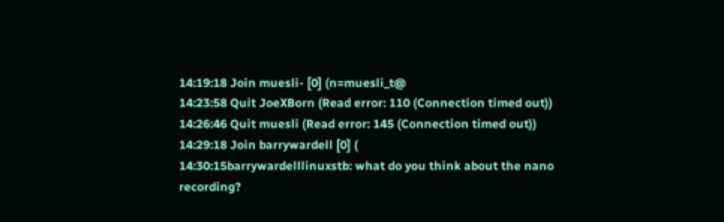14:19:18 Join muesli- [0] (n=muesli_t@
14:23:58 Quit JoeXBorn (Read error: 110 (Connection timed out))
14:26:46 Quit muesli (Read error: 145 (Connection timed out))
14:29:18 Join barrywardell [0] (
14:30:15barrywardelllinuxstb: what do you think about the nano recording?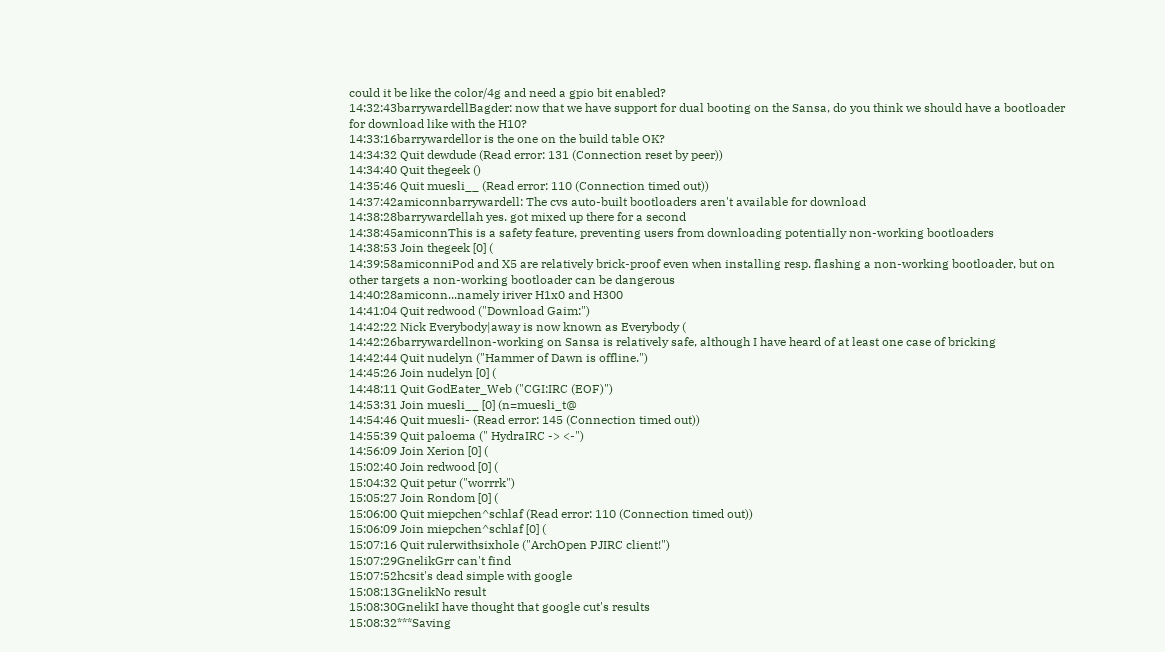could it be like the color/4g and need a gpio bit enabled?
14:32:43barrywardellBagder: now that we have support for dual booting on the Sansa, do you think we should have a bootloader for download like with the H10?
14:33:16barrywardellor is the one on the build table OK?
14:34:32 Quit dewdude (Read error: 131 (Connection reset by peer))
14:34:40 Quit thegeek ()
14:35:46 Quit muesli__ (Read error: 110 (Connection timed out))
14:37:42amiconnbarrywardell: The cvs auto-built bootloaders aren't available for download
14:38:28barrywardellah yes. got mixed up there for a second
14:38:45amiconnThis is a safety feature, preventing users from downloading potentially non-working bootloaders
14:38:53 Join thegeek [0] (
14:39:58amiconniPod and X5 are relatively brick-proof even when installing resp. flashing a non-working bootloader, but on other targets a non-working bootloader can be dangerous
14:40:28amiconn...namely iriver H1x0 and H300
14:41:04 Quit redwood ("Download Gaim:")
14:42:22 Nick Everybody|away is now known as Everybody (
14:42:26barrywardellnon-working on Sansa is relatively safe, although I have heard of at least one case of bricking
14:42:44 Quit nudelyn ("Hammer of Dawn is offline.")
14:45:26 Join nudelyn [0] (
14:48:11 Quit GodEater_Web ("CGI:IRC (EOF)")
14:53:31 Join muesli__ [0] (n=muesli_t@
14:54:46 Quit muesli- (Read error: 145 (Connection timed out))
14:55:39 Quit paloema (" HydraIRC -> <-")
14:56:09 Join Xerion [0] (
15:02:40 Join redwood [0] (
15:04:32 Quit petur ("worrrk")
15:05:27 Join Rondom [0] (
15:06:00 Quit miepchen^schlaf (Read error: 110 (Connection timed out))
15:06:09 Join miepchen^schlaf [0] (
15:07:16 Quit rulerwithsixhole ("ArchOpen PJIRC client!")
15:07:29GnelikGrr can't find
15:07:52hcsit's dead simple with google
15:08:13GnelikNo result
15:08:30GnelikI have thought that google cut's results
15:08:32***Saving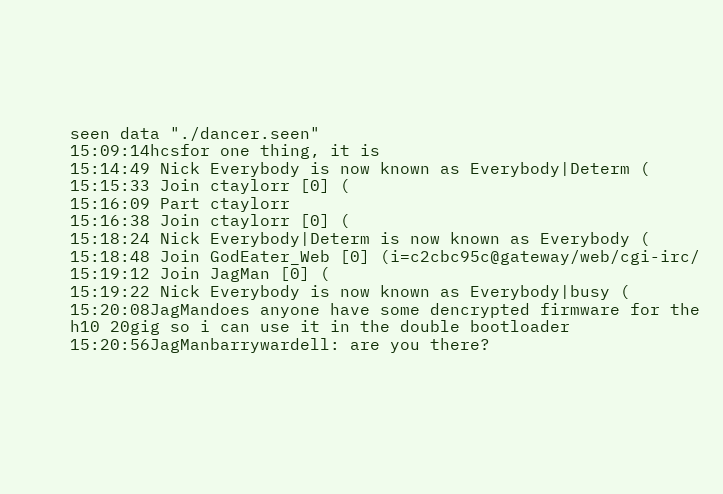seen data "./dancer.seen"
15:09:14hcsfor one thing, it is
15:14:49 Nick Everybody is now known as Everybody|Determ (
15:15:33 Join ctaylorr [0] (
15:16:09 Part ctaylorr
15:16:38 Join ctaylorr [0] (
15:18:24 Nick Everybody|Determ is now known as Everybody (
15:18:48 Join GodEater_Web [0] (i=c2cbc95c@gateway/web/cgi-irc/
15:19:12 Join JagMan [0] (
15:19:22 Nick Everybody is now known as Everybody|busy (
15:20:08JagMandoes anyone have some dencrypted firmware for the h10 20gig so i can use it in the double bootloader
15:20:56JagManbarrywardell: are you there?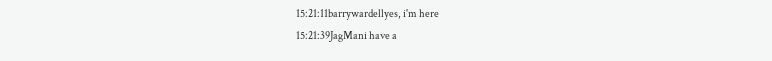15:21:11barrywardellyes, i'm here
15:21:39JagMani have a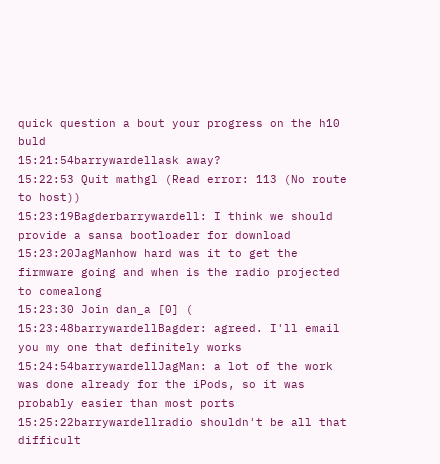quick question a bout your progress on the h10 buld
15:21:54barrywardellask away?
15:22:53 Quit mathgl (Read error: 113 (No route to host))
15:23:19Bagderbarrywardell: I think we should provide a sansa bootloader for download
15:23:20JagManhow hard was it to get the firmware going and when is the radio projected to comealong
15:23:30 Join dan_a [0] (
15:23:48barrywardellBagder: agreed. I'll email you my one that definitely works
15:24:54barrywardellJagMan: a lot of the work was done already for the iPods, so it was probably easier than most ports
15:25:22barrywardellradio shouldn't be all that difficult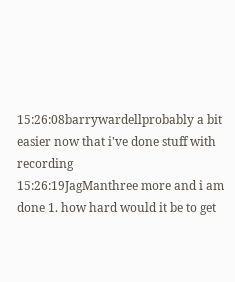15:26:08barrywardellprobably a bit easier now that i've done stuff with recording
15:26:19JagManthree more and i am done 1. how hard would it be to get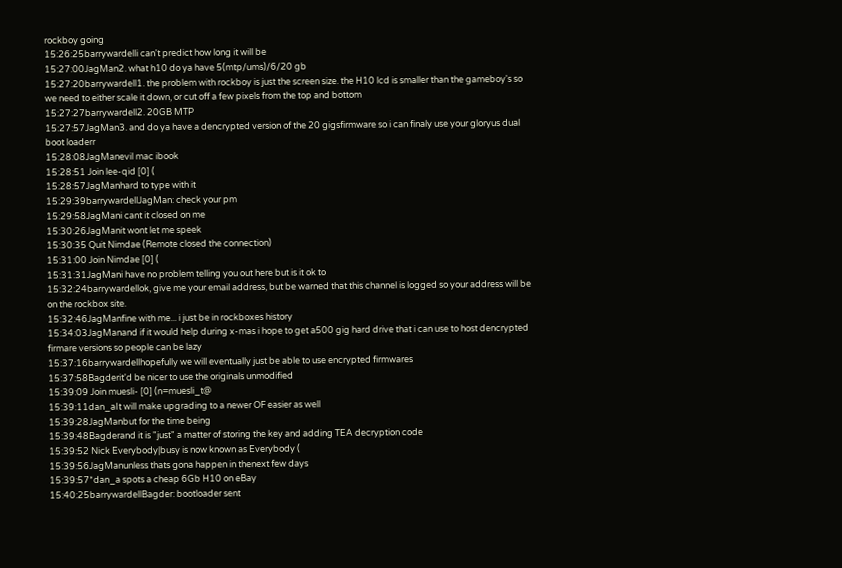rockboy going
15:26:25barrywardelli can't predict how long it will be
15:27:00JagMan2. what h10 do ya have 5(mtp/ums)/6/20 gb
15:27:20barrywardell1. the problem with rockboy is just the screen size. the H10 lcd is smaller than the gameboy's so we need to either scale it down, or cut off a few pixels from the top and bottom
15:27:27barrywardell2. 20GB MTP
15:27:57JagMan3. and do ya have a dencrypted version of the 20 gigsfirmware so i can finaly use your gloryus dual boot loaderr
15:28:08JagManevil mac ibook
15:28:51 Join lee-qid [0] (
15:28:57JagManhard to type with it
15:29:39barrywardellJagMan: check your pm
15:29:58JagMani cant it closed on me
15:30:26JagManit wont let me speek
15:30:35 Quit Nimdae (Remote closed the connection)
15:31:00 Join Nimdae [0] (
15:31:31JagMani have no problem telling you out here but is it ok to
15:32:24barrywardellok, give me your email address, but be warned that this channel is logged so your address will be on the rockbox site.
15:32:46JagManfine with me... i just be in rockboxes history
15:34:03JagManand if it would help during x-mas i hope to get a500 gig hard drive that i can use to host dencrypted firmare versions so people can be lazy
15:37:16barrywardellhopefully we will eventually just be able to use encrypted firmwares
15:37:58Bagderit'd be nicer to use the originals unmodified
15:39:09 Join muesli- [0] (n=muesli_t@
15:39:11dan_aIt will make upgrading to a newer OF easier as well
15:39:28JagManbut for the time being
15:39:48Bagderand it is "just" a matter of storing the key and adding TEA decryption code
15:39:52 Nick Everybody|busy is now known as Everybody (
15:39:56JagManunless thats gona happen in thenext few days
15:39:57*dan_a spots a cheap 6Gb H10 on eBay
15:40:25barrywardellBagder: bootloader sent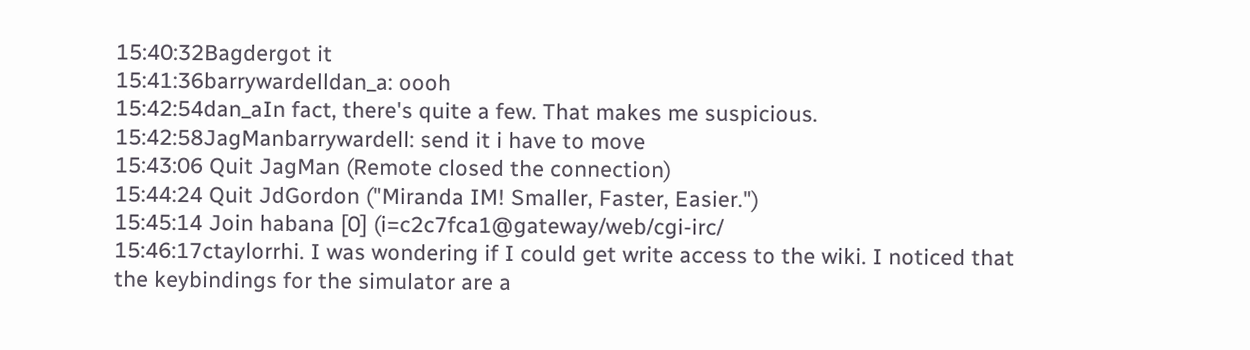15:40:32Bagdergot it
15:41:36barrywardelldan_a: oooh
15:42:54dan_aIn fact, there's quite a few. That makes me suspicious.
15:42:58JagManbarrywardell: send it i have to move
15:43:06 Quit JagMan (Remote closed the connection)
15:44:24 Quit JdGordon ("Miranda IM! Smaller, Faster, Easier.")
15:45:14 Join habana [0] (i=c2c7fca1@gateway/web/cgi-irc/
15:46:17ctaylorrhi. I was wondering if I could get write access to the wiki. I noticed that the keybindings for the simulator are a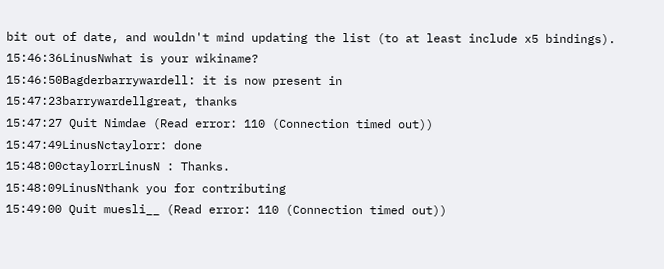bit out of date, and wouldn't mind updating the list (to at least include x5 bindings).
15:46:36LinusNwhat is your wikiname?
15:46:50Bagderbarrywardell: it is now present in
15:47:23barrywardellgreat, thanks
15:47:27 Quit Nimdae (Read error: 110 (Connection timed out))
15:47:49LinusNctaylorr: done
15:48:00ctaylorrLinusN : Thanks.
15:48:09LinusNthank you for contributing
15:49:00 Quit muesli__ (Read error: 110 (Connection timed out))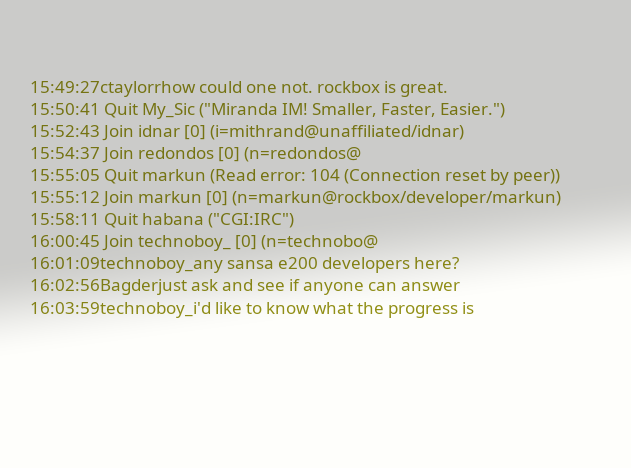15:49:27ctaylorrhow could one not. rockbox is great.
15:50:41 Quit My_Sic ("Miranda IM! Smaller, Faster, Easier.")
15:52:43 Join idnar [0] (i=mithrand@unaffiliated/idnar)
15:54:37 Join redondos [0] (n=redondos@
15:55:05 Quit markun (Read error: 104 (Connection reset by peer))
15:55:12 Join markun [0] (n=markun@rockbox/developer/markun)
15:58:11 Quit habana ("CGI:IRC")
16:00:45 Join technoboy_ [0] (n=technobo@
16:01:09technoboy_any sansa e200 developers here?
16:02:56Bagderjust ask and see if anyone can answer
16:03:59technoboy_i'd like to know what the progress is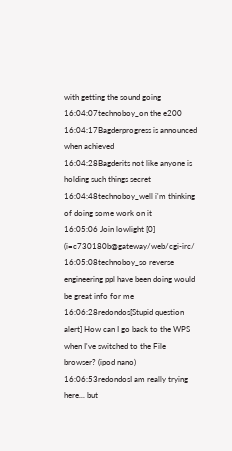with getting the sound going
16:04:07technoboy_on the e200
16:04:17Bagderprogress is announced when achieved
16:04:28Bagderits not like anyone is holding such things secret
16:04:48technoboy_well i'm thinking of doing some work on it
16:05:06 Join lowlight [0] (i=c730180b@gateway/web/cgi-irc/
16:05:08technoboy_so reverse engineering ppl have been doing would be great info for me
16:06:28redondos[Stupid question alert] How can I go back to the WPS when I've switched to the File browser? (ipod nano)
16:06:53redondosI am really trying here... but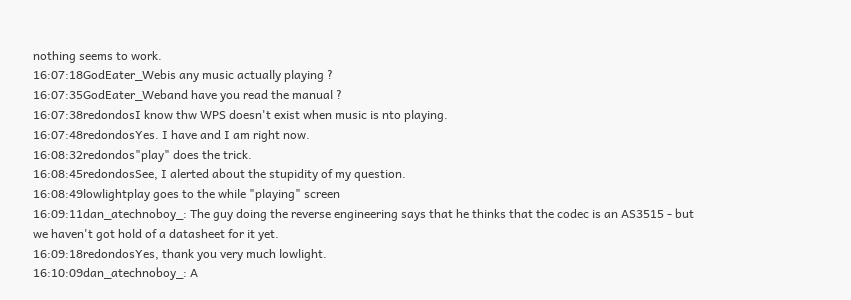nothing seems to work.
16:07:18GodEater_Webis any music actually playing ?
16:07:35GodEater_Weband have you read the manual ?
16:07:38redondosI know thw WPS doesn't exist when music is nto playing.
16:07:48redondosYes. I have and I am right now.
16:08:32redondos"play" does the trick.
16:08:45redondosSee, I alerted about the stupidity of my question.
16:08:49lowlightplay goes to the while "playing" screen
16:09:11dan_atechnoboy_: The guy doing the reverse engineering says that he thinks that the codec is an AS3515 - but we haven't got hold of a datasheet for it yet.
16:09:18redondosYes, thank you very much lowlight.
16:10:09dan_atechnoboy_: A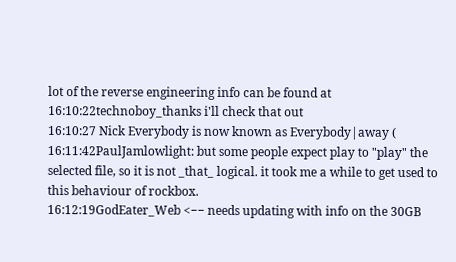lot of the reverse engineering info can be found at
16:10:22technoboy_thanks i'll check that out
16:10:27 Nick Everybody is now known as Everybody|away (
16:11:42PaulJamlowlight: but some people expect play to "play" the selected file, so it is not _that_ logical. it took me a while to get used to this behaviour of rockbox.
16:12:19GodEater_Web <−− needs updating with info on the 30GB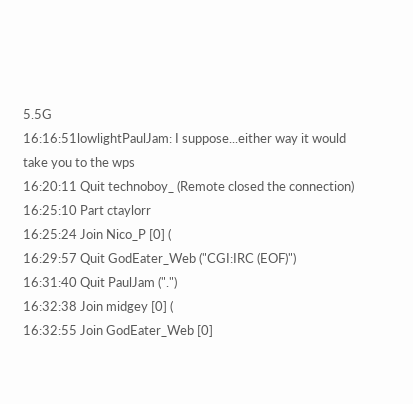5.5G
16:16:51lowlightPaulJam: I suppose...either way it would take you to the wps
16:20:11 Quit technoboy_ (Remote closed the connection)
16:25:10 Part ctaylorr
16:25:24 Join Nico_P [0] (
16:29:57 Quit GodEater_Web ("CGI:IRC (EOF)")
16:31:40 Quit PaulJam (".")
16:32:38 Join midgey [0] (
16:32:55 Join GodEater_Web [0]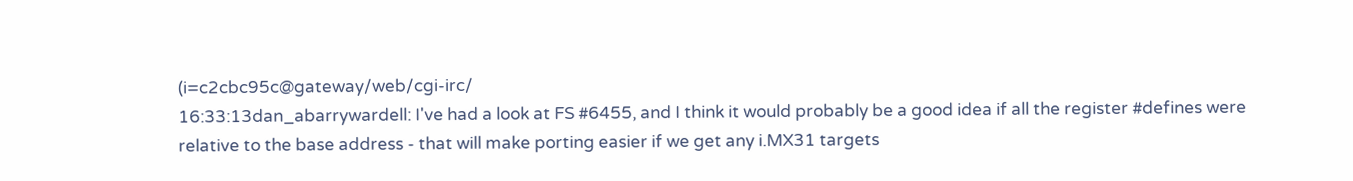(i=c2cbc95c@gateway/web/cgi-irc/
16:33:13dan_abarrywardell: I've had a look at FS #6455, and I think it would probably be a good idea if all the register #defines were relative to the base address - that will make porting easier if we get any i.MX31 targets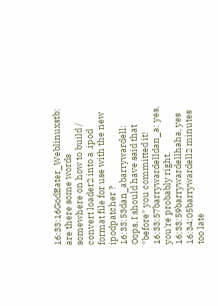16:33:16GodEater_Weblinuxstb: are there some words somewhere on how to build / convert loader2 into a .ipod format file for use with the new ipodpatcher ?
16:33:53dan_abarrywardell: Oops, I should have said that *before* you committed it!
16:33:57barrywardelldan_a: yes, you're probably right.
16:33:59barrywardellhaha, yes
16:34:05barrywardell2 minutes too late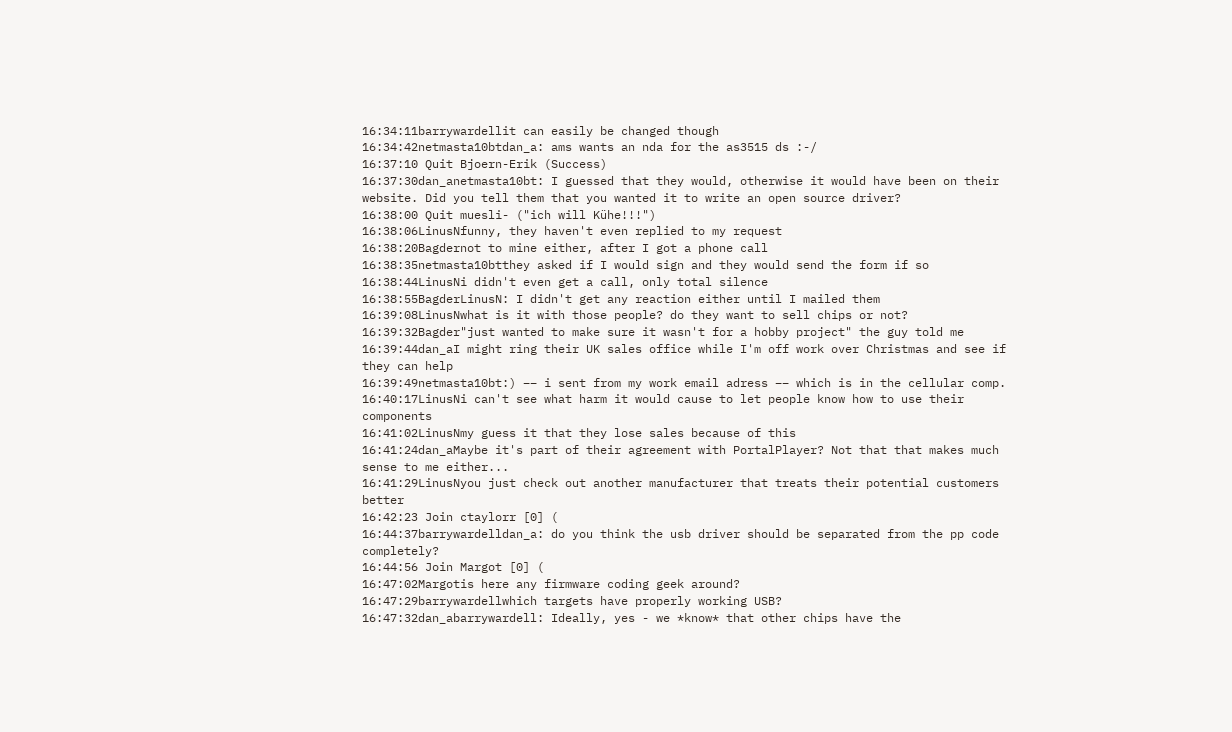16:34:11barrywardellit can easily be changed though
16:34:42netmasta10btdan_a: ams wants an nda for the as3515 ds :-/
16:37:10 Quit Bjoern-Erik (Success)
16:37:30dan_anetmasta10bt: I guessed that they would, otherwise it would have been on their website. Did you tell them that you wanted it to write an open source driver?
16:38:00 Quit muesli- ("ich will Kühe!!!")
16:38:06LinusNfunny, they haven't even replied to my request
16:38:20Bagdernot to mine either, after I got a phone call
16:38:35netmasta10btthey asked if I would sign and they would send the form if so
16:38:44LinusNi didn't even get a call, only total silence
16:38:55BagderLinusN: I didn't get any reaction either until I mailed them
16:39:08LinusNwhat is it with those people? do they want to sell chips or not?
16:39:32Bagder"just wanted to make sure it wasn't for a hobby project" the guy told me
16:39:44dan_aI might ring their UK sales office while I'm off work over Christmas and see if they can help
16:39:49netmasta10bt:) −− i sent from my work email adress −− which is in the cellular comp.
16:40:17LinusNi can't see what harm it would cause to let people know how to use their components
16:41:02LinusNmy guess it that they lose sales because of this
16:41:24dan_aMaybe it's part of their agreement with PortalPlayer? Not that that makes much sense to me either...
16:41:29LinusNyou just check out another manufacturer that treats their potential customers better
16:42:23 Join ctaylorr [0] (
16:44:37barrywardelldan_a: do you think the usb driver should be separated from the pp code completely?
16:44:56 Join Margot [0] (
16:47:02Margotis here any firmware coding geek around?
16:47:29barrywardellwhich targets have properly working USB?
16:47:32dan_abarrywardell: Ideally, yes - we *know* that other chips have the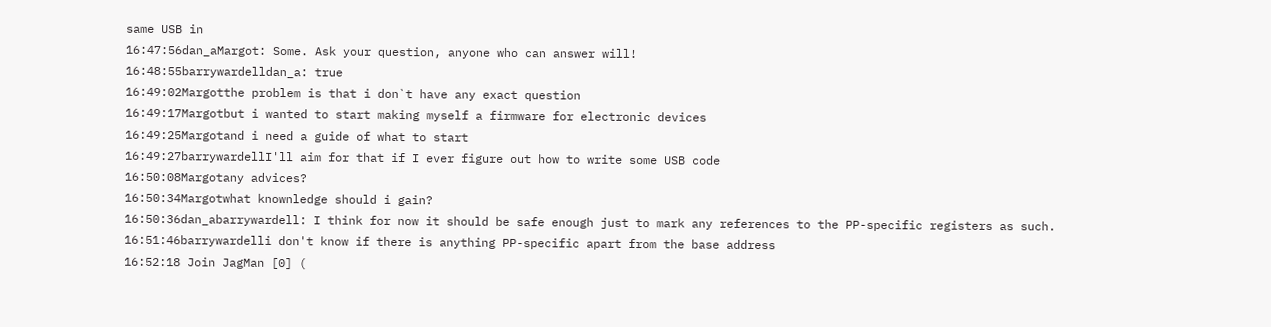same USB in
16:47:56dan_aMargot: Some. Ask your question, anyone who can answer will!
16:48:55barrywardelldan_a: true
16:49:02Margotthe problem is that i don`t have any exact question
16:49:17Margotbut i wanted to start making myself a firmware for electronic devices
16:49:25Margotand i need a guide of what to start
16:49:27barrywardellI'll aim for that if I ever figure out how to write some USB code
16:50:08Margotany advices?
16:50:34Margotwhat knownledge should i gain?
16:50:36dan_abarrywardell: I think for now it should be safe enough just to mark any references to the PP-specific registers as such.
16:51:46barrywardelli don't know if there is anything PP-specific apart from the base address
16:52:18 Join JagMan [0] (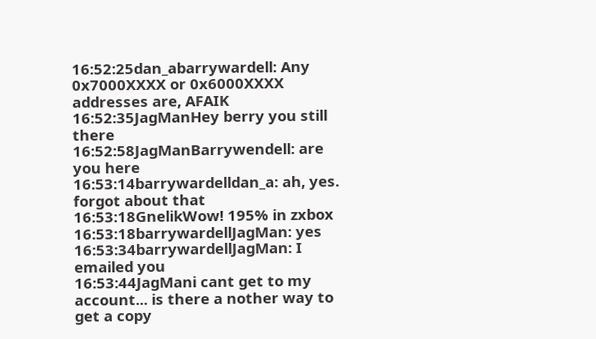16:52:25dan_abarrywardell: Any 0x7000XXXX or 0x6000XXXX addresses are, AFAIK
16:52:35JagManHey berry you still there
16:52:58JagManBarrywendell: are you here
16:53:14barrywardelldan_a: ah, yes. forgot about that
16:53:18GnelikWow! 195% in zxbox
16:53:18barrywardellJagMan: yes
16:53:34barrywardellJagMan: I emailed you
16:53:44JagMani cant get to my account... is there a nother way to get a copy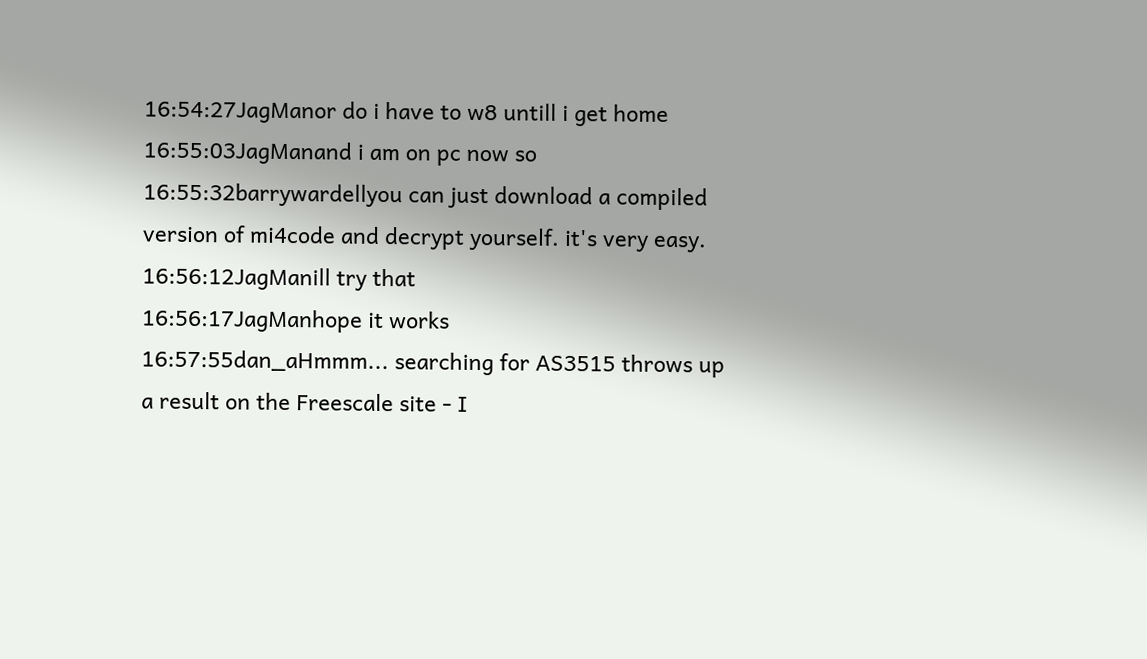16:54:27JagManor do i have to w8 untill i get home
16:55:03JagManand i am on pc now so
16:55:32barrywardellyou can just download a compiled version of mi4code and decrypt yourself. it's very easy.
16:56:12JagManill try that
16:56:17JagManhope it works
16:57:55dan_aHmmm... searching for AS3515 throws up a result on the Freescale site - I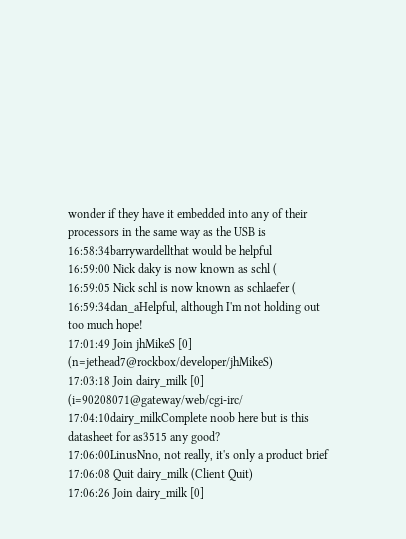wonder if they have it embedded into any of their processors in the same way as the USB is
16:58:34barrywardellthat would be helpful
16:59:00 Nick daky is now known as schl (
16:59:05 Nick schl is now known as schlaefer (
16:59:34dan_aHelpful, although I'm not holding out too much hope!
17:01:49 Join jhMikeS [0] (n=jethead7@rockbox/developer/jhMikeS)
17:03:18 Join dairy_milk [0] (i=90208071@gateway/web/cgi-irc/
17:04:10dairy_milkComplete noob here but is this datasheet for as3515 any good?
17:06:00LinusNno, not really, it's only a product brief
17:06:08 Quit dairy_milk (Client Quit)
17:06:26 Join dairy_milk [0]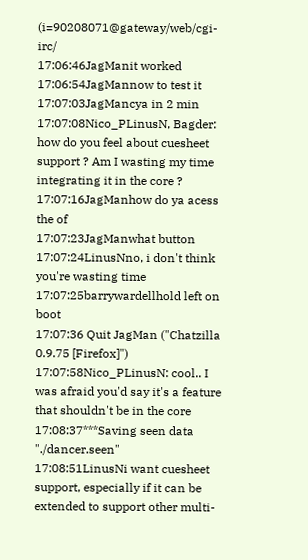(i=90208071@gateway/web/cgi-irc/
17:06:46JagManit worked
17:06:54JagMannow to test it
17:07:03JagMancya in 2 min
17:07:08Nico_PLinusN, Bagder: how do you feel about cuesheet support ? Am I wasting my time integrating it in the core ?
17:07:16JagManhow do ya acess the of
17:07:23JagManwhat button
17:07:24LinusNno, i don't think you're wasting time
17:07:25barrywardellhold left on boot
17:07:36 Quit JagMan ("Chatzilla 0.9.75 [Firefox]")
17:07:58Nico_PLinusN: cool.. I was afraid you'd say it's a feature that shouldn't be in the core
17:08:37***Saving seen data "./dancer.seen"
17:08:51LinusNi want cuesheet support, especially if it can be extended to support other multi-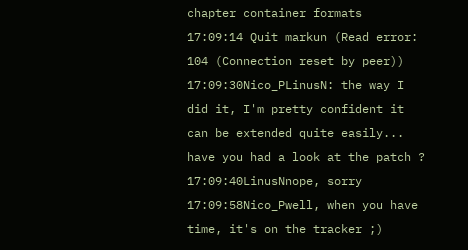chapter container formats
17:09:14 Quit markun (Read error: 104 (Connection reset by peer))
17:09:30Nico_PLinusN: the way I did it, I'm pretty confident it can be extended quite easily... have you had a look at the patch ?
17:09:40LinusNnope, sorry
17:09:58Nico_Pwell, when you have time, it's on the tracker ;)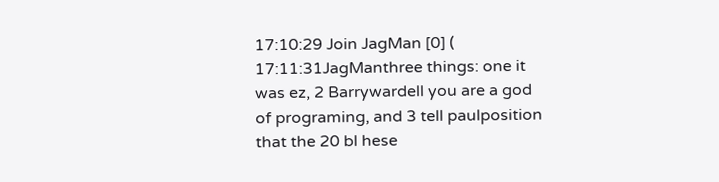17:10:29 Join JagMan [0] (
17:11:31JagManthree things: one it was ez, 2 Barrywardell you are a god of programing, and 3 tell paulposition that the 20 bl hese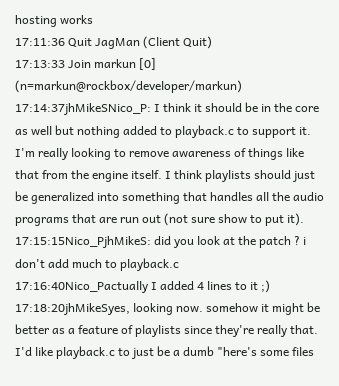hosting works
17:11:36 Quit JagMan (Client Quit)
17:13:33 Join markun [0] (n=markun@rockbox/developer/markun)
17:14:37jhMikeSNico_P: I think it should be in the core as well but nothing added to playback.c to support it. I'm really looking to remove awareness of things like that from the engine itself. I think playlists should just be generalized into something that handles all the audio programs that are run out (not sure show to put it).
17:15:15Nico_PjhMikeS: did you look at the patch ? i don't add much to playback.c
17:16:40Nico_Pactually I added 4 lines to it ;)
17:18:20jhMikeSyes, looking now. somehow it might be better as a feature of playlists since they're really that. I'd like playback.c to just be a dumb "here's some files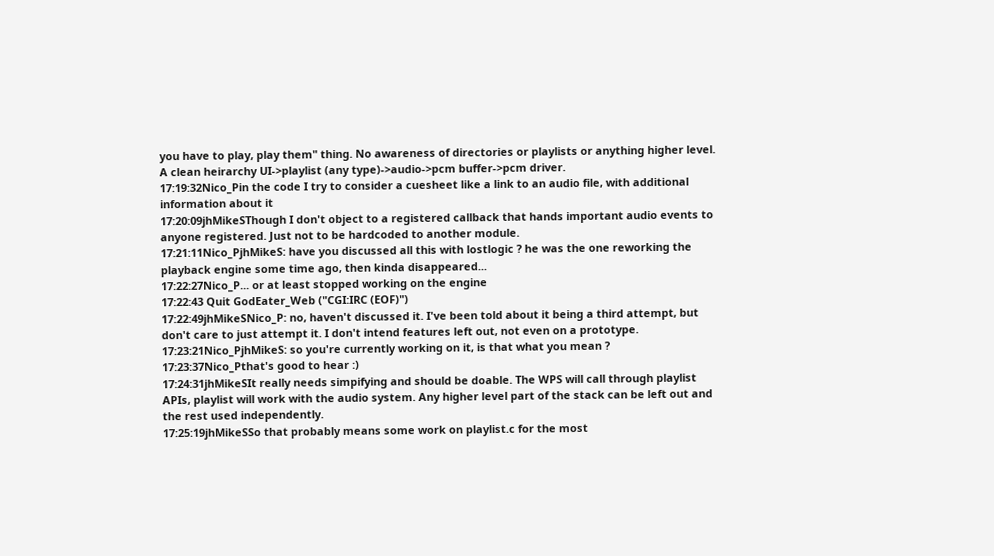you have to play, play them" thing. No awareness of directories or playlists or anything higher level. A clean heirarchy UI->playlist (any type)->audio->pcm buffer->pcm driver.
17:19:32Nico_Pin the code I try to consider a cuesheet like a link to an audio file, with additional information about it
17:20:09jhMikeSThough I don't object to a registered callback that hands important audio events to anyone registered. Just not to be hardcoded to another module.
17:21:11Nico_PjhMikeS: have you discussed all this with lostlogic ? he was the one reworking the playback engine some time ago, then kinda disappeared...
17:22:27Nico_P... or at least stopped working on the engine
17:22:43 Quit GodEater_Web ("CGI:IRC (EOF)")
17:22:49jhMikeSNico_P: no, haven't discussed it. I've been told about it being a third attempt, but don't care to just attempt it. I don't intend features left out, not even on a prototype.
17:23:21Nico_PjhMikeS: so you're currently working on it, is that what you mean ?
17:23:37Nico_Pthat's good to hear :)
17:24:31jhMikeSIt really needs simpifying and should be doable. The WPS will call through playlist APIs, playlist will work with the audio system. Any higher level part of the stack can be left out and the rest used independently.
17:25:19jhMikeSSo that probably means some work on playlist.c for the most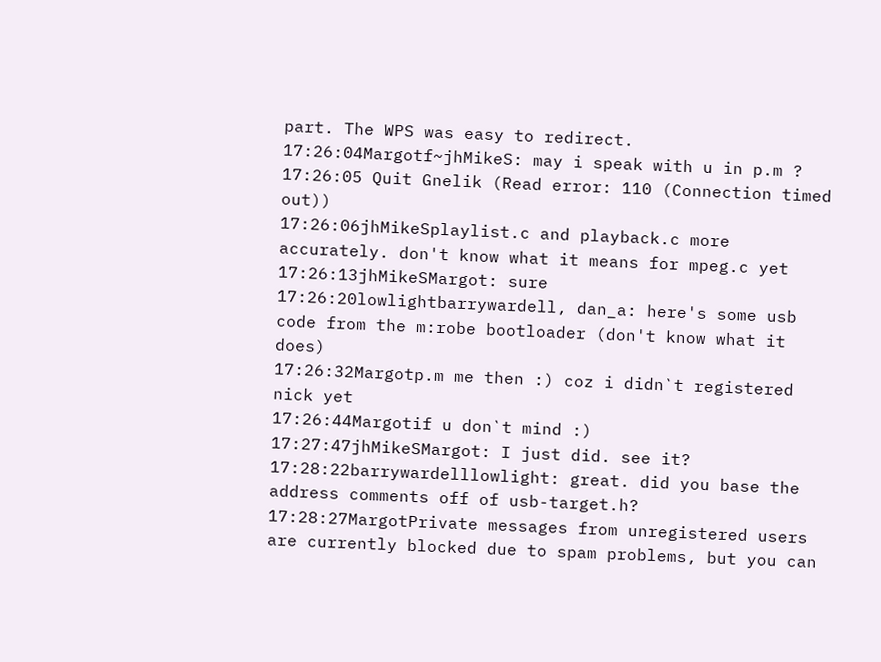part. The WPS was easy to redirect.
17:26:04Margotf~jhMikeS: may i speak with u in p.m ?
17:26:05 Quit Gnelik (Read error: 110 (Connection timed out))
17:26:06jhMikeSplaylist.c and playback.c more accurately. don't know what it means for mpeg.c yet
17:26:13jhMikeSMargot: sure
17:26:20lowlightbarrywardell, dan_a: here's some usb code from the m:robe bootloader (don't know what it does)
17:26:32Margotp.m me then :) coz i didn`t registered nick yet
17:26:44Margotif u don`t mind :)
17:27:47jhMikeSMargot: I just did. see it?
17:28:22barrywardelllowlight: great. did you base the address comments off of usb-target.h?
17:28:27MargotPrivate messages from unregistered users are currently blocked due to spam problems, but you can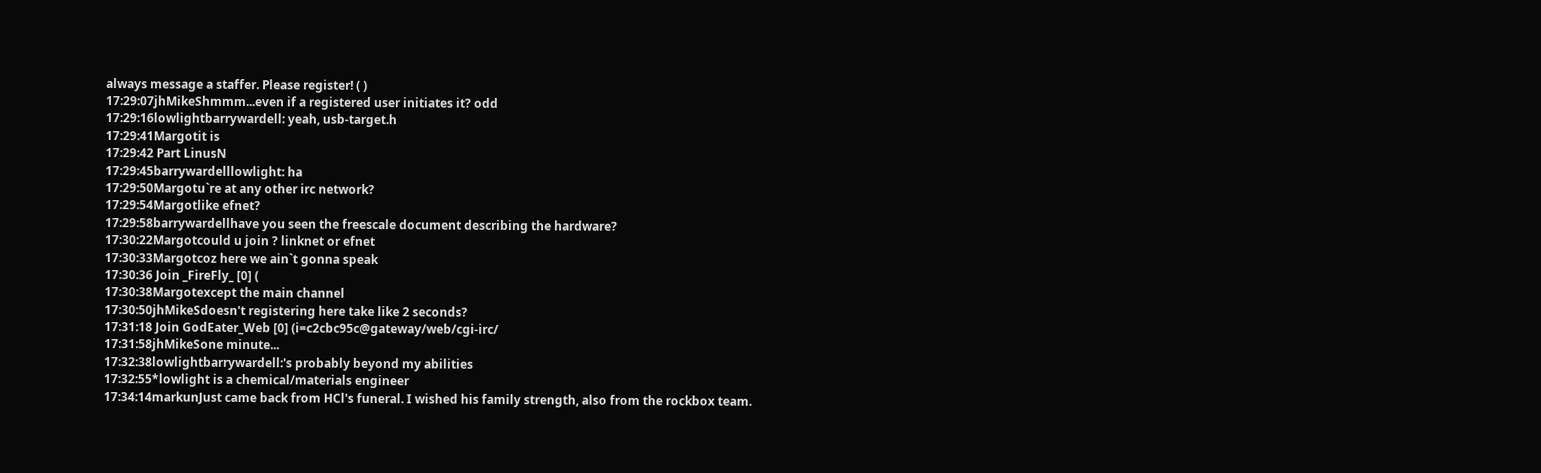always message a staffer. Please register! ( )
17:29:07jhMikeShmmm...even if a registered user initiates it? odd
17:29:16lowlightbarrywardell: yeah, usb-target.h
17:29:41Margotit is
17:29:42 Part LinusN
17:29:45barrywardelllowlight: ha
17:29:50Margotu`re at any other irc network?
17:29:54Margotlike efnet?
17:29:58barrywardellhave you seen the freescale document describing the hardware?
17:30:22Margotcould u join ? linknet or efnet
17:30:33Margotcoz here we ain`t gonna speak
17:30:36 Join _FireFly_ [0] (
17:30:38Margotexcept the main channel
17:30:50jhMikeSdoesn't registering here take like 2 seconds?
17:31:18 Join GodEater_Web [0] (i=c2cbc95c@gateway/web/cgi-irc/
17:31:58jhMikeSone minute...
17:32:38lowlightbarrywardell:'s probably beyond my abilities
17:32:55*lowlight is a chemical/materials engineer
17:34:14markunJust came back from HCl's funeral. I wished his family strength, also from the rockbox team.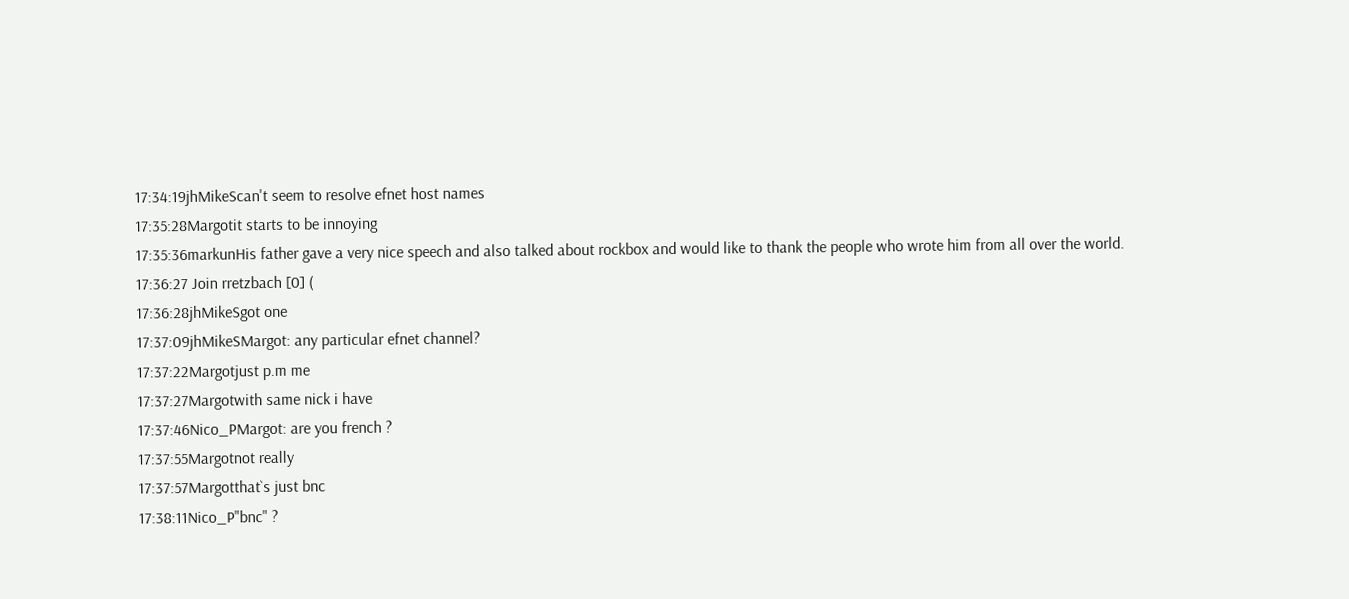17:34:19jhMikeScan't seem to resolve efnet host names
17:35:28Margotit starts to be innoying
17:35:36markunHis father gave a very nice speech and also talked about rockbox and would like to thank the people who wrote him from all over the world.
17:36:27 Join rretzbach [0] (
17:36:28jhMikeSgot one
17:37:09jhMikeSMargot: any particular efnet channel?
17:37:22Margotjust p.m me
17:37:27Margotwith same nick i have
17:37:46Nico_PMargot: are you french ?
17:37:55Margotnot really
17:37:57Margotthat`s just bnc
17:38:11Nico_P"bnc" ?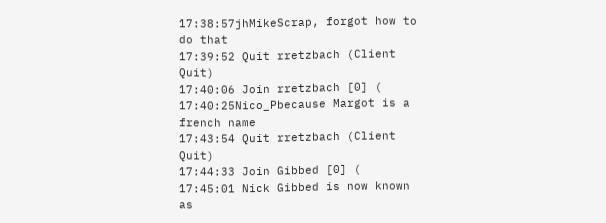17:38:57jhMikeScrap, forgot how to do that
17:39:52 Quit rretzbach (Client Quit)
17:40:06 Join rretzbach [0] (
17:40:25Nico_Pbecause Margot is a french name
17:43:54 Quit rretzbach (Client Quit)
17:44:33 Join Gibbed [0] (
17:45:01 Nick Gibbed is now known as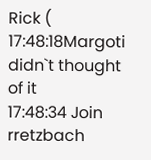Rick (
17:48:18Margoti didn`t thought of it
17:48:34 Join rretzbach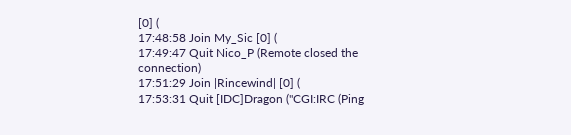[0] (
17:48:58 Join My_Sic [0] (
17:49:47 Quit Nico_P (Remote closed the connection)
17:51:29 Join |Rincewind| [0] (
17:53:31 Quit [IDC]Dragon ("CGI:IRC (Ping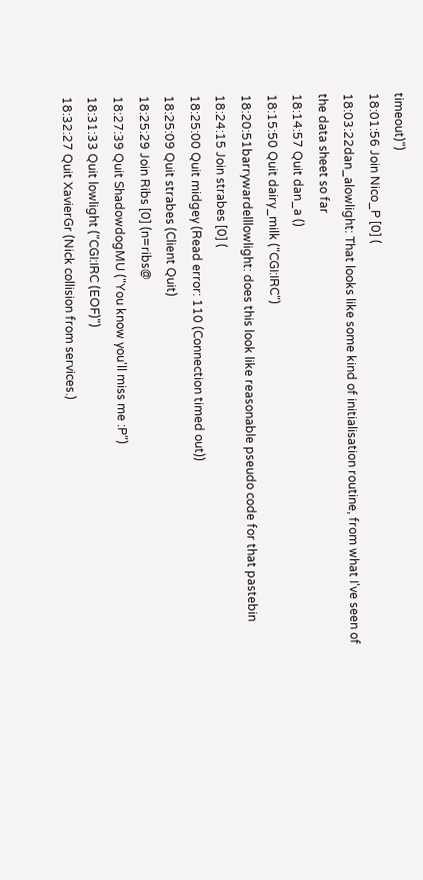timeout)")
18:01:56 Join Nico_P [0] (
18:03:22dan_alowlight: That looks like some kind of initialisation routine, from what I've seen of the data sheet so far
18:14:57 Quit dan_a ()
18:15:50 Quit dairy_milk ("CGI:IRC")
18:20:51barrywardelllowlight: does this look like reasonable pseudo code for that pastebin
18:24:15 Join strabes [0] (
18:25:00 Quit midgey (Read error: 110 (Connection timed out))
18:25:09 Quit strabes (Client Quit)
18:25:29 Join Ribs [0] (n=ribs@
18:27:39 Quit ShadowdogMU ("You know you'll miss me :P")
18:31:33 Quit lowlight ("CGI:IRC (EOF)")
18:32:27 Quit XavierGr (Nick collision from services.)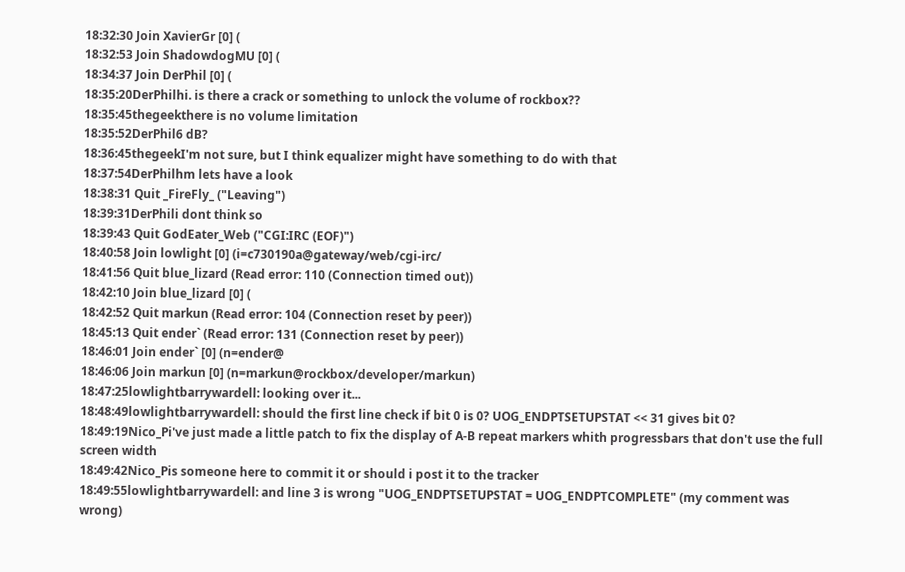18:32:30 Join XavierGr [0] (
18:32:53 Join ShadowdogMU [0] (
18:34:37 Join DerPhil [0] (
18:35:20DerPhilhi. is there a crack or something to unlock the volume of rockbox??
18:35:45thegeekthere is no volume limitation
18:35:52DerPhil6 dB?
18:36:45thegeekI'm not sure, but I think equalizer might have something to do with that
18:37:54DerPhilhm lets have a look
18:38:31 Quit _FireFly_ ("Leaving")
18:39:31DerPhili dont think so
18:39:43 Quit GodEater_Web ("CGI:IRC (EOF)")
18:40:58 Join lowlight [0] (i=c730190a@gateway/web/cgi-irc/
18:41:56 Quit blue_lizard (Read error: 110 (Connection timed out))
18:42:10 Join blue_lizard [0] (
18:42:52 Quit markun (Read error: 104 (Connection reset by peer))
18:45:13 Quit ender` (Read error: 131 (Connection reset by peer))
18:46:01 Join ender` [0] (n=ender@
18:46:06 Join markun [0] (n=markun@rockbox/developer/markun)
18:47:25lowlightbarrywardell: looking over it...
18:48:49lowlightbarrywardell: should the first line check if bit 0 is 0? UOG_ENDPTSETUPSTAT << 31 gives bit 0?
18:49:19Nico_Pi've just made a little patch to fix the display of A-B repeat markers whith progressbars that don't use the full screen width
18:49:42Nico_Pis someone here to commit it or should i post it to the tracker
18:49:55lowlightbarrywardell: and line 3 is wrong "UOG_ENDPTSETUPSTAT = UOG_ENDPTCOMPLETE" (my comment was wrong)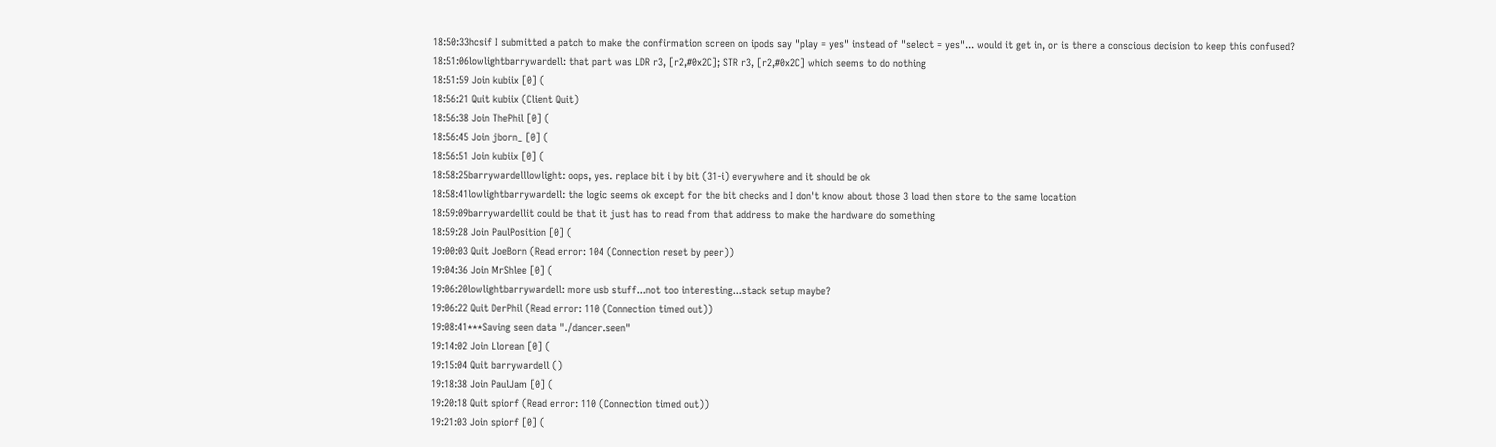18:50:33hcsif I submitted a patch to make the confirmation screen on ipods say "play = yes" instead of "select = yes"... would it get in, or is there a conscious decision to keep this confused?
18:51:06lowlightbarrywardell: that part was LDR r3, [r2,#0x2C]; STR r3, [r2,#0x2C] which seems to do nothing
18:51:59 Join kubiix [0] (
18:56:21 Quit kubiix (Client Quit)
18:56:38 Join ThePhil [0] (
18:56:45 Join jborn_ [0] (
18:56:51 Join kubiix [0] (
18:58:25barrywardelllowlight: oops, yes. replace bit i by bit (31-i) everywhere and it should be ok
18:58:41lowlightbarrywardell: the logic seems ok except for the bit checks and I don't know about those 3 load then store to the same location
18:59:09barrywardellit could be that it just has to read from that address to make the hardware do something
18:59:28 Join PaulPosition [0] (
19:00:03 Quit JoeBorn (Read error: 104 (Connection reset by peer))
19:04:36 Join MrShlee [0] (
19:06:20lowlightbarrywardell: more usb stuff...not too interesting...stack setup maybe?
19:06:22 Quit DerPhil (Read error: 110 (Connection timed out))
19:08:41***Saving seen data "./dancer.seen"
19:14:02 Join Llorean [0] (
19:15:04 Quit barrywardell ()
19:18:38 Join PaulJam [0] (
19:20:18 Quit spiorf (Read error: 110 (Connection timed out))
19:21:03 Join spiorf [0] (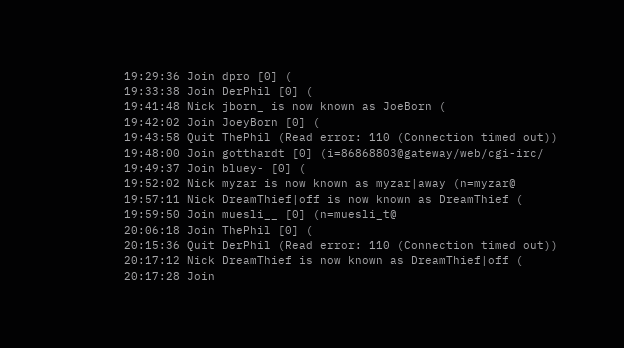19:29:36 Join dpro [0] (
19:33:38 Join DerPhil [0] (
19:41:48 Nick jborn_ is now known as JoeBorn (
19:42:02 Join JoeyBorn [0] (
19:43:58 Quit ThePhil (Read error: 110 (Connection timed out))
19:48:00 Join gotthardt [0] (i=86868803@gateway/web/cgi-irc/
19:49:37 Join bluey- [0] (
19:52:02 Nick myzar is now known as myzar|away (n=myzar@
19:57:11 Nick DreamThief|off is now known as DreamThief (
19:59:50 Join muesli__ [0] (n=muesli_t@
20:06:18 Join ThePhil [0] (
20:15:36 Quit DerPhil (Read error: 110 (Connection timed out))
20:17:12 Nick DreamThief is now known as DreamThief|off (
20:17:28 Join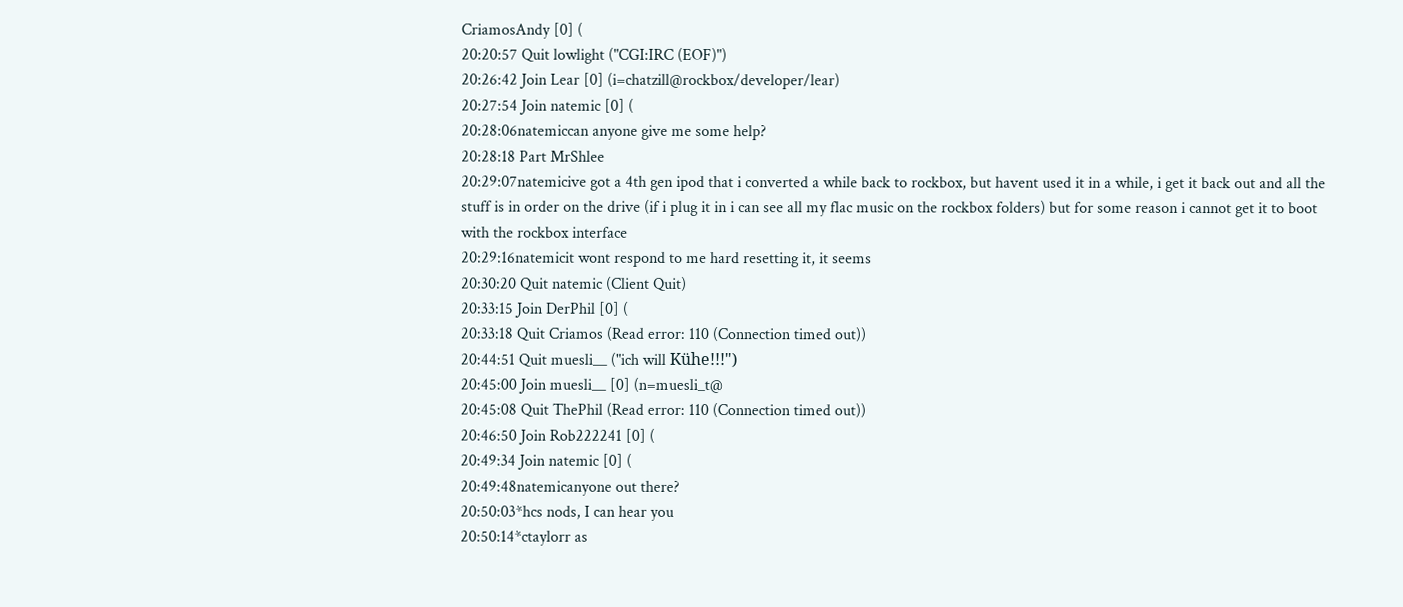CriamosAndy [0] (
20:20:57 Quit lowlight ("CGI:IRC (EOF)")
20:26:42 Join Lear [0] (i=chatzill@rockbox/developer/lear)
20:27:54 Join natemic [0] (
20:28:06natemiccan anyone give me some help?
20:28:18 Part MrShlee
20:29:07natemicive got a 4th gen ipod that i converted a while back to rockbox, but havent used it in a while, i get it back out and all the stuff is in order on the drive (if i plug it in i can see all my flac music on the rockbox folders) but for some reason i cannot get it to boot with the rockbox interface
20:29:16natemicit wont respond to me hard resetting it, it seems
20:30:20 Quit natemic (Client Quit)
20:33:15 Join DerPhil [0] (
20:33:18 Quit Criamos (Read error: 110 (Connection timed out))
20:44:51 Quit muesli__ ("ich will Kühe!!!")
20:45:00 Join muesli__ [0] (n=muesli_t@
20:45:08 Quit ThePhil (Read error: 110 (Connection timed out))
20:46:50 Join Rob222241 [0] (
20:49:34 Join natemic [0] (
20:49:48natemicanyone out there?
20:50:03*hcs nods, I can hear you
20:50:14*ctaylorr as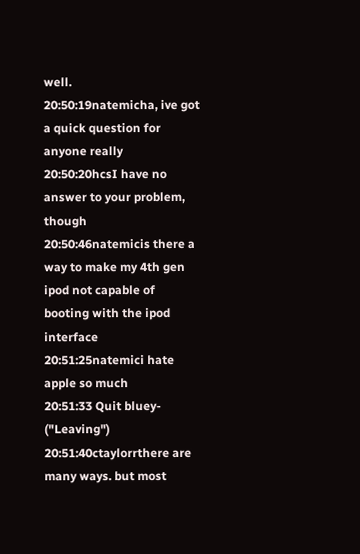well.
20:50:19natemicha, ive got a quick question for anyone really
20:50:20hcsI have no answer to your problem, though
20:50:46natemicis there a way to make my 4th gen ipod not capable of booting with the ipod interface
20:51:25natemici hate apple so much
20:51:33 Quit bluey- ("Leaving")
20:51:40ctaylorrthere are many ways. but most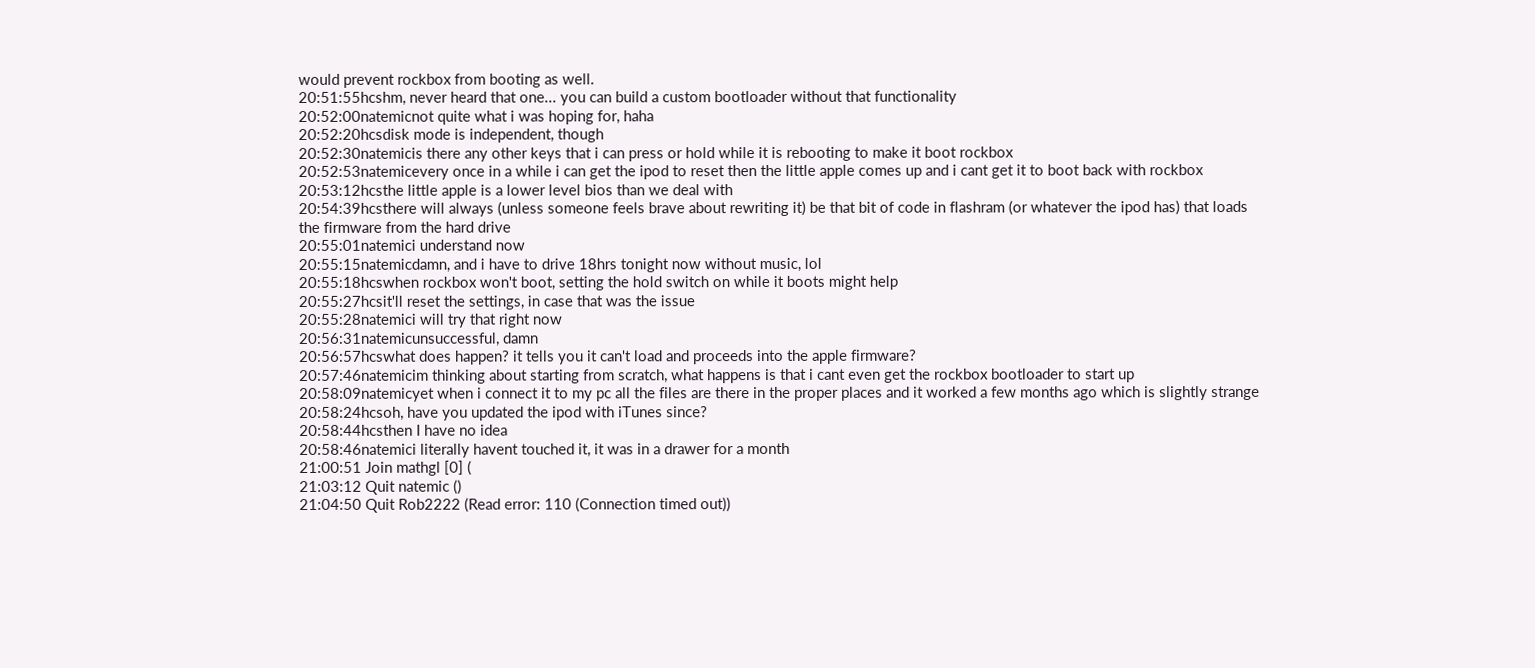would prevent rockbox from booting as well.
20:51:55hcshm, never heard that one... you can build a custom bootloader without that functionality
20:52:00natemicnot quite what i was hoping for, haha
20:52:20hcsdisk mode is independent, though
20:52:30natemicis there any other keys that i can press or hold while it is rebooting to make it boot rockbox
20:52:53natemicevery once in a while i can get the ipod to reset then the little apple comes up and i cant get it to boot back with rockbox
20:53:12hcsthe little apple is a lower level bios than we deal with
20:54:39hcsthere will always (unless someone feels brave about rewriting it) be that bit of code in flashram (or whatever the ipod has) that loads the firmware from the hard drive
20:55:01natemici understand now
20:55:15natemicdamn, and i have to drive 18hrs tonight now without music, lol
20:55:18hcswhen rockbox won't boot, setting the hold switch on while it boots might help
20:55:27hcsit'll reset the settings, in case that was the issue
20:55:28natemici will try that right now
20:56:31natemicunsuccessful, damn
20:56:57hcswhat does happen? it tells you it can't load and proceeds into the apple firmware?
20:57:46natemicim thinking about starting from scratch, what happens is that i cant even get the rockbox bootloader to start up
20:58:09natemicyet when i connect it to my pc all the files are there in the proper places and it worked a few months ago which is slightly strange
20:58:24hcsoh, have you updated the ipod with iTunes since?
20:58:44hcsthen I have no idea
20:58:46natemici literally havent touched it, it was in a drawer for a month
21:00:51 Join mathgl [0] (
21:03:12 Quit natemic ()
21:04:50 Quit Rob2222 (Read error: 110 (Connection timed out))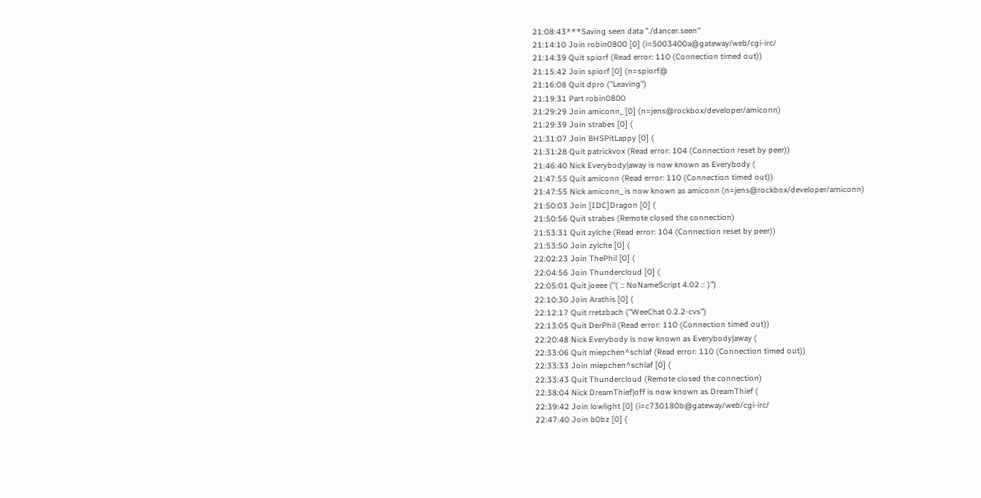21:08:43***Saving seen data "./dancer.seen"
21:14:10 Join robin0800 [0] (i=5003400a@gateway/web/cgi-irc/
21:14:39 Quit spiorf (Read error: 110 (Connection timed out))
21:15:42 Join spiorf [0] (n=spiorf@
21:16:08 Quit dpro ("Leaving")
21:19:31 Part robin0800
21:29:29 Join amiconn_ [0] (n=jens@rockbox/developer/amiconn)
21:29:39 Join strabes [0] (
21:31:07 Join BHSPitLappy [0] (
21:31:28 Quit patrickvox (Read error: 104 (Connection reset by peer))
21:46:40 Nick Everybody|away is now known as Everybody (
21:47:55 Quit amiconn (Read error: 110 (Connection timed out))
21:47:55 Nick amiconn_ is now known as amiconn (n=jens@rockbox/developer/amiconn)
21:50:03 Join [IDC]Dragon [0] (
21:50:56 Quit strabes (Remote closed the connection)
21:53:31 Quit zylche (Read error: 104 (Connection reset by peer))
21:53:50 Join zylche [0] (
22:02:23 Join ThePhil [0] (
22:04:56 Join Thundercloud [0] (
22:05:01 Quit joeee ("( :: NoNameScript 4.02 :: )")
22:10:30 Join Arathis [0] (
22:12:17 Quit rretzbach ("WeeChat 0.2.2-cvs")
22:13:05 Quit DerPhil (Read error: 110 (Connection timed out))
22:20:48 Nick Everybody is now known as Everybody|away (
22:33:06 Quit miepchen^schlaf (Read error: 110 (Connection timed out))
22:33:33 Join miepchen^schlaf [0] (
22:33:43 Quit Thundercloud (Remote closed the connection)
22:38:04 Nick DreamThief|off is now known as DreamThief (
22:39:42 Join lowlight [0] (i=c730180b@gateway/web/cgi-irc/
22:47:40 Join b0bz [0] (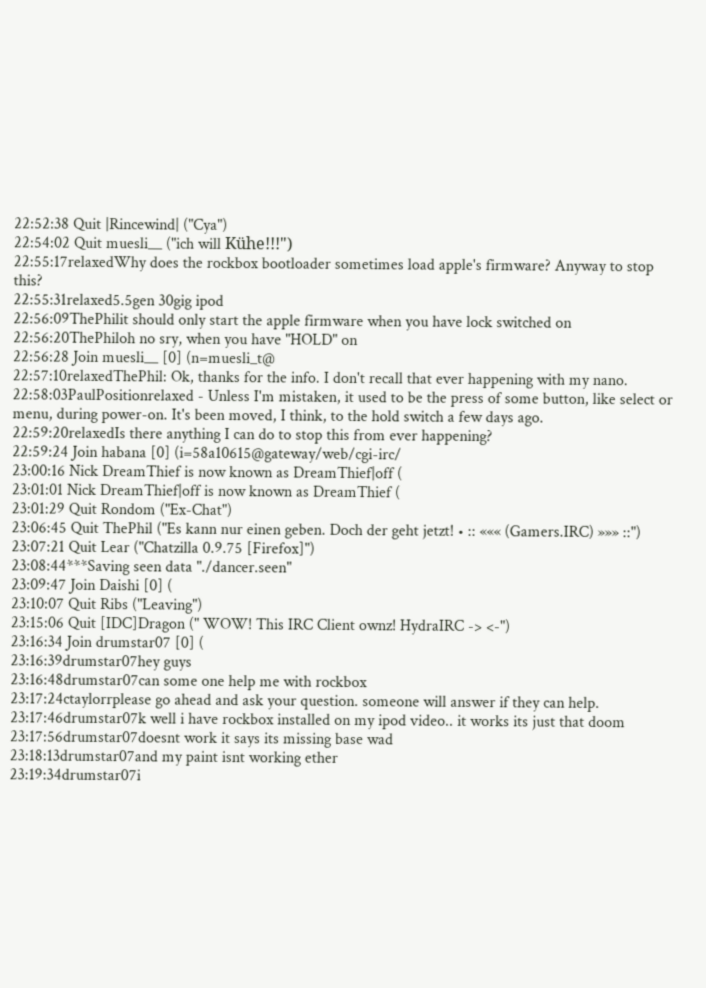22:52:38 Quit |Rincewind| ("Cya")
22:54:02 Quit muesli__ ("ich will Kühe!!!")
22:55:17relaxedWhy does the rockbox bootloader sometimes load apple's firmware? Anyway to stop this?
22:55:31relaxed5.5gen 30gig ipod
22:56:09ThePhilit should only start the apple firmware when you have lock switched on
22:56:20ThePhiloh no sry, when you have "HOLD" on
22:56:28 Join muesli__ [0] (n=muesli_t@
22:57:10relaxedThePhil: Ok, thanks for the info. I don't recall that ever happening with my nano.
22:58:03PaulPositionrelaxed - Unless I'm mistaken, it used to be the press of some button, like select or menu, during power-on. It's been moved, I think, to the hold switch a few days ago.
22:59:20relaxedIs there anything I can do to stop this from ever happening?
22:59:24 Join habana [0] (i=58a10615@gateway/web/cgi-irc/
23:00:16 Nick DreamThief is now known as DreamThief|off (
23:01:01 Nick DreamThief|off is now known as DreamThief (
23:01:29 Quit Rondom ("Ex-Chat")
23:06:45 Quit ThePhil ("Es kann nur einen geben. Doch der geht jetzt! • :: ««« (Gamers.IRC) »»» ::")
23:07:21 Quit Lear ("Chatzilla 0.9.75 [Firefox]")
23:08:44***Saving seen data "./dancer.seen"
23:09:47 Join Daishi [0] (
23:10:07 Quit Ribs ("Leaving")
23:15:06 Quit [IDC]Dragon (" WOW! This IRC Client ownz! HydraIRC -> <-")
23:16:34 Join drumstar07 [0] (
23:16:39drumstar07hey guys
23:16:48drumstar07can some one help me with rockbox
23:17:24ctaylorrplease go ahead and ask your question. someone will answer if they can help.
23:17:46drumstar07k well i have rockbox installed on my ipod video.. it works its just that doom
23:17:56drumstar07doesnt work it says its missing base wad
23:18:13drumstar07and my paint isnt working ether
23:19:34drumstar07i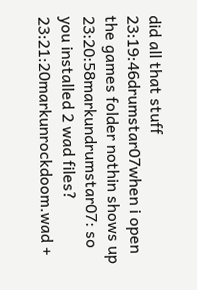did all that stuff
23:19:46drumstar07when i open the games folder nothin shows up
23:20:58markundrumstar07: so you installed 2 wad files?
23:21:20markunrockdoom.wad +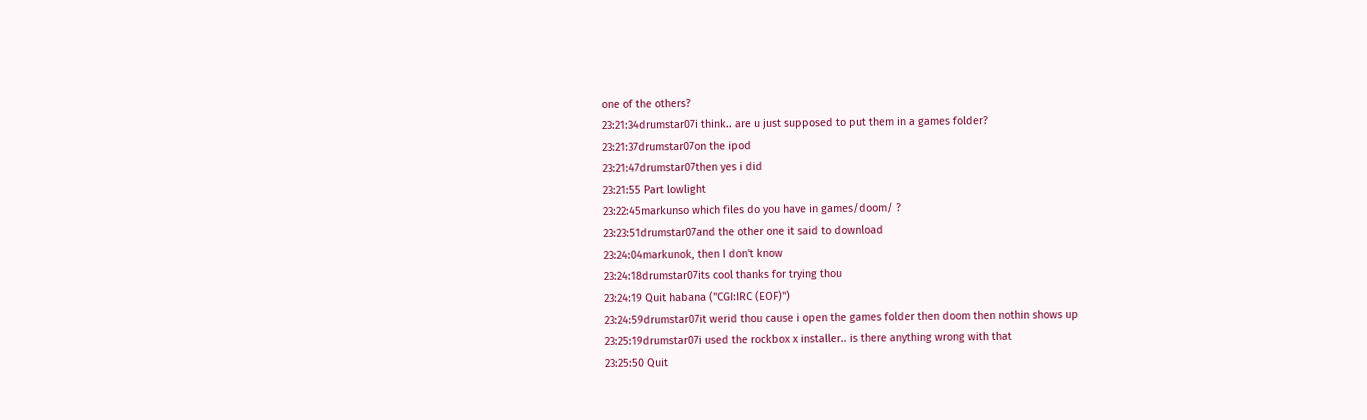one of the others?
23:21:34drumstar07i think.. are u just supposed to put them in a games folder?
23:21:37drumstar07on the ipod
23:21:47drumstar07then yes i did
23:21:55 Part lowlight
23:22:45markunso which files do you have in games/doom/ ?
23:23:51drumstar07and the other one it said to download
23:24:04markunok, then I don't know
23:24:18drumstar07its cool thanks for trying thou
23:24:19 Quit habana ("CGI:IRC (EOF)")
23:24:59drumstar07it werid thou cause i open the games folder then doom then nothin shows up
23:25:19drumstar07i used the rockbox x installer.. is there anything wrong with that
23:25:50 Quit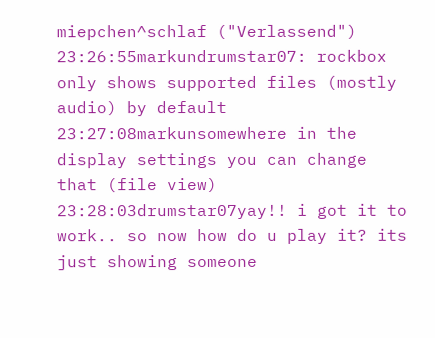miepchen^schlaf ("Verlassend")
23:26:55markundrumstar07: rockbox only shows supported files (mostly audio) by default
23:27:08markunsomewhere in the display settings you can change that (file view)
23:28:03drumstar07yay!! i got it to work.. so now how do u play it? its just showing someone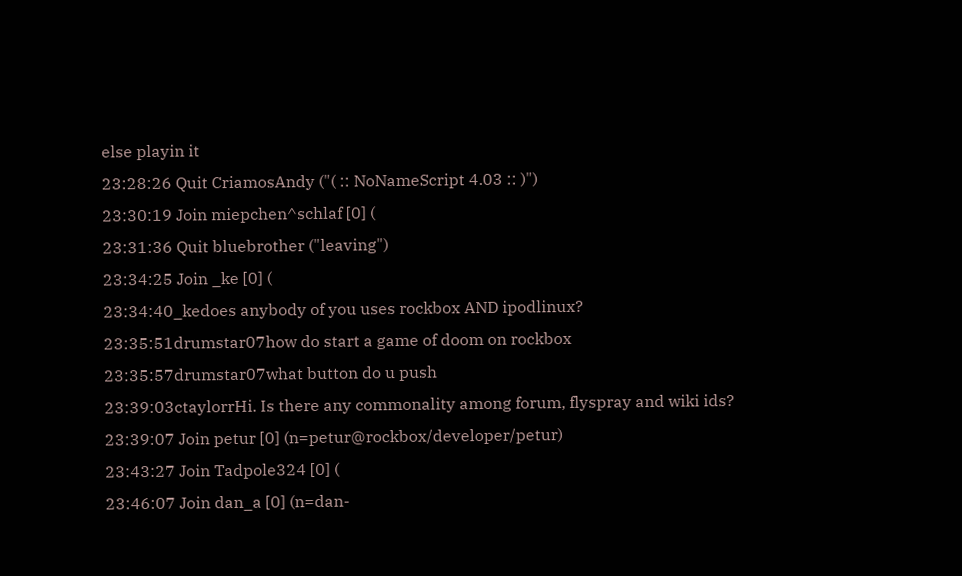else playin it
23:28:26 Quit CriamosAndy ("( :: NoNameScript 4.03 :: )")
23:30:19 Join miepchen^schlaf [0] (
23:31:36 Quit bluebrother ("leaving")
23:34:25 Join _ke [0] (
23:34:40_kedoes anybody of you uses rockbox AND ipodlinux?
23:35:51drumstar07how do start a game of doom on rockbox
23:35:57drumstar07what button do u push
23:39:03ctaylorrHi. Is there any commonality among forum, flyspray and wiki ids?
23:39:07 Join petur [0] (n=petur@rockbox/developer/petur)
23:43:27 Join Tadpole324 [0] (
23:46:07 Join dan_a [0] (n=dan-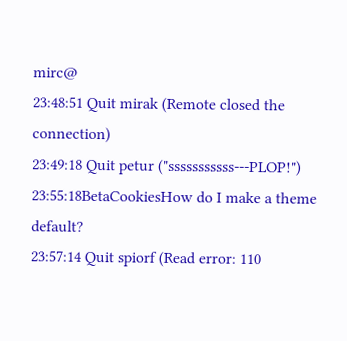mirc@
23:48:51 Quit mirak (Remote closed the connection)
23:49:18 Quit petur ("sssssssssss---PLOP!")
23:55:18BetaCookiesHow do I make a theme default?
23:57:14 Quit spiorf (Read error: 110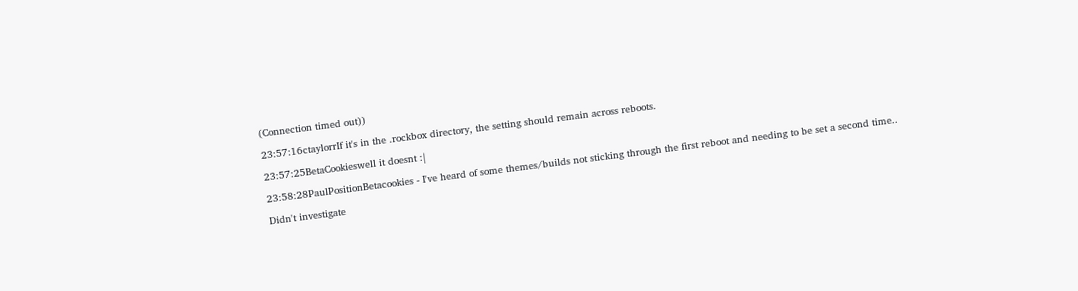(Connection timed out))
23:57:16ctaylorrIf it's in the .rockbox directory, the setting should remain across reboots.
23:57:25BetaCookieswell it doesnt :|
23:58:28PaulPositionBetacookies - I've heard of some themes/builds not sticking through the first reboot and needing to be set a second time.. Didn't investigate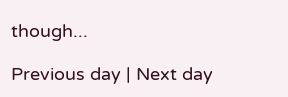though...

Previous day | Next day